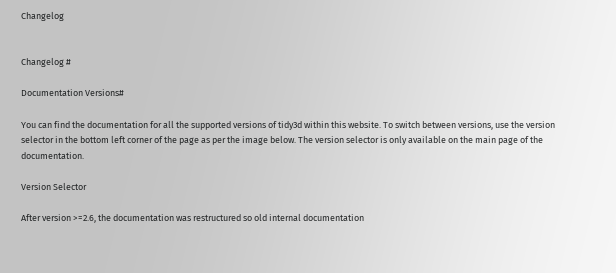Changelog


Changelog #

Documentation Versions#

You can find the documentation for all the supported versions of tidy3d within this website. To switch between versions, use the version selector in the bottom left corner of the page as per the image below. The version selector is only available on the main page of the documentation.

Version Selector

After version >=2.6, the documentation was restructured so old internal documentation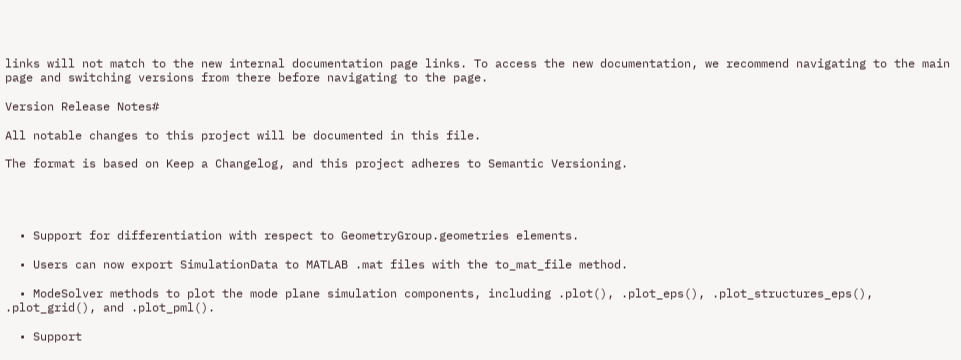links will not match to the new internal documentation page links. To access the new documentation, we recommend navigating to the main page and switching versions from there before navigating to the page.

Version Release Notes#

All notable changes to this project will be documented in this file.

The format is based on Keep a Changelog, and this project adheres to Semantic Versioning.




  • Support for differentiation with respect to GeometryGroup.geometries elements.

  • Users can now export SimulationData to MATLAB .mat files with the to_mat_file method.

  • ModeSolver methods to plot the mode plane simulation components, including .plot(), .plot_eps(), .plot_structures_eps(), .plot_grid(), and .plot_pml().

  • Support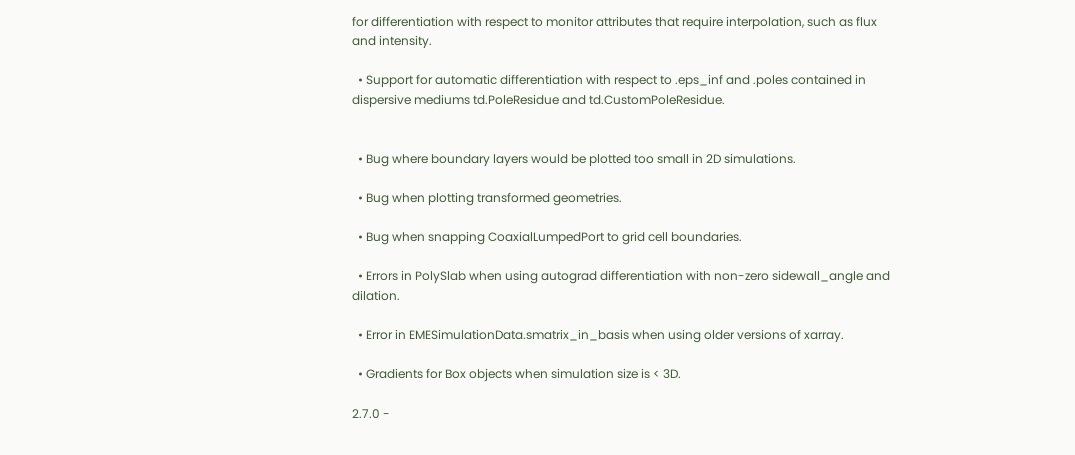for differentiation with respect to monitor attributes that require interpolation, such as flux and intensity.

  • Support for automatic differentiation with respect to .eps_inf and .poles contained in dispersive mediums td.PoleResidue and td.CustomPoleResidue.


  • Bug where boundary layers would be plotted too small in 2D simulations.

  • Bug when plotting transformed geometries.

  • Bug when snapping CoaxialLumpedPort to grid cell boundaries.

  • Errors in PolySlab when using autograd differentiation with non-zero sidewall_angle and dilation.

  • Error in EMESimulationData.smatrix_in_basis when using older versions of xarray.

  • Gradients for Box objects when simulation size is < 3D.

2.7.0 -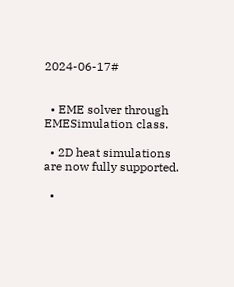2024-06-17#


  • EME solver through EMESimulation class.

  • 2D heat simulations are now fully supported.

  •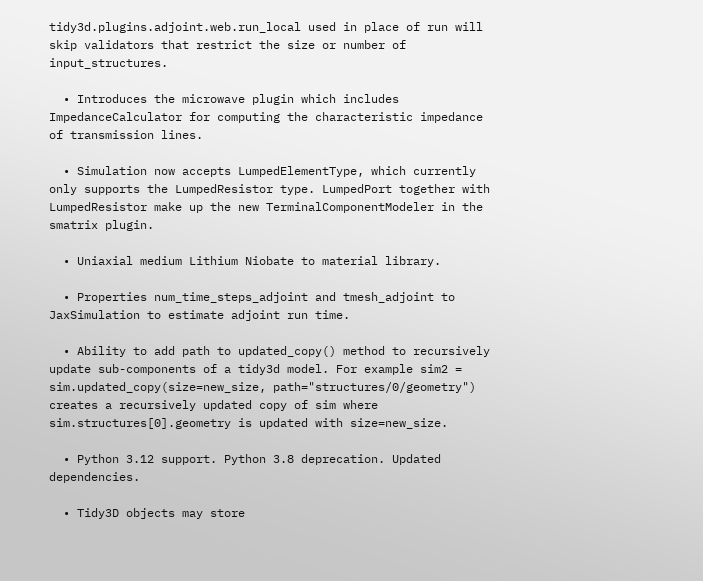tidy3d.plugins.adjoint.web.run_local used in place of run will skip validators that restrict the size or number of input_structures.

  • Introduces the microwave plugin which includes ImpedanceCalculator for computing the characteristic impedance of transmission lines.

  • Simulation now accepts LumpedElementType, which currently only supports the LumpedResistor type. LumpedPort together with LumpedResistor make up the new TerminalComponentModeler in the smatrix plugin.

  • Uniaxial medium Lithium Niobate to material library.

  • Properties num_time_steps_adjoint and tmesh_adjoint to JaxSimulation to estimate adjoint run time.

  • Ability to add path to updated_copy() method to recursively update sub-components of a tidy3d model. For example sim2 = sim.updated_copy(size=new_size, path="structures/0/geometry") creates a recursively updated copy of sim where sim.structures[0].geometry is updated with size=new_size.

  • Python 3.12 support. Python 3.8 deprecation. Updated dependencies.

  • Tidy3D objects may store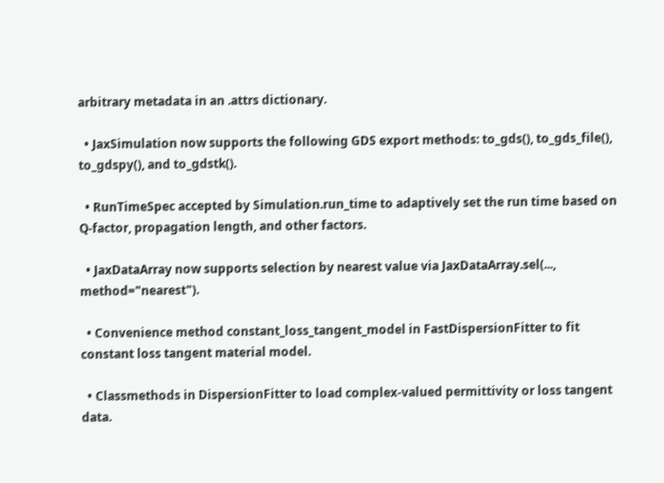arbitrary metadata in an .attrs dictionary.

  • JaxSimulation now supports the following GDS export methods: to_gds(), to_gds_file(), to_gdspy(), and to_gdstk().

  • RunTimeSpec accepted by Simulation.run_time to adaptively set the run time based on Q-factor, propagation length, and other factors.

  • JaxDataArray now supports selection by nearest value via JaxDataArray.sel(..., method="nearest").

  • Convenience method constant_loss_tangent_model in FastDispersionFitter to fit constant loss tangent material model.

  • Classmethods in DispersionFitter to load complex-valued permittivity or loss tangent data.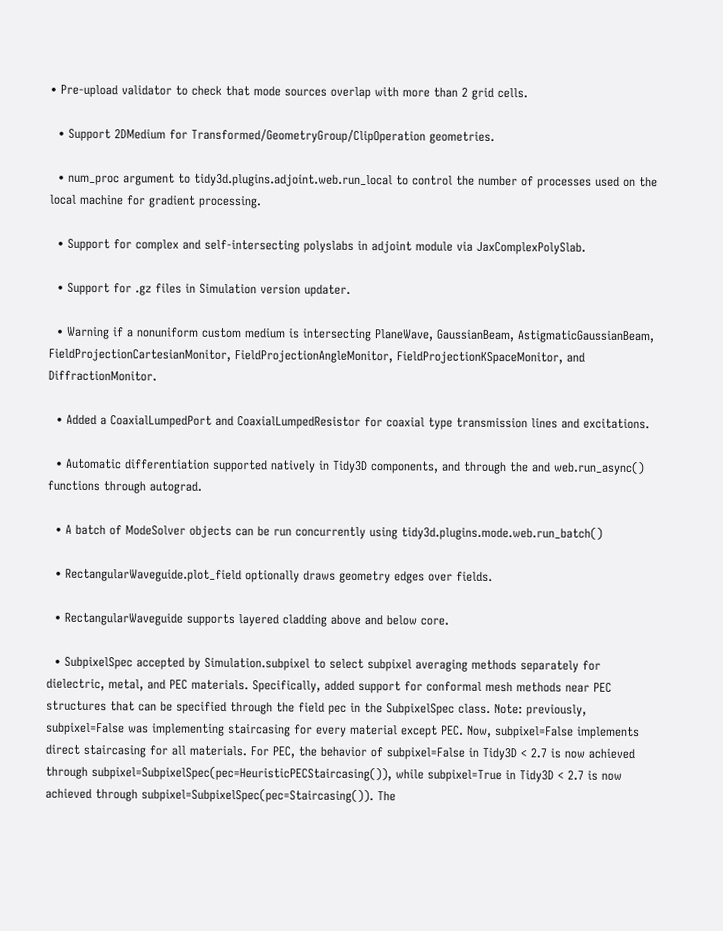• Pre-upload validator to check that mode sources overlap with more than 2 grid cells.

  • Support 2DMedium for Transformed/GeometryGroup/ClipOperation geometries.

  • num_proc argument to tidy3d.plugins.adjoint.web.run_local to control the number of processes used on the local machine for gradient processing.

  • Support for complex and self-intersecting polyslabs in adjoint module via JaxComplexPolySlab.

  • Support for .gz files in Simulation version updater.

  • Warning if a nonuniform custom medium is intersecting PlaneWave, GaussianBeam, AstigmaticGaussianBeam, FieldProjectionCartesianMonitor, FieldProjectionAngleMonitor, FieldProjectionKSpaceMonitor, and DiffractionMonitor.

  • Added a CoaxialLumpedPort and CoaxialLumpedResistor for coaxial type transmission lines and excitations.

  • Automatic differentiation supported natively in Tidy3D components, and through the and web.run_async() functions through autograd.

  • A batch of ModeSolver objects can be run concurrently using tidy3d.plugins.mode.web.run_batch()

  • RectangularWaveguide.plot_field optionally draws geometry edges over fields.

  • RectangularWaveguide supports layered cladding above and below core.

  • SubpixelSpec accepted by Simulation.subpixel to select subpixel averaging methods separately for dielectric, metal, and PEC materials. Specifically, added support for conformal mesh methods near PEC structures that can be specified through the field pec in the SubpixelSpec class. Note: previously, subpixel=False was implementing staircasing for every material except PEC. Now, subpixel=False implements direct staircasing for all materials. For PEC, the behavior of subpixel=False in Tidy3D < 2.7 is now achieved through subpixel=SubpixelSpec(pec=HeuristicPECStaircasing()), while subpixel=True in Tidy3D < 2.7 is now achieved through subpixel=SubpixelSpec(pec=Staircasing()). The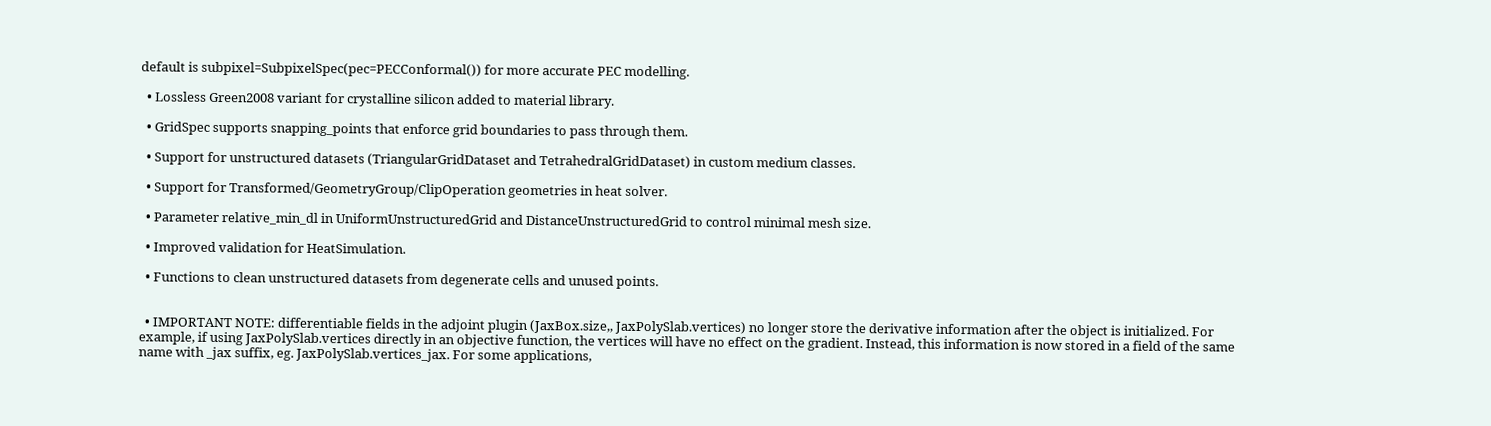default is subpixel=SubpixelSpec(pec=PECConformal()) for more accurate PEC modelling.

  • Lossless Green2008 variant for crystalline silicon added to material library.

  • GridSpec supports snapping_points that enforce grid boundaries to pass through them.

  • Support for unstructured datasets (TriangularGridDataset and TetrahedralGridDataset) in custom medium classes.

  • Support for Transformed/GeometryGroup/ClipOperation geometries in heat solver.

  • Parameter relative_min_dl in UniformUnstructuredGrid and DistanceUnstructuredGrid to control minimal mesh size.

  • Improved validation for HeatSimulation.

  • Functions to clean unstructured datasets from degenerate cells and unused points.


  • IMPORTANT NOTE: differentiable fields in the adjoint plugin (JaxBox.size,, JaxPolySlab.vertices) no longer store the derivative information after the object is initialized. For example, if using JaxPolySlab.vertices directly in an objective function, the vertices will have no effect on the gradient. Instead, this information is now stored in a field of the same name with _jax suffix, eg. JaxPolySlab.vertices_jax. For some applications,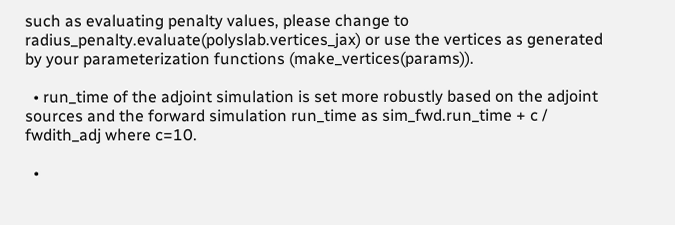such as evaluating penalty values, please change to radius_penalty.evaluate(polyslab.vertices_jax) or use the vertices as generated by your parameterization functions (make_vertices(params)).

  • run_time of the adjoint simulation is set more robustly based on the adjoint sources and the forward simulation run_time as sim_fwd.run_time + c / fwdith_adj where c=10.

  •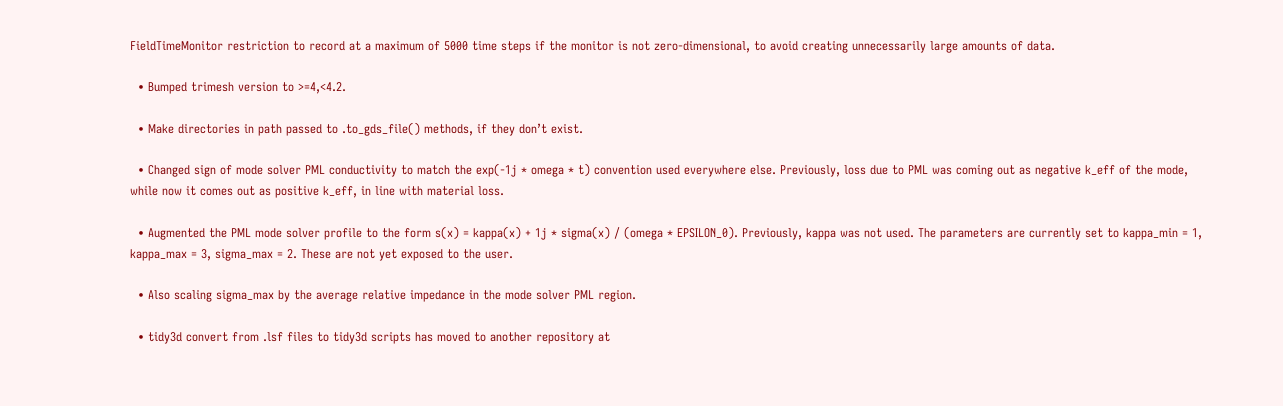FieldTimeMonitor restriction to record at a maximum of 5000 time steps if the monitor is not zero-dimensional, to avoid creating unnecessarily large amounts of data.

  • Bumped trimesh version to >=4,<4.2.

  • Make directories in path passed to .to_gds_file() methods, if they don’t exist.

  • Changed sign of mode solver PML conductivity to match the exp(-1j * omega * t) convention used everywhere else. Previously, loss due to PML was coming out as negative k_eff of the mode, while now it comes out as positive k_eff, in line with material loss.

  • Augmented the PML mode solver profile to the form s(x) = kappa(x) + 1j * sigma(x) / (omega * EPSILON_0). Previously, kappa was not used. The parameters are currently set to kappa_min = 1, kappa_max = 3, sigma_max = 2. These are not yet exposed to the user.

  • Also scaling sigma_max by the average relative impedance in the mode solver PML region.

  • tidy3d convert from .lsf files to tidy3d scripts has moved to another repository at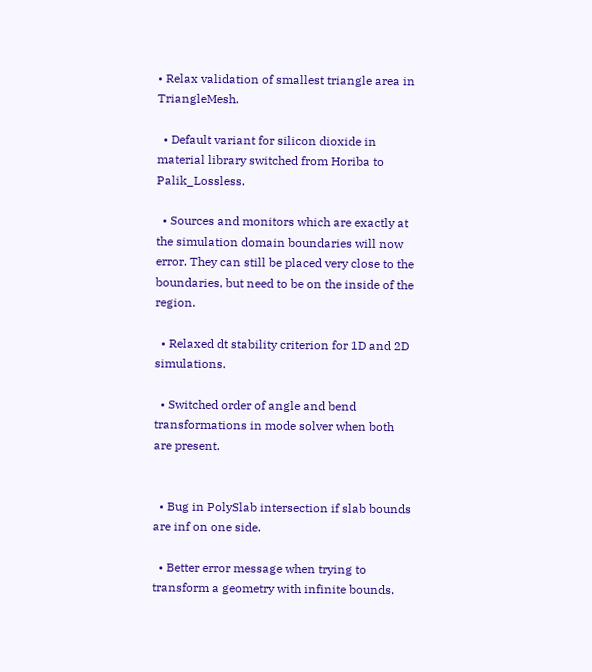• Relax validation of smallest triangle area in TriangleMesh.

  • Default variant for silicon dioxide in material library switched from Horiba to Palik_Lossless.

  • Sources and monitors which are exactly at the simulation domain boundaries will now error. They can still be placed very close to the boundaries, but need to be on the inside of the region.

  • Relaxed dt stability criterion for 1D and 2D simulations.

  • Switched order of angle and bend transformations in mode solver when both are present.


  • Bug in PolySlab intersection if slab bounds are inf on one side.

  • Better error message when trying to transform a geometry with infinite bounds.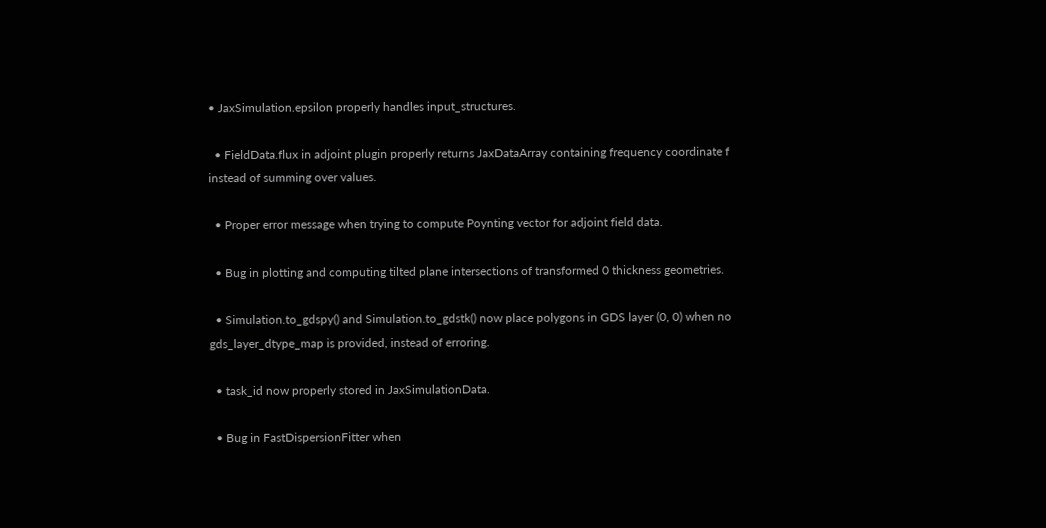• JaxSimulation.epsilon properly handles input_structures.

  • FieldData.flux in adjoint plugin properly returns JaxDataArray containing frequency coordinate f instead of summing over values.

  • Proper error message when trying to compute Poynting vector for adjoint field data.

  • Bug in plotting and computing tilted plane intersections of transformed 0 thickness geometries.

  • Simulation.to_gdspy() and Simulation.to_gdstk() now place polygons in GDS layer (0, 0) when no gds_layer_dtype_map is provided, instead of erroring.

  • task_id now properly stored in JaxSimulationData.

  • Bug in FastDispersionFitter when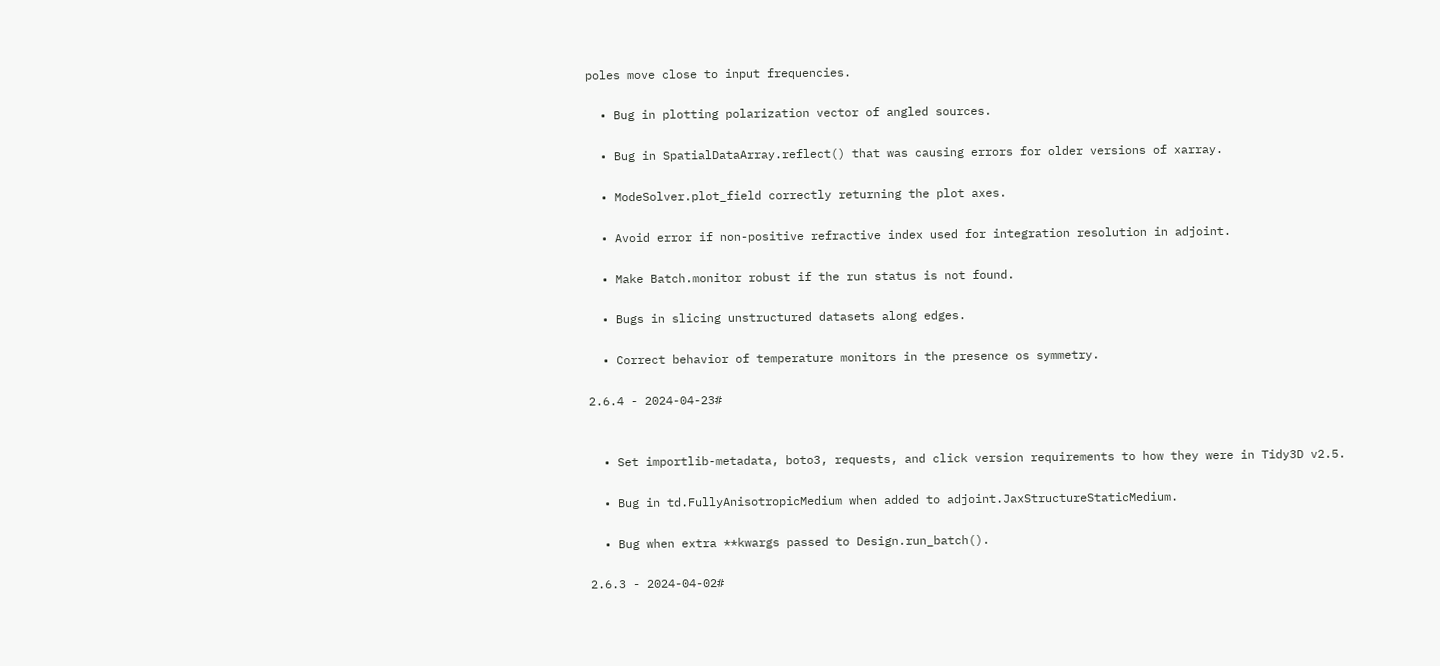poles move close to input frequencies.

  • Bug in plotting polarization vector of angled sources.

  • Bug in SpatialDataArray.reflect() that was causing errors for older versions of xarray.

  • ModeSolver.plot_field correctly returning the plot axes.

  • Avoid error if non-positive refractive index used for integration resolution in adjoint.

  • Make Batch.monitor robust if the run status is not found.

  • Bugs in slicing unstructured datasets along edges.

  • Correct behavior of temperature monitors in the presence os symmetry.

2.6.4 - 2024-04-23#


  • Set importlib-metadata, boto3, requests, and click version requirements to how they were in Tidy3D v2.5.

  • Bug in td.FullyAnisotropicMedium when added to adjoint.JaxStructureStaticMedium.

  • Bug when extra **kwargs passed to Design.run_batch().

2.6.3 - 2024-04-02#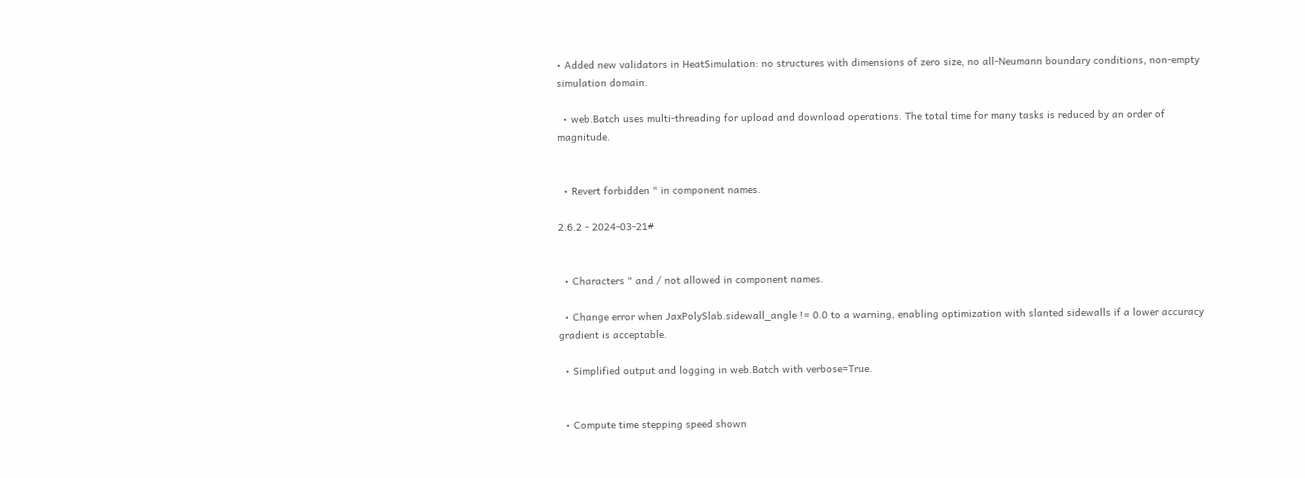• Added new validators in HeatSimulation: no structures with dimensions of zero size, no all-Neumann boundary conditions, non-empty simulation domain.

  • web.Batch uses multi-threading for upload and download operations. The total time for many tasks is reduced by an order of magnitude.


  • Revert forbidden " in component names.

2.6.2 - 2024-03-21#


  • Characters " and / not allowed in component names.

  • Change error when JaxPolySlab.sidewall_angle != 0.0 to a warning, enabling optimization with slanted sidewalls if a lower accuracy gradient is acceptable.

  • Simplified output and logging in web.Batch with verbose=True.


  • Compute time stepping speed shown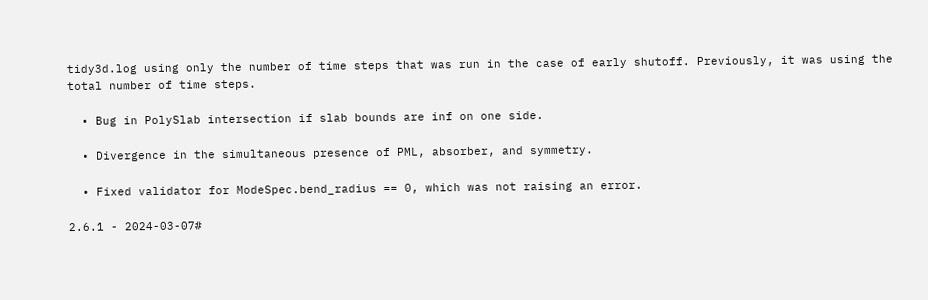tidy3d.log using only the number of time steps that was run in the case of early shutoff. Previously, it was using the total number of time steps.

  • Bug in PolySlab intersection if slab bounds are inf on one side.

  • Divergence in the simultaneous presence of PML, absorber, and symmetry.

  • Fixed validator for ModeSpec.bend_radius == 0, which was not raising an error.

2.6.1 - 2024-03-07#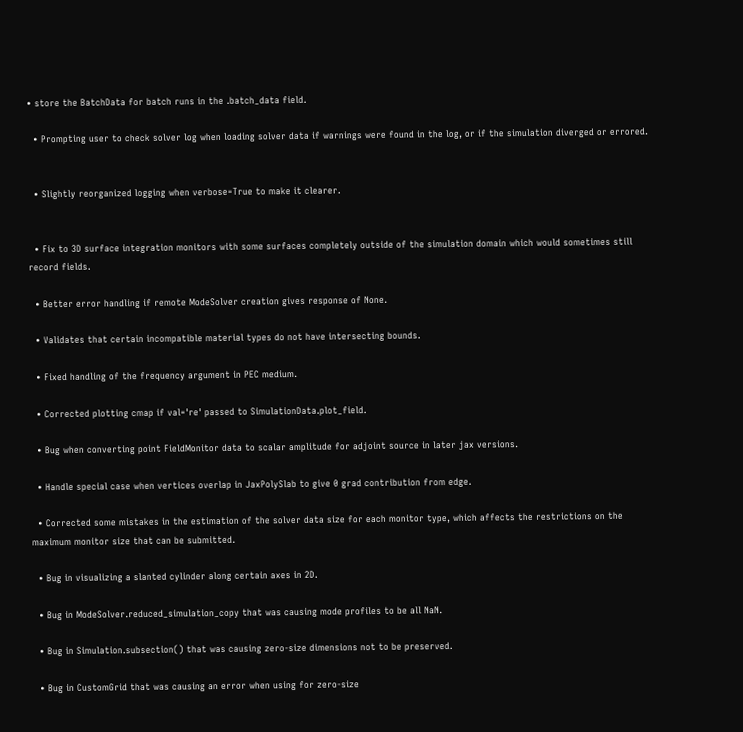• store the BatchData for batch runs in the .batch_data field.

  • Prompting user to check solver log when loading solver data if warnings were found in the log, or if the simulation diverged or errored.


  • Slightly reorganized logging when verbose=True to make it clearer.


  • Fix to 3D surface integration monitors with some surfaces completely outside of the simulation domain which would sometimes still record fields.

  • Better error handling if remote ModeSolver creation gives response of None.

  • Validates that certain incompatible material types do not have intersecting bounds.

  • Fixed handling of the frequency argument in PEC medium.

  • Corrected plotting cmap if val='re' passed to SimulationData.plot_field.

  • Bug when converting point FieldMonitor data to scalar amplitude for adjoint source in later jax versions.

  • Handle special case when vertices overlap in JaxPolySlab to give 0 grad contribution from edge.

  • Corrected some mistakes in the estimation of the solver data size for each monitor type, which affects the restrictions on the maximum monitor size that can be submitted.

  • Bug in visualizing a slanted cylinder along certain axes in 2D.

  • Bug in ModeSolver.reduced_simulation_copy that was causing mode profiles to be all NaN.

  • Bug in Simulation.subsection() that was causing zero-size dimensions not to be preserved.

  • Bug in CustomGrid that was causing an error when using for zero-size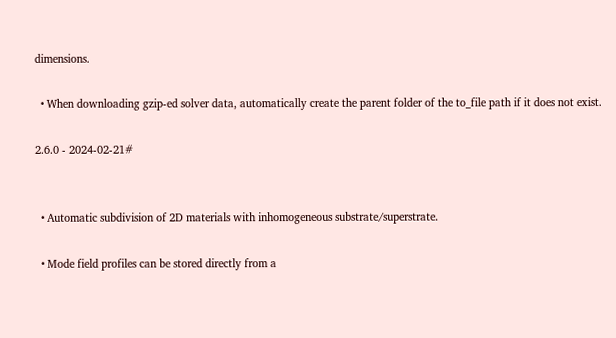dimensions.

  • When downloading gzip-ed solver data, automatically create the parent folder of the to_file path if it does not exist.

2.6.0 - 2024-02-21#


  • Automatic subdivision of 2D materials with inhomogeneous substrate/superstrate.

  • Mode field profiles can be stored directly from a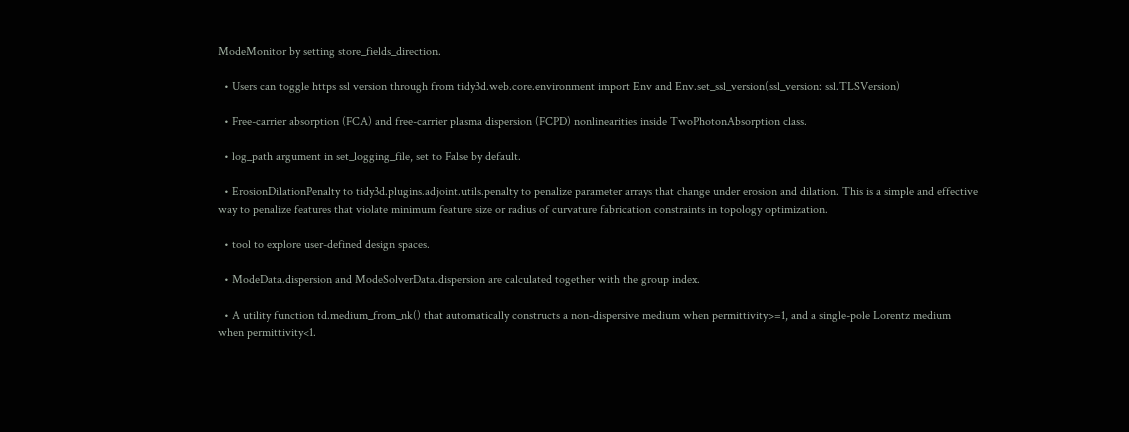ModeMonitor by setting store_fields_direction.

  • Users can toggle https ssl version through from tidy3d.web.core.environment import Env and Env.set_ssl_version(ssl_version: ssl.TLSVersion)

  • Free-carrier absorption (FCA) and free-carrier plasma dispersion (FCPD) nonlinearities inside TwoPhotonAbsorption class.

  • log_path argument in set_logging_file, set to False by default.

  • ErosionDilationPenalty to tidy3d.plugins.adjoint.utils.penalty to penalize parameter arrays that change under erosion and dilation. This is a simple and effective way to penalize features that violate minimum feature size or radius of curvature fabrication constraints in topology optimization.

  • tool to explore user-defined design spaces.

  • ModeData.dispersion and ModeSolverData.dispersion are calculated together with the group index.

  • A utility function td.medium_from_nk() that automatically constructs a non-dispersive medium when permittivity>=1, and a single-pole Lorentz medium when permittivity<1.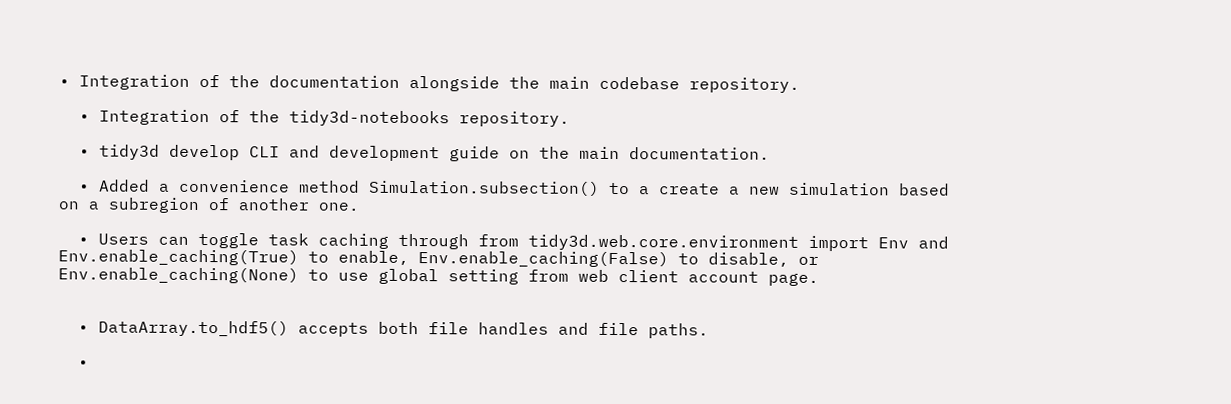• Integration of the documentation alongside the main codebase repository.

  • Integration of the tidy3d-notebooks repository.

  • tidy3d develop CLI and development guide on the main documentation.

  • Added a convenience method Simulation.subsection() to a create a new simulation based on a subregion of another one.

  • Users can toggle task caching through from tidy3d.web.core.environment import Env and Env.enable_caching(True) to enable, Env.enable_caching(False) to disable, or Env.enable_caching(None) to use global setting from web client account page.


  • DataArray.to_hdf5() accepts both file handles and file paths.

  •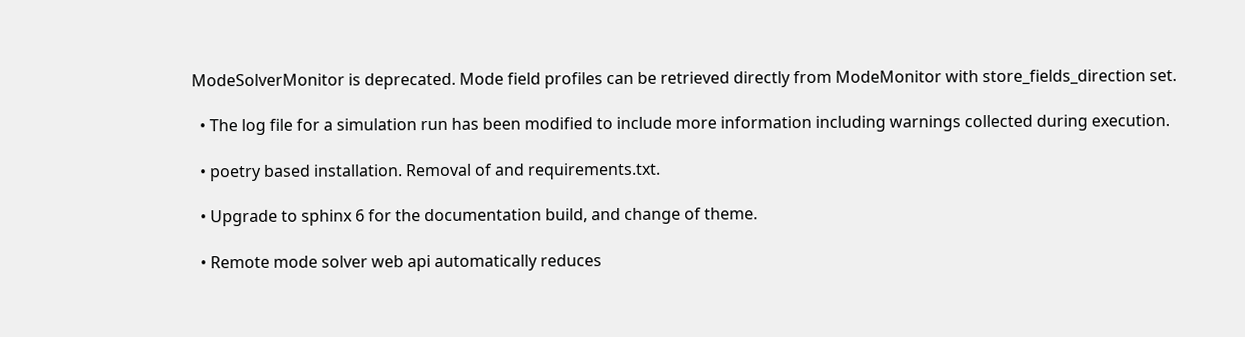ModeSolverMonitor is deprecated. Mode field profiles can be retrieved directly from ModeMonitor with store_fields_direction set.

  • The log file for a simulation run has been modified to include more information including warnings collected during execution.

  • poetry based installation. Removal of and requirements.txt.

  • Upgrade to sphinx 6 for the documentation build, and change of theme.

  • Remote mode solver web api automatically reduces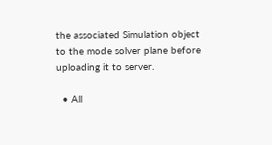the associated Simulation object to the mode solver plane before uploading it to server.

  • All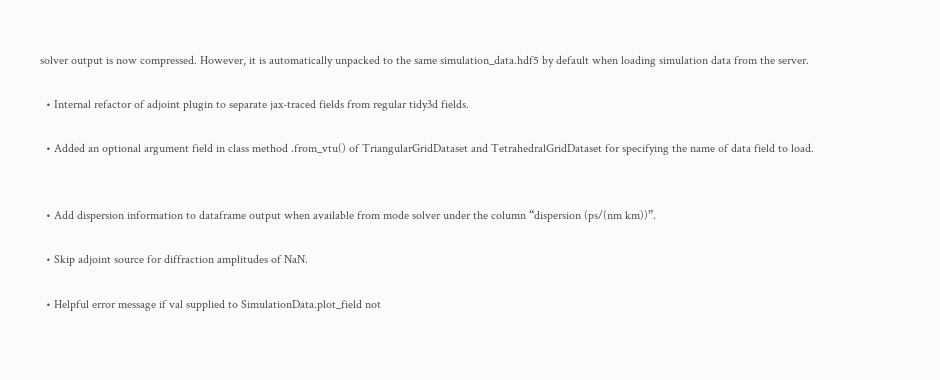solver output is now compressed. However, it is automatically unpacked to the same simulation_data.hdf5 by default when loading simulation data from the server.

  • Internal refactor of adjoint plugin to separate jax-traced fields from regular tidy3d fields.

  • Added an optional argument field in class method .from_vtu() of TriangularGridDataset and TetrahedralGridDataset for specifying the name of data field to load.


  • Add dispersion information to dataframe output when available from mode solver under the column “dispersion (ps/(nm km))”.

  • Skip adjoint source for diffraction amplitudes of NaN.

  • Helpful error message if val supplied to SimulationData.plot_field not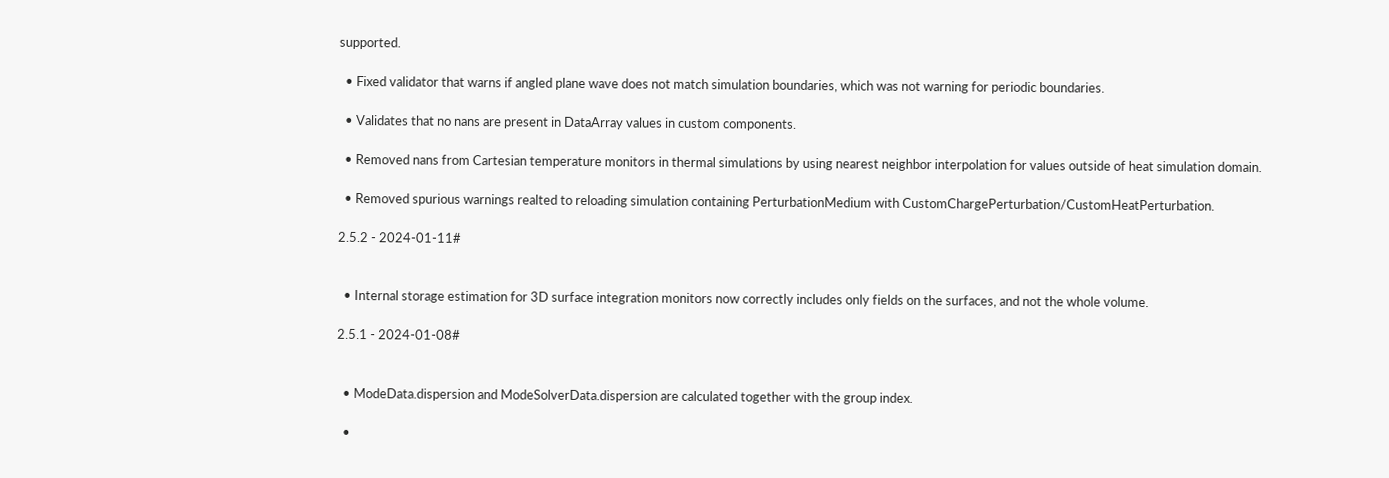supported.

  • Fixed validator that warns if angled plane wave does not match simulation boundaries, which was not warning for periodic boundaries.

  • Validates that no nans are present in DataArray values in custom components.

  • Removed nans from Cartesian temperature monitors in thermal simulations by using nearest neighbor interpolation for values outside of heat simulation domain.

  • Removed spurious warnings realted to reloading simulation containing PerturbationMedium with CustomChargePerturbation/CustomHeatPerturbation.

2.5.2 - 2024-01-11#


  • Internal storage estimation for 3D surface integration monitors now correctly includes only fields on the surfaces, and not the whole volume.

2.5.1 - 2024-01-08#


  • ModeData.dispersion and ModeSolverData.dispersion are calculated together with the group index.

  •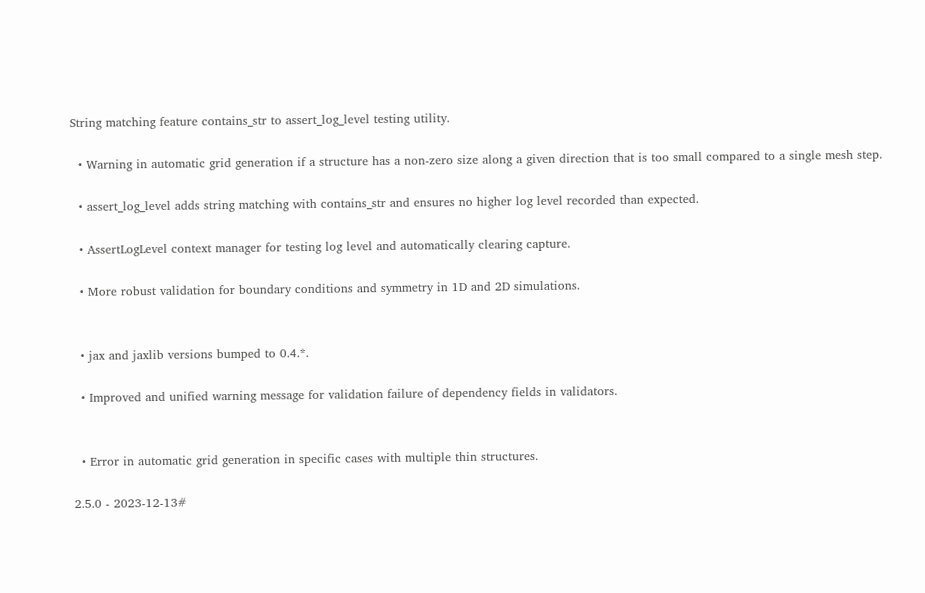String matching feature contains_str to assert_log_level testing utility.

  • Warning in automatic grid generation if a structure has a non-zero size along a given direction that is too small compared to a single mesh step.

  • assert_log_level adds string matching with contains_str and ensures no higher log level recorded than expected.

  • AssertLogLevel context manager for testing log level and automatically clearing capture.

  • More robust validation for boundary conditions and symmetry in 1D and 2D simulations.


  • jax and jaxlib versions bumped to 0.4.*.

  • Improved and unified warning message for validation failure of dependency fields in validators.


  • Error in automatic grid generation in specific cases with multiple thin structures.

2.5.0 - 2023-12-13#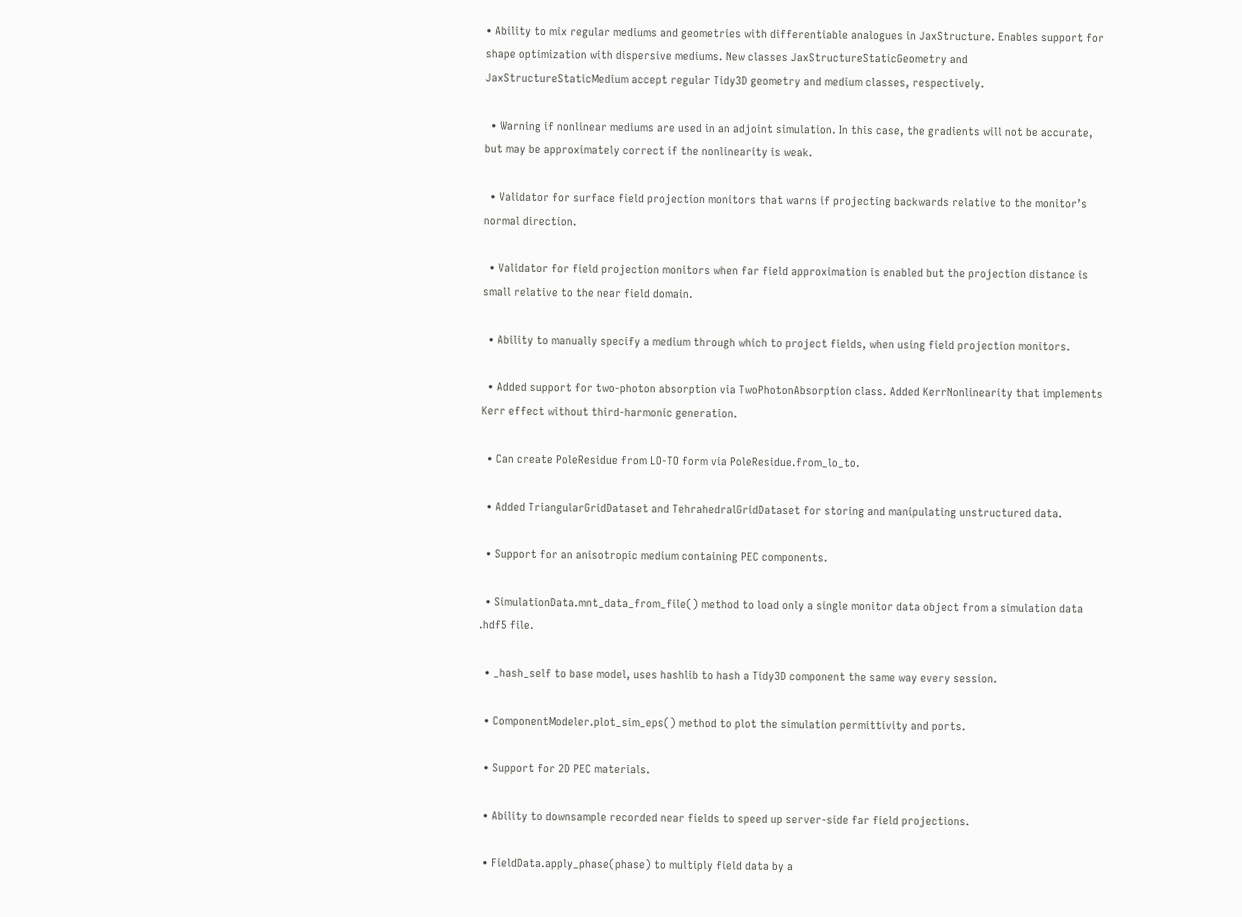• Ability to mix regular mediums and geometries with differentiable analogues in JaxStructure. Enables support for shape optimization with dispersive mediums. New classes JaxStructureStaticGeometry and JaxStructureStaticMedium accept regular Tidy3D geometry and medium classes, respectively.

  • Warning if nonlinear mediums are used in an adjoint simulation. In this case, the gradients will not be accurate, but may be approximately correct if the nonlinearity is weak.

  • Validator for surface field projection monitors that warns if projecting backwards relative to the monitor’s normal direction.

  • Validator for field projection monitors when far field approximation is enabled but the projection distance is small relative to the near field domain.

  • Ability to manually specify a medium through which to project fields, when using field projection monitors.

  • Added support for two-photon absorption via TwoPhotonAbsorption class. Added KerrNonlinearity that implements Kerr effect without third-harmonic generation.

  • Can create PoleResidue from LO-TO form via PoleResidue.from_lo_to.

  • Added TriangularGridDataset and TehrahedralGridDataset for storing and manipulating unstructured data.

  • Support for an anisotropic medium containing PEC components.

  • SimulationData.mnt_data_from_file() method to load only a single monitor data object from a simulation data .hdf5 file.

  • _hash_self to base model, uses hashlib to hash a Tidy3D component the same way every session.

  • ComponentModeler.plot_sim_eps() method to plot the simulation permittivity and ports.

  • Support for 2D PEC materials.

  • Ability to downsample recorded near fields to speed up server-side far field projections.

  • FieldData.apply_phase(phase) to multiply field data by a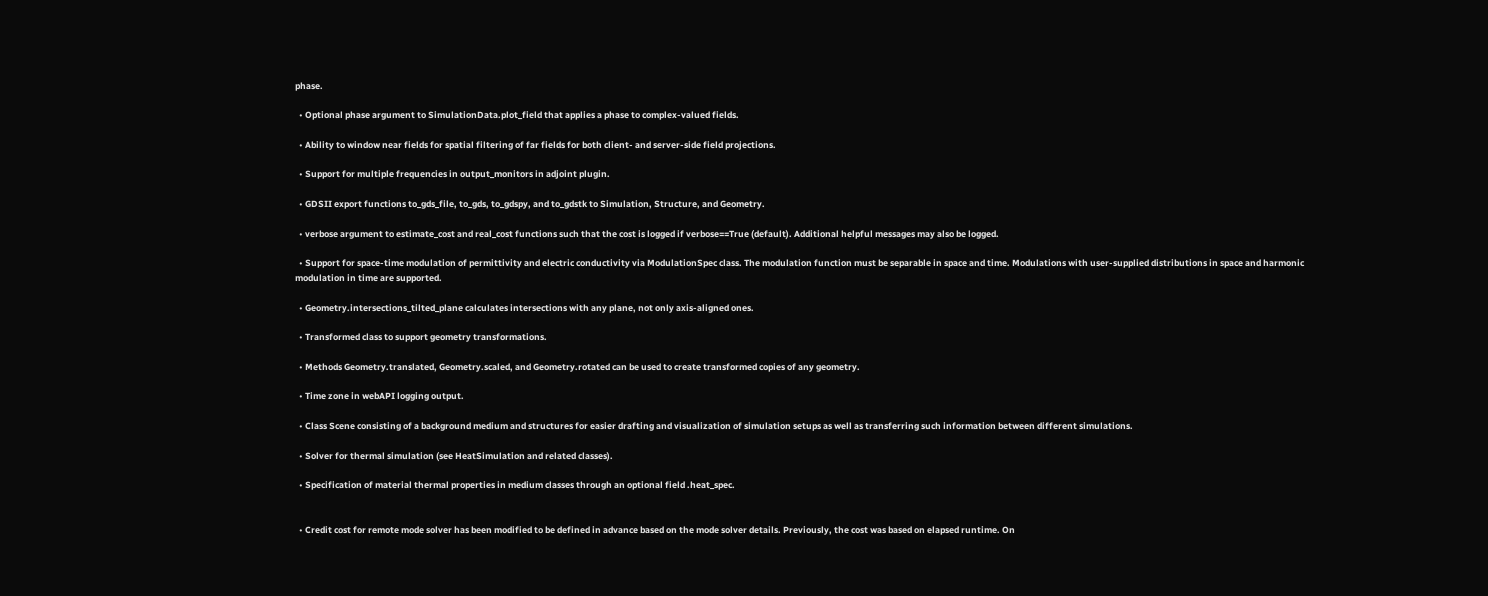phase.

  • Optional phase argument to SimulationData.plot_field that applies a phase to complex-valued fields.

  • Ability to window near fields for spatial filtering of far fields for both client- and server-side field projections.

  • Support for multiple frequencies in output_monitors in adjoint plugin.

  • GDSII export functions to_gds_file, to_gds, to_gdspy, and to_gdstk to Simulation, Structure, and Geometry.

  • verbose argument to estimate_cost and real_cost functions such that the cost is logged if verbose==True (default). Additional helpful messages may also be logged.

  • Support for space-time modulation of permittivity and electric conductivity via ModulationSpec class. The modulation function must be separable in space and time. Modulations with user-supplied distributions in space and harmonic modulation in time are supported.

  • Geometry.intersections_tilted_plane calculates intersections with any plane, not only axis-aligned ones.

  • Transformed class to support geometry transformations.

  • Methods Geometry.translated, Geometry.scaled, and Geometry.rotated can be used to create transformed copies of any geometry.

  • Time zone in webAPI logging output.

  • Class Scene consisting of a background medium and structures for easier drafting and visualization of simulation setups as well as transferring such information between different simulations.

  • Solver for thermal simulation (see HeatSimulation and related classes).

  • Specification of material thermal properties in medium classes through an optional field .heat_spec.


  • Credit cost for remote mode solver has been modified to be defined in advance based on the mode solver details. Previously, the cost was based on elapsed runtime. On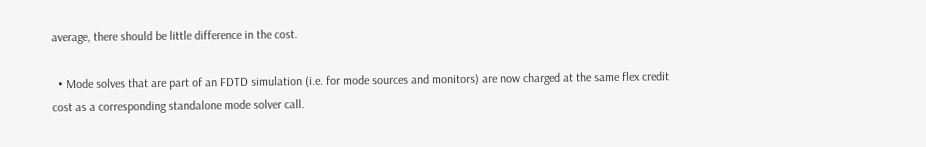average, there should be little difference in the cost.

  • Mode solves that are part of an FDTD simulation (i.e. for mode sources and monitors) are now charged at the same flex credit cost as a corresponding standalone mode solver call.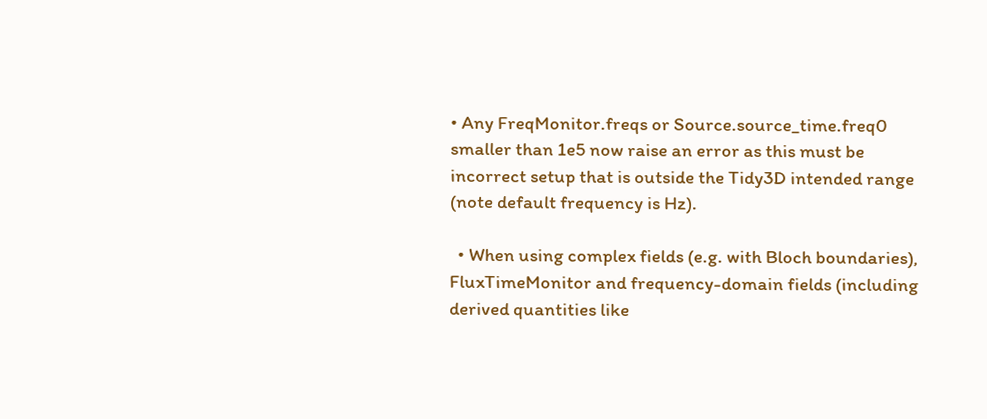• Any FreqMonitor.freqs or Source.source_time.freq0 smaller than 1e5 now raise an error as this must be incorrect setup that is outside the Tidy3D intended range (note default frequency is Hz).

  • When using complex fields (e.g. with Bloch boundaries), FluxTimeMonitor and frequency-domain fields (including derived quantities like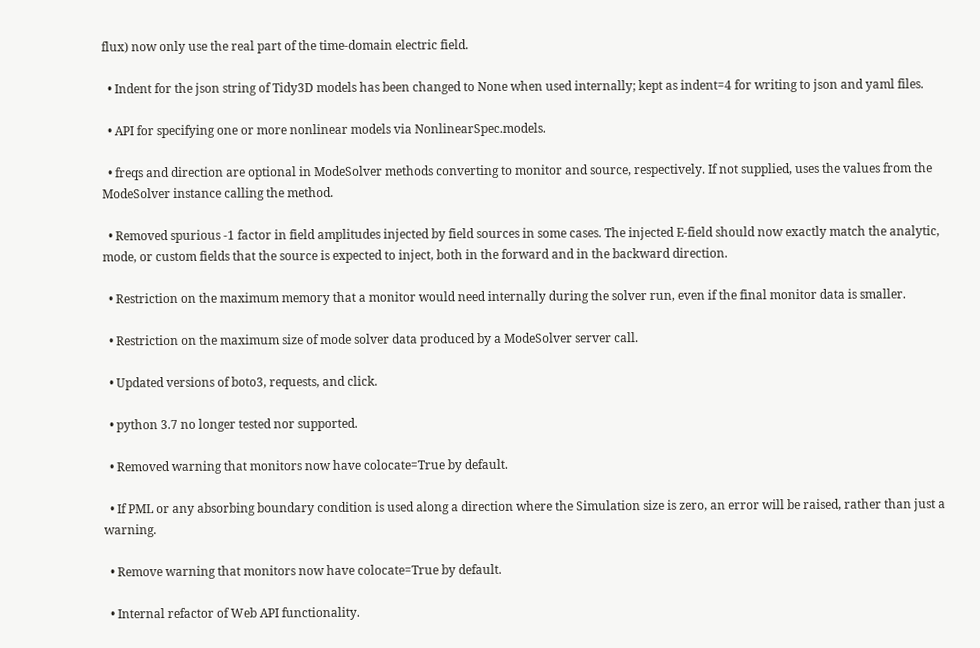flux) now only use the real part of the time-domain electric field.

  • Indent for the json string of Tidy3D models has been changed to None when used internally; kept as indent=4 for writing to json and yaml files.

  • API for specifying one or more nonlinear models via NonlinearSpec.models.

  • freqs and direction are optional in ModeSolver methods converting to monitor and source, respectively. If not supplied, uses the values from the ModeSolver instance calling the method.

  • Removed spurious -1 factor in field amplitudes injected by field sources in some cases. The injected E-field should now exactly match the analytic, mode, or custom fields that the source is expected to inject, both in the forward and in the backward direction.

  • Restriction on the maximum memory that a monitor would need internally during the solver run, even if the final monitor data is smaller.

  • Restriction on the maximum size of mode solver data produced by a ModeSolver server call.

  • Updated versions of boto3, requests, and click.

  • python 3.7 no longer tested nor supported.

  • Removed warning that monitors now have colocate=True by default.

  • If PML or any absorbing boundary condition is used along a direction where the Simulation size is zero, an error will be raised, rather than just a warning.

  • Remove warning that monitors now have colocate=True by default.

  • Internal refactor of Web API functionality.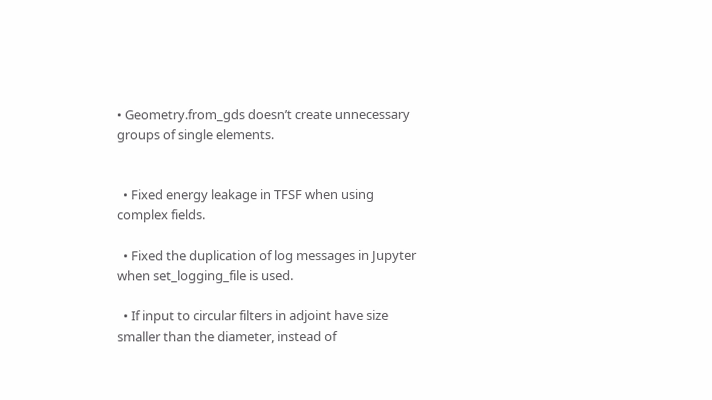• Geometry.from_gds doesn’t create unnecessary groups of single elements.


  • Fixed energy leakage in TFSF when using complex fields.

  • Fixed the duplication of log messages in Jupyter when set_logging_file is used.

  • If input to circular filters in adjoint have size smaller than the diameter, instead of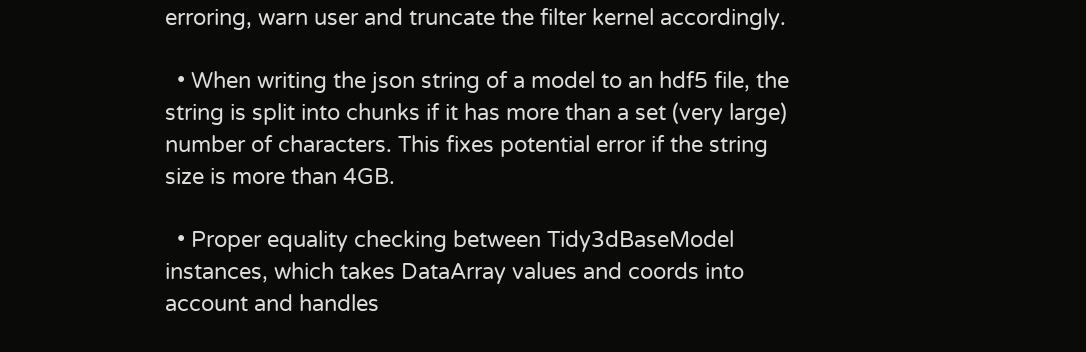erroring, warn user and truncate the filter kernel accordingly.

  • When writing the json string of a model to an hdf5 file, the string is split into chunks if it has more than a set (very large) number of characters. This fixes potential error if the string size is more than 4GB.

  • Proper equality checking between Tidy3dBaseModel instances, which takes DataArray values and coords into account and handles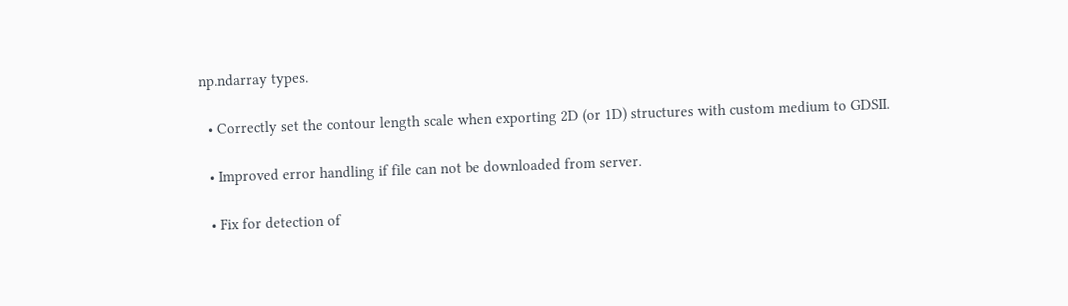np.ndarray types.

  • Correctly set the contour length scale when exporting 2D (or 1D) structures with custom medium to GDSII.

  • Improved error handling if file can not be downloaded from server.

  • Fix for detection of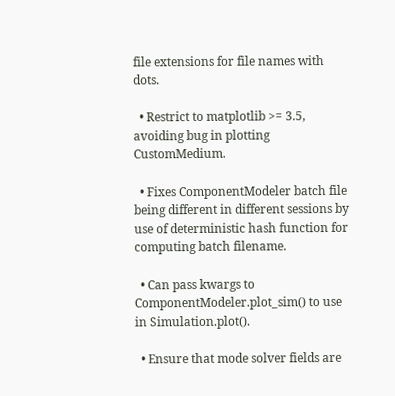file extensions for file names with dots.

  • Restrict to matplotlib >= 3.5, avoiding bug in plotting CustomMedium.

  • Fixes ComponentModeler batch file being different in different sessions by use of deterministic hash function for computing batch filename.

  • Can pass kwargs to ComponentModeler.plot_sim() to use in Simulation.plot().

  • Ensure that mode solver fields are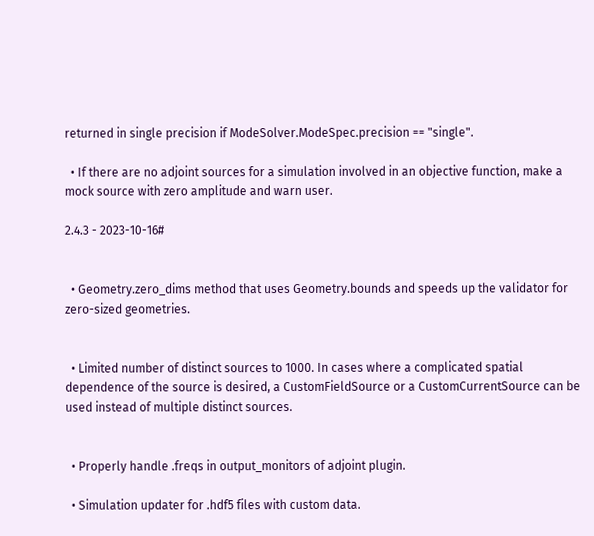returned in single precision if ModeSolver.ModeSpec.precision == "single".

  • If there are no adjoint sources for a simulation involved in an objective function, make a mock source with zero amplitude and warn user.

2.4.3 - 2023-10-16#


  • Geometry.zero_dims method that uses Geometry.bounds and speeds up the validator for zero-sized geometries.


  • Limited number of distinct sources to 1000. In cases where a complicated spatial dependence of the source is desired, a CustomFieldSource or a CustomCurrentSource can be used instead of multiple distinct sources.


  • Properly handle .freqs in output_monitors of adjoint plugin.

  • Simulation updater for .hdf5 files with custom data.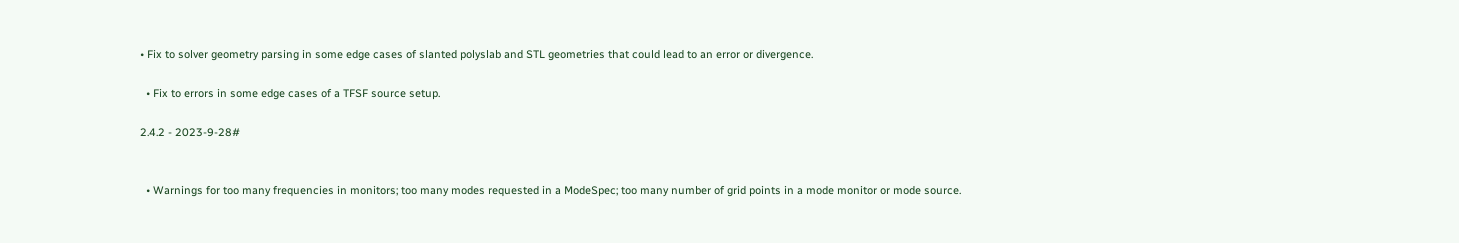• Fix to solver geometry parsing in some edge cases of slanted polyslab and STL geometries that could lead to an error or divergence.

  • Fix to errors in some edge cases of a TFSF source setup.

2.4.2 - 2023-9-28#


  • Warnings for too many frequencies in monitors; too many modes requested in a ModeSpec; too many number of grid points in a mode monitor or mode source.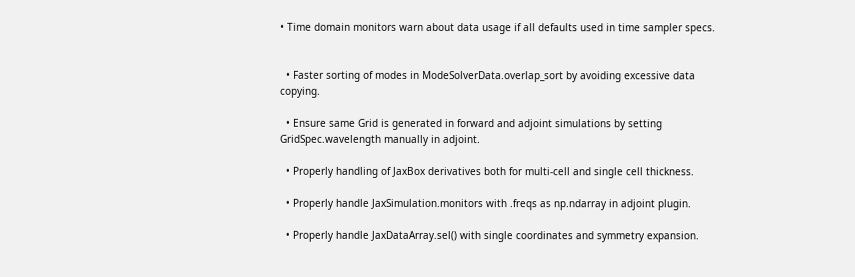• Time domain monitors warn about data usage if all defaults used in time sampler specs.


  • Faster sorting of modes in ModeSolverData.overlap_sort by avoiding excessive data copying.

  • Ensure same Grid is generated in forward and adjoint simulations by setting GridSpec.wavelength manually in adjoint.

  • Properly handling of JaxBox derivatives both for multi-cell and single cell thickness.

  • Properly handle JaxSimulation.monitors with .freqs as np.ndarray in adjoint plugin.

  • Properly handle JaxDataArray.sel() with single coordinates and symmetry expansion.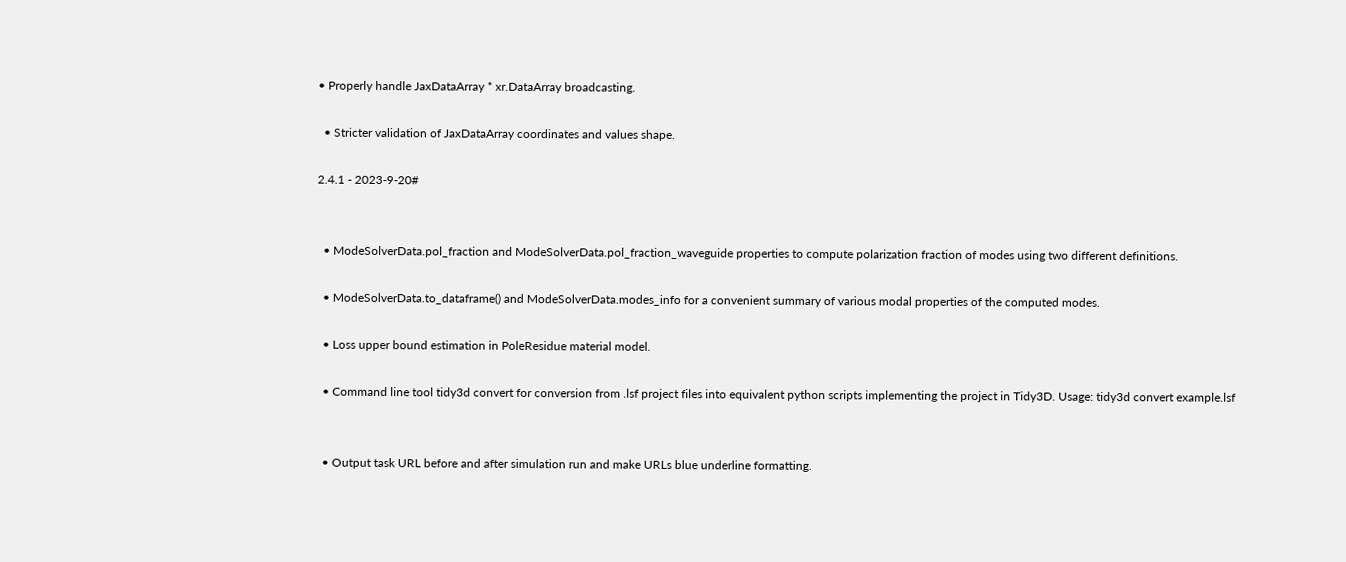• Properly handle JaxDataArray * xr.DataArray broadcasting.

  • Stricter validation of JaxDataArray coordinates and values shape.

2.4.1 - 2023-9-20#


  • ModeSolverData.pol_fraction and ModeSolverData.pol_fraction_waveguide properties to compute polarization fraction of modes using two different definitions.

  • ModeSolverData.to_dataframe() and ModeSolverData.modes_info for a convenient summary of various modal properties of the computed modes.

  • Loss upper bound estimation in PoleResidue material model.

  • Command line tool tidy3d convert for conversion from .lsf project files into equivalent python scripts implementing the project in Tidy3D. Usage: tidy3d convert example.lsf


  • Output task URL before and after simulation run and make URLs blue underline formatting.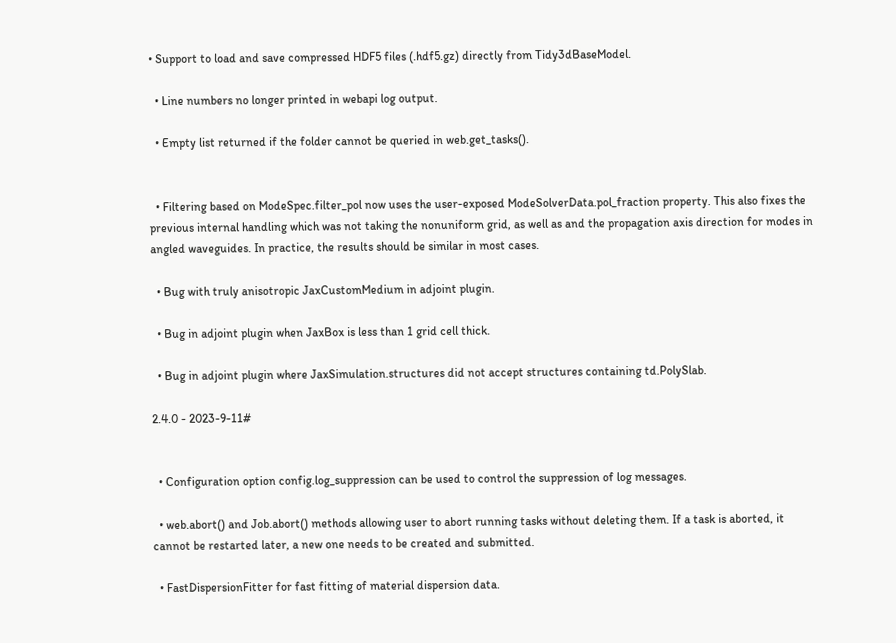• Support to load and save compressed HDF5 files (.hdf5.gz) directly from Tidy3dBaseModel.

  • Line numbers no longer printed in webapi log output.

  • Empty list returned if the folder cannot be queried in web.get_tasks().


  • Filtering based on ModeSpec.filter_pol now uses the user-exposed ModeSolverData.pol_fraction property. This also fixes the previous internal handling which was not taking the nonuniform grid, as well as and the propagation axis direction for modes in angled waveguides. In practice, the results should be similar in most cases.

  • Bug with truly anisotropic JaxCustomMedium in adjoint plugin.

  • Bug in adjoint plugin when JaxBox is less than 1 grid cell thick.

  • Bug in adjoint plugin where JaxSimulation.structures did not accept structures containing td.PolySlab.

2.4.0 - 2023-9-11#


  • Configuration option config.log_suppression can be used to control the suppression of log messages.

  • web.abort() and Job.abort() methods allowing user to abort running tasks without deleting them. If a task is aborted, it cannot be restarted later, a new one needs to be created and submitted.

  • FastDispersionFitter for fast fitting of material dispersion data.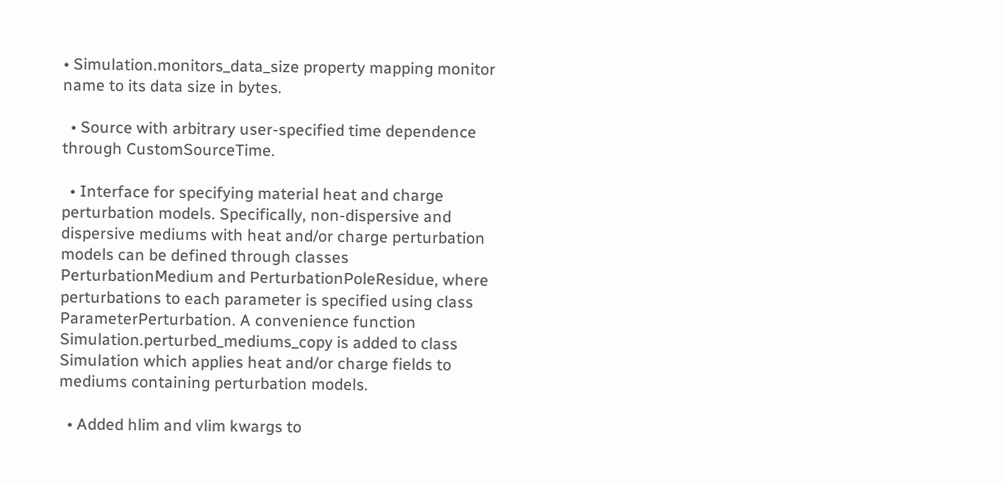• Simulation.monitors_data_size property mapping monitor name to its data size in bytes.

  • Source with arbitrary user-specified time dependence through CustomSourceTime.

  • Interface for specifying material heat and charge perturbation models. Specifically, non-dispersive and dispersive mediums with heat and/or charge perturbation models can be defined through classes PerturbationMedium and PerturbationPoleResidue, where perturbations to each parameter is specified using class ParameterPerturbation. A convenience function Simulation.perturbed_mediums_copy is added to class Simulation which applies heat and/or charge fields to mediums containing perturbation models.

  • Added hlim and vlim kwargs to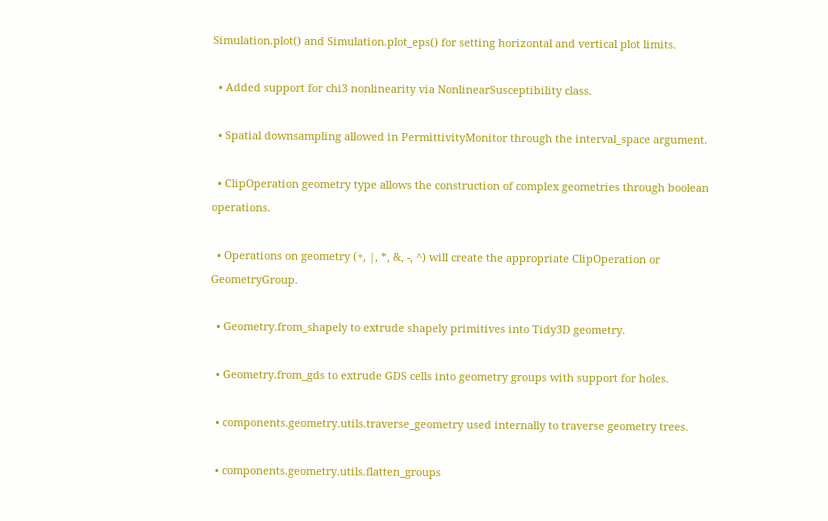Simulation.plot() and Simulation.plot_eps() for setting horizontal and vertical plot limits.

  • Added support for chi3 nonlinearity via NonlinearSusceptibility class.

  • Spatial downsampling allowed in PermittivityMonitor through the interval_space argument.

  • ClipOperation geometry type allows the construction of complex geometries through boolean operations.

  • Operations on geometry (+, |, *, &, -, ^) will create the appropriate ClipOperation or GeometryGroup.

  • Geometry.from_shapely to extrude shapely primitives into Tidy3D geometry.

  • Geometry.from_gds to extrude GDS cells into geometry groups with support for holes.

  • components.geometry.utils.traverse_geometry used internally to traverse geometry trees.

  • components.geometry.utils.flatten_groups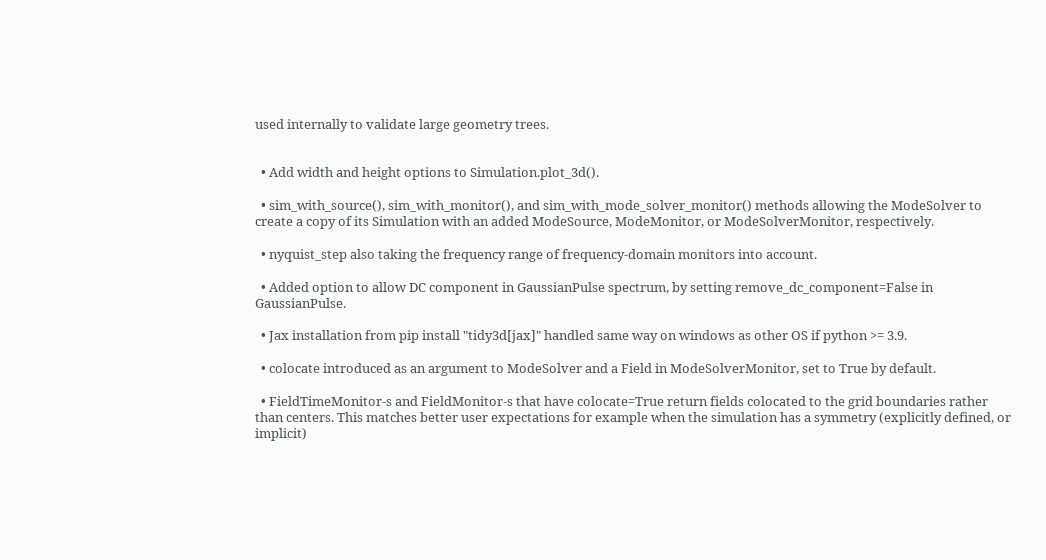used internally to validate large geometry trees.


  • Add width and height options to Simulation.plot_3d().

  • sim_with_source(), sim_with_monitor(), and sim_with_mode_solver_monitor() methods allowing the ModeSolver to create a copy of its Simulation with an added ModeSource, ModeMonitor, or ModeSolverMonitor, respectively.

  • nyquist_step also taking the frequency range of frequency-domain monitors into account.

  • Added option to allow DC component in GaussianPulse spectrum, by setting remove_dc_component=False in GaussianPulse.

  • Jax installation from pip install "tidy3d[jax]" handled same way on windows as other OS if python >= 3.9.

  • colocate introduced as an argument to ModeSolver and a Field in ModeSolverMonitor, set to True by default.

  • FieldTimeMonitor-s and FieldMonitor-s that have colocate=True return fields colocated to the grid boundaries rather than centers. This matches better user expectations for example when the simulation has a symmetry (explicitly defined, or implicit)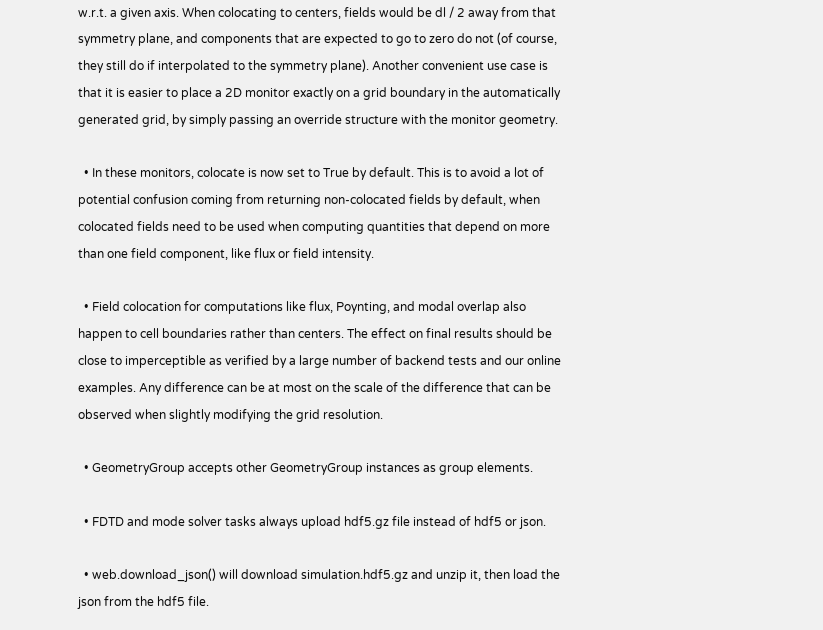w.r.t. a given axis. When colocating to centers, fields would be dl / 2 away from that symmetry plane, and components that are expected to go to zero do not (of course, they still do if interpolated to the symmetry plane). Another convenient use case is that it is easier to place a 2D monitor exactly on a grid boundary in the automatically generated grid, by simply passing an override structure with the monitor geometry.

  • In these monitors, colocate is now set to True by default. This is to avoid a lot of potential confusion coming from returning non-colocated fields by default, when colocated fields need to be used when computing quantities that depend on more than one field component, like flux or field intensity.

  • Field colocation for computations like flux, Poynting, and modal overlap also happen to cell boundaries rather than centers. The effect on final results should be close to imperceptible as verified by a large number of backend tests and our online examples. Any difference can be at most on the scale of the difference that can be observed when slightly modifying the grid resolution.

  • GeometryGroup accepts other GeometryGroup instances as group elements.

  • FDTD and mode solver tasks always upload hdf5.gz file instead of hdf5 or json.

  • web.download_json() will download simulation.hdf5.gz and unzip it, then load the json from the hdf5 file.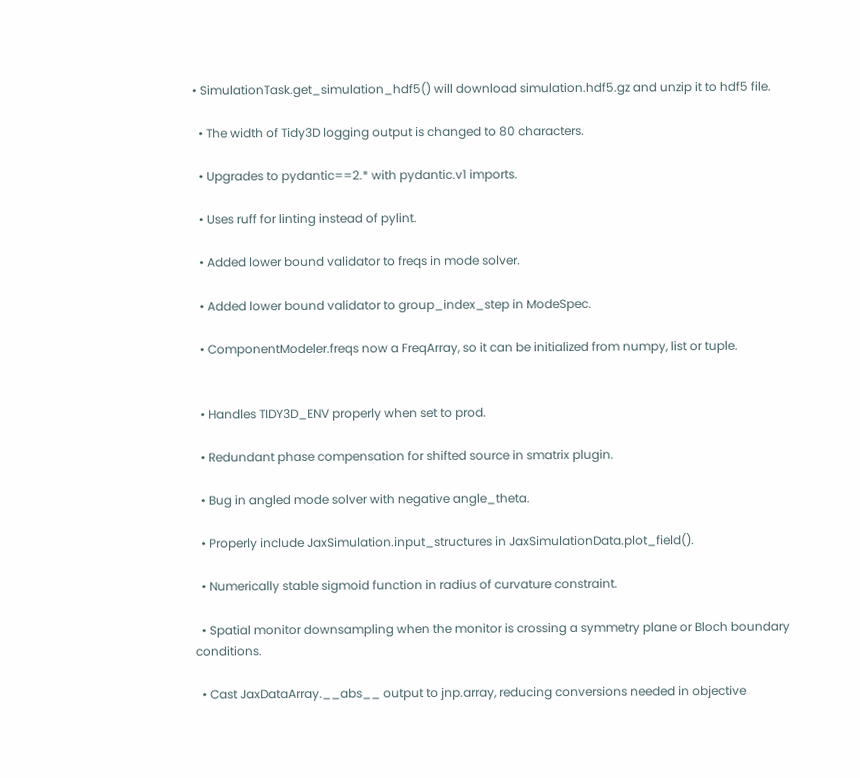• SimulationTask.get_simulation_hdf5() will download simulation.hdf5.gz and unzip it to hdf5 file.

  • The width of Tidy3D logging output is changed to 80 characters.

  • Upgrades to pydantic==2.* with pydantic.v1 imports.

  • Uses ruff for linting instead of pylint.

  • Added lower bound validator to freqs in mode solver.

  • Added lower bound validator to group_index_step in ModeSpec.

  • ComponentModeler.freqs now a FreqArray, so it can be initialized from numpy, list or tuple.


  • Handles TIDY3D_ENV properly when set to prod.

  • Redundant phase compensation for shifted source in smatrix plugin.

  • Bug in angled mode solver with negative angle_theta.

  • Properly include JaxSimulation.input_structures in JaxSimulationData.plot_field().

  • Numerically stable sigmoid function in radius of curvature constraint.

  • Spatial monitor downsampling when the monitor is crossing a symmetry plane or Bloch boundary conditions.

  • Cast JaxDataArray.__abs__ output to jnp.array, reducing conversions needed in objective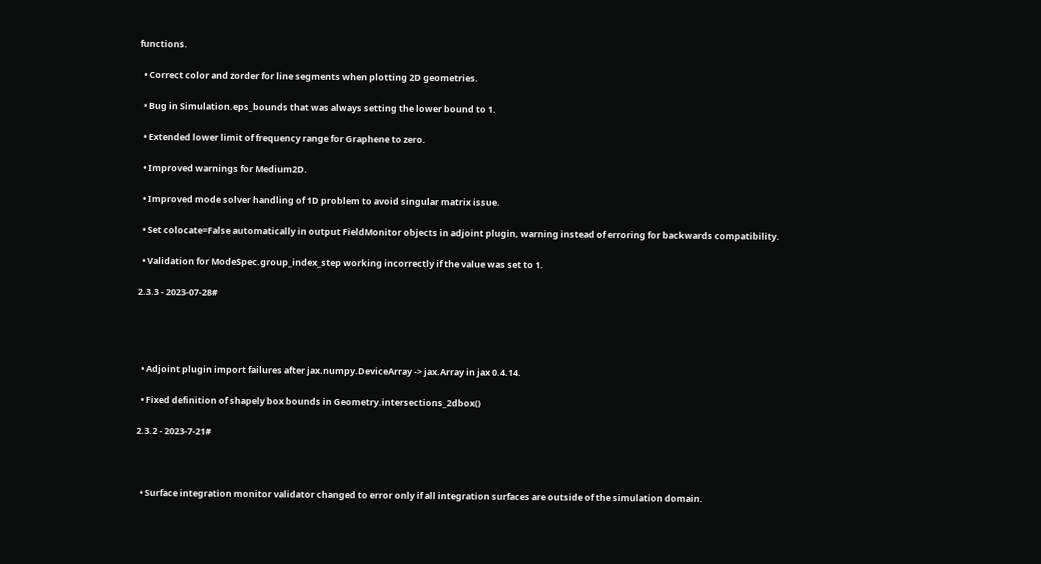functions.

  • Correct color and zorder for line segments when plotting 2D geometries.

  • Bug in Simulation.eps_bounds that was always setting the lower bound to 1.

  • Extended lower limit of frequency range for Graphene to zero.

  • Improved warnings for Medium2D.

  • Improved mode solver handling of 1D problem to avoid singular matrix issue.

  • Set colocate=False automatically in output FieldMonitor objects in adjoint plugin, warning instead of erroring for backwards compatibility.

  • Validation for ModeSpec.group_index_step working incorrectly if the value was set to 1.

2.3.3 - 2023-07-28#




  • Adjoint plugin import failures after jax.numpy.DeviceArray -> jax.Array in jax 0.4.14.

  • Fixed definition of shapely box bounds in Geometry.intersections_2dbox()

2.3.2 - 2023-7-21#



  • Surface integration monitor validator changed to error only if all integration surfaces are outside of the simulation domain.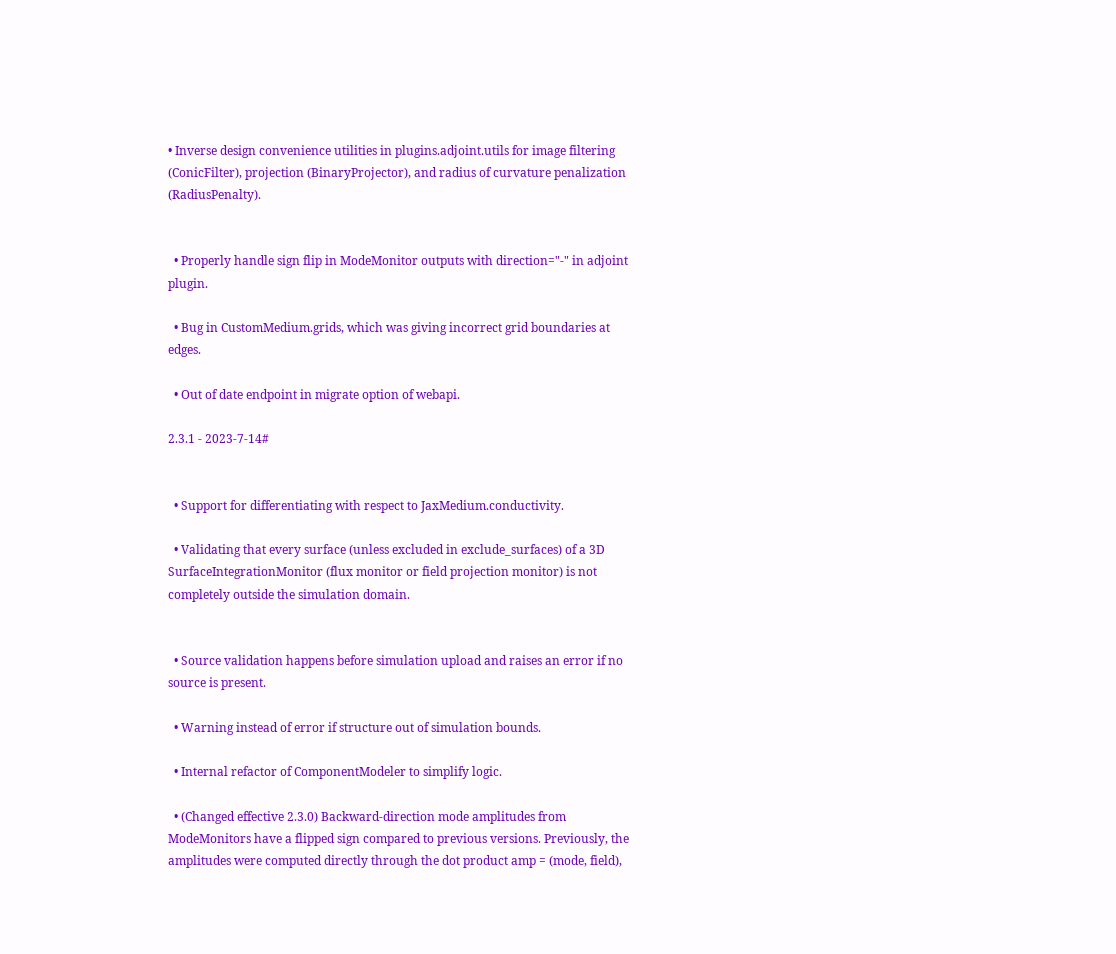• Inverse design convenience utilities in plugins.adjoint.utils for image filtering (ConicFilter), projection (BinaryProjector), and radius of curvature penalization (RadiusPenalty).


  • Properly handle sign flip in ModeMonitor outputs with direction="-" in adjoint plugin.

  • Bug in CustomMedium.grids, which was giving incorrect grid boundaries at edges.

  • Out of date endpoint in migrate option of webapi.

2.3.1 - 2023-7-14#


  • Support for differentiating with respect to JaxMedium.conductivity.

  • Validating that every surface (unless excluded in exclude_surfaces) of a 3D SurfaceIntegrationMonitor (flux monitor or field projection monitor) is not completely outside the simulation domain.


  • Source validation happens before simulation upload and raises an error if no source is present.

  • Warning instead of error if structure out of simulation bounds.

  • Internal refactor of ComponentModeler to simplify logic.

  • (Changed effective 2.3.0) Backward-direction mode amplitudes from ModeMonitors have a flipped sign compared to previous versions. Previously, the amplitudes were computed directly through the dot product amp = (mode, field),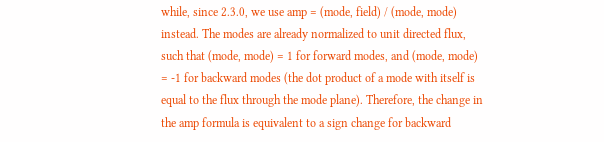while, since 2.3.0, we use amp = (mode, field) / (mode, mode) instead. The modes are already normalized to unit directed flux, such that (mode, mode) = 1 for forward modes, and (mode, mode) = -1 for backward modes (the dot product of a mode with itself is equal to the flux through the mode plane). Therefore, the change in the amp formula is equivalent to a sign change for backward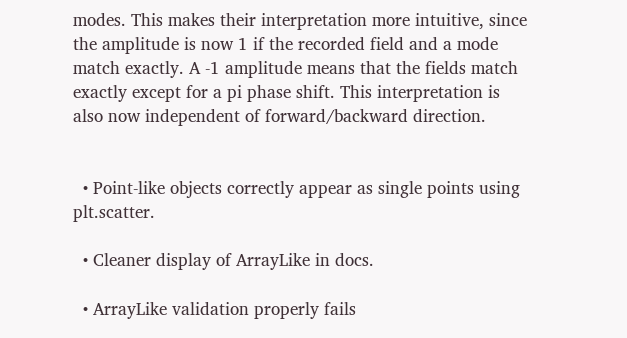modes. This makes their interpretation more intuitive, since the amplitude is now 1 if the recorded field and a mode match exactly. A -1 amplitude means that the fields match exactly except for a pi phase shift. This interpretation is also now independent of forward/backward direction.


  • Point-like objects correctly appear as single points using plt.scatter.

  • Cleaner display of ArrayLike in docs.

  • ArrayLike validation properly fails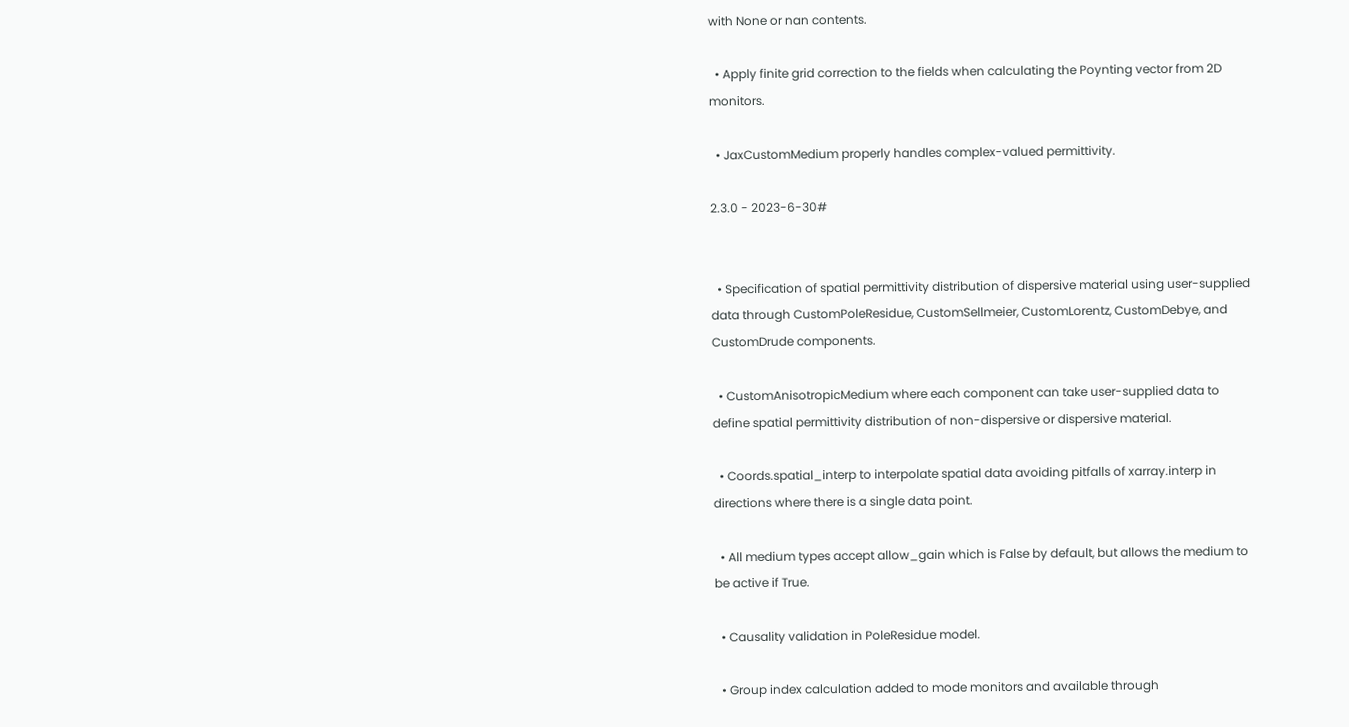with None or nan contents.

  • Apply finite grid correction to the fields when calculating the Poynting vector from 2D monitors.

  • JaxCustomMedium properly handles complex-valued permittivity.

2.3.0 - 2023-6-30#


  • Specification of spatial permittivity distribution of dispersive material using user-supplied data through CustomPoleResidue, CustomSellmeier, CustomLorentz, CustomDebye, and CustomDrude components.

  • CustomAnisotropicMedium where each component can take user-supplied data to define spatial permittivity distribution of non-dispersive or dispersive material.

  • Coords.spatial_interp to interpolate spatial data avoiding pitfalls of xarray.interp in directions where there is a single data point.

  • All medium types accept allow_gain which is False by default, but allows the medium to be active if True.

  • Causality validation in PoleResidue model.

  • Group index calculation added to mode monitors and available through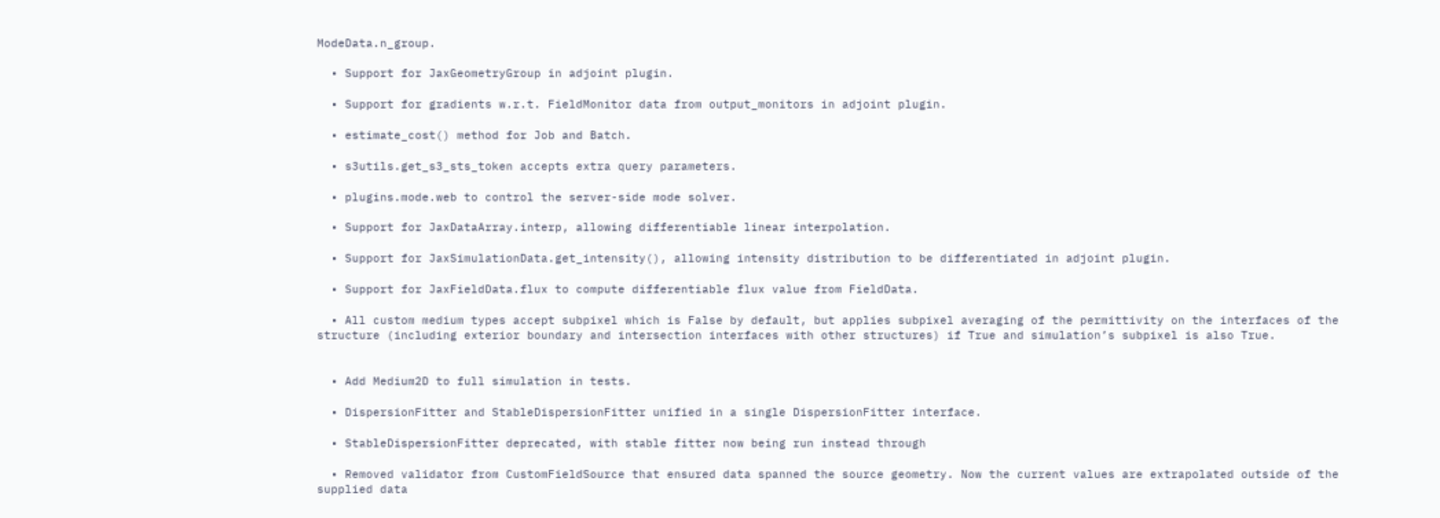ModeData.n_group.

  • Support for JaxGeometryGroup in adjoint plugin.

  • Support for gradients w.r.t. FieldMonitor data from output_monitors in adjoint plugin.

  • estimate_cost() method for Job and Batch.

  • s3utils.get_s3_sts_token accepts extra query parameters.

  • plugins.mode.web to control the server-side mode solver.

  • Support for JaxDataArray.interp, allowing differentiable linear interpolation.

  • Support for JaxSimulationData.get_intensity(), allowing intensity distribution to be differentiated in adjoint plugin.

  • Support for JaxFieldData.flux to compute differentiable flux value from FieldData.

  • All custom medium types accept subpixel which is False by default, but applies subpixel averaging of the permittivity on the interfaces of the structure (including exterior boundary and intersection interfaces with other structures) if True and simulation’s subpixel is also True.


  • Add Medium2D to full simulation in tests.

  • DispersionFitter and StableDispersionFitter unified in a single DispersionFitter interface.

  • StableDispersionFitter deprecated, with stable fitter now being run instead through

  • Removed validator from CustomFieldSource that ensured data spanned the source geometry. Now the current values are extrapolated outside of the supplied data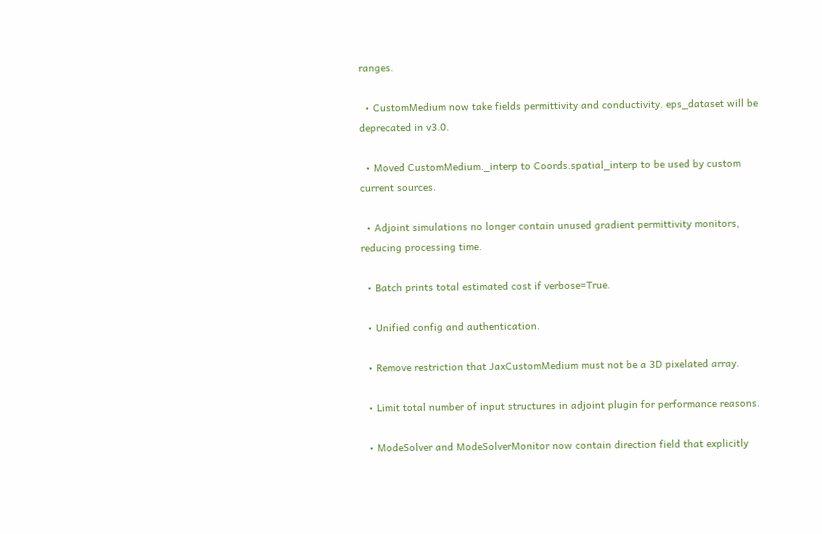ranges.

  • CustomMedium now take fields permittivity and conductivity. eps_dataset will be deprecated in v3.0.

  • Moved CustomMedium._interp to Coords.spatial_interp to be used by custom current sources.

  • Adjoint simulations no longer contain unused gradient permittivity monitors, reducing processing time.

  • Batch prints total estimated cost if verbose=True.

  • Unified config and authentication.

  • Remove restriction that JaxCustomMedium must not be a 3D pixelated array.

  • Limit total number of input structures in adjoint plugin for performance reasons.

  • ModeSolver and ModeSolverMonitor now contain direction field that explicitly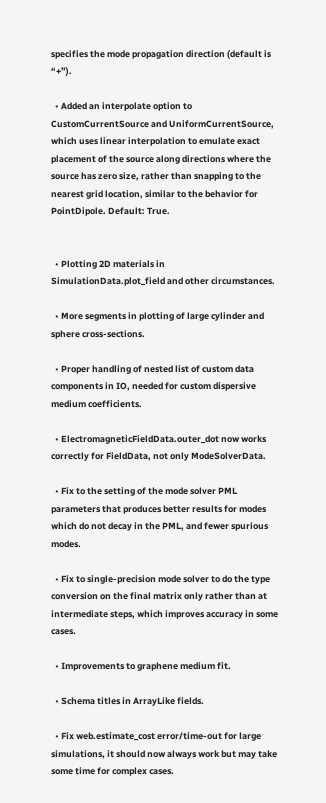specifies the mode propagation direction (default is “+”).

  • Added an interpolate option to CustomCurrentSource and UniformCurrentSource, which uses linear interpolation to emulate exact placement of the source along directions where the source has zero size, rather than snapping to the nearest grid location, similar to the behavior for PointDipole. Default: True.


  • Plotting 2D materials in SimulationData.plot_field and other circumstances.

  • More segments in plotting of large cylinder and sphere cross-sections.

  • Proper handling of nested list of custom data components in IO, needed for custom dispersive medium coefficients.

  • ElectromagneticFieldData.outer_dot now works correctly for FieldData, not only ModeSolverData.

  • Fix to the setting of the mode solver PML parameters that produces better results for modes which do not decay in the PML, and fewer spurious modes.

  • Fix to single-precision mode solver to do the type conversion on the final matrix only rather than at intermediate steps, which improves accuracy in some cases.

  • Improvements to graphene medium fit.

  • Schema titles in ArrayLike fields.

  • Fix web.estimate_cost error/time-out for large simulations, it should now always work but may take some time for complex cases.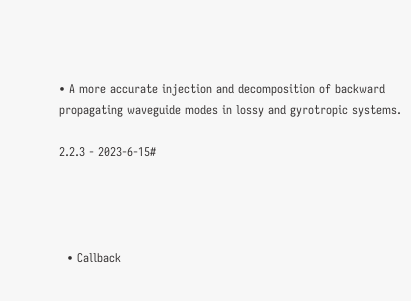• A more accurate injection and decomposition of backward propagating waveguide modes in lossy and gyrotropic systems.

2.2.3 - 2023-6-15#




  • Callback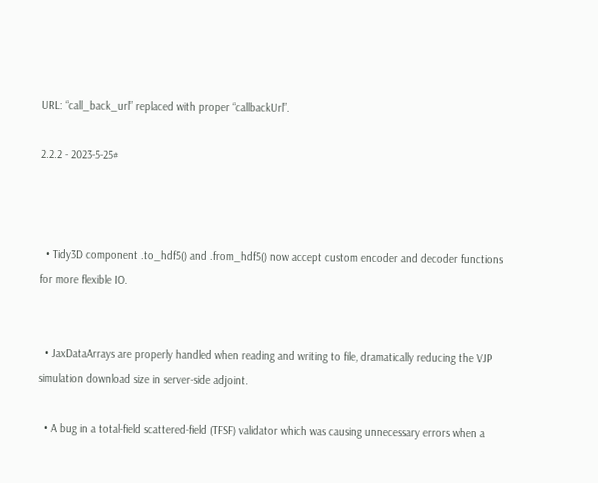URL: “call_back_url” replaced with proper “callbackUrl”.

2.2.2 - 2023-5-25#



  • Tidy3D component .to_hdf5() and .from_hdf5() now accept custom encoder and decoder functions for more flexible IO.


  • JaxDataArrays are properly handled when reading and writing to file, dramatically reducing the VJP simulation download size in server-side adjoint.

  • A bug in a total-field scattered-field (TFSF) validator which was causing unnecessary errors when a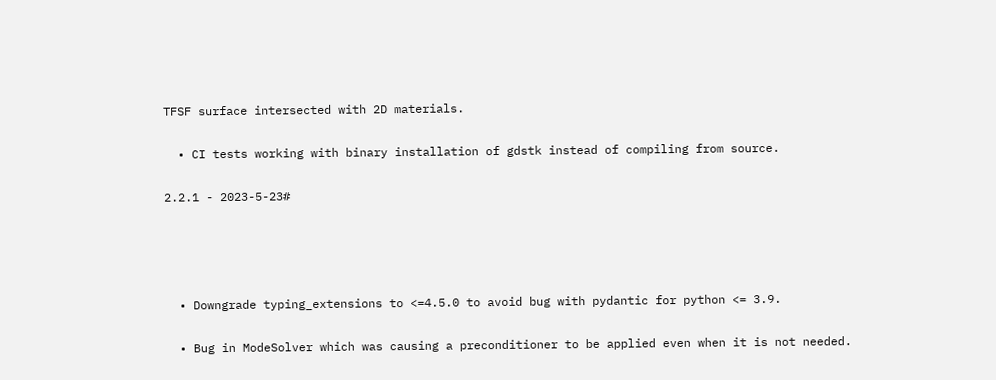TFSF surface intersected with 2D materials.

  • CI tests working with binary installation of gdstk instead of compiling from source.

2.2.1 - 2023-5-23#




  • Downgrade typing_extensions to <=4.5.0 to avoid bug with pydantic for python <= 3.9.

  • Bug in ModeSolver which was causing a preconditioner to be applied even when it is not needed.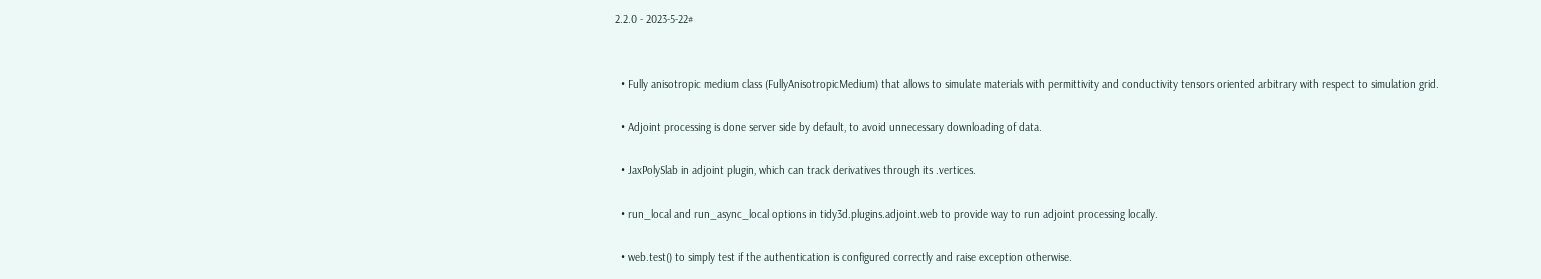2.2.0 - 2023-5-22#


  • Fully anisotropic medium class (FullyAnisotropicMedium) that allows to simulate materials with permittivity and conductivity tensors oriented arbitrary with respect to simulation grid.

  • Adjoint processing is done server side by default, to avoid unnecessary downloading of data.

  • JaxPolySlab in adjoint plugin, which can track derivatives through its .vertices.

  • run_local and run_async_local options in tidy3d.plugins.adjoint.web to provide way to run adjoint processing locally.

  • web.test() to simply test if the authentication is configured correctly and raise exception otherwise.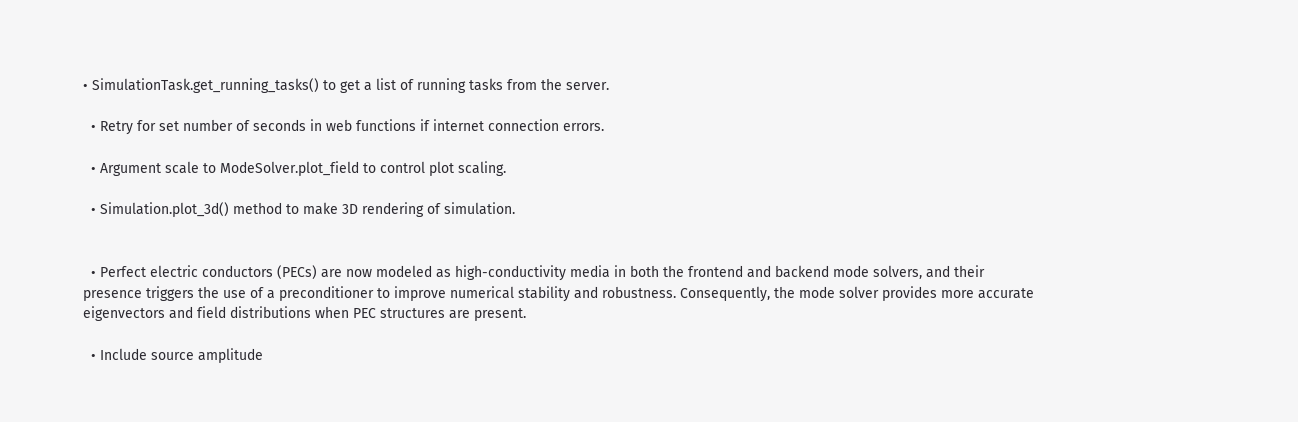• SimulationTask.get_running_tasks() to get a list of running tasks from the server.

  • Retry for set number of seconds in web functions if internet connection errors.

  • Argument scale to ModeSolver.plot_field to control plot scaling.

  • Simulation.plot_3d() method to make 3D rendering of simulation.


  • Perfect electric conductors (PECs) are now modeled as high-conductivity media in both the frontend and backend mode solvers, and their presence triggers the use of a preconditioner to improve numerical stability and robustness. Consequently, the mode solver provides more accurate eigenvectors and field distributions when PEC structures are present.

  • Include source amplitude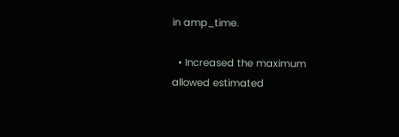in amp_time.

  • Increased the maximum allowed estimated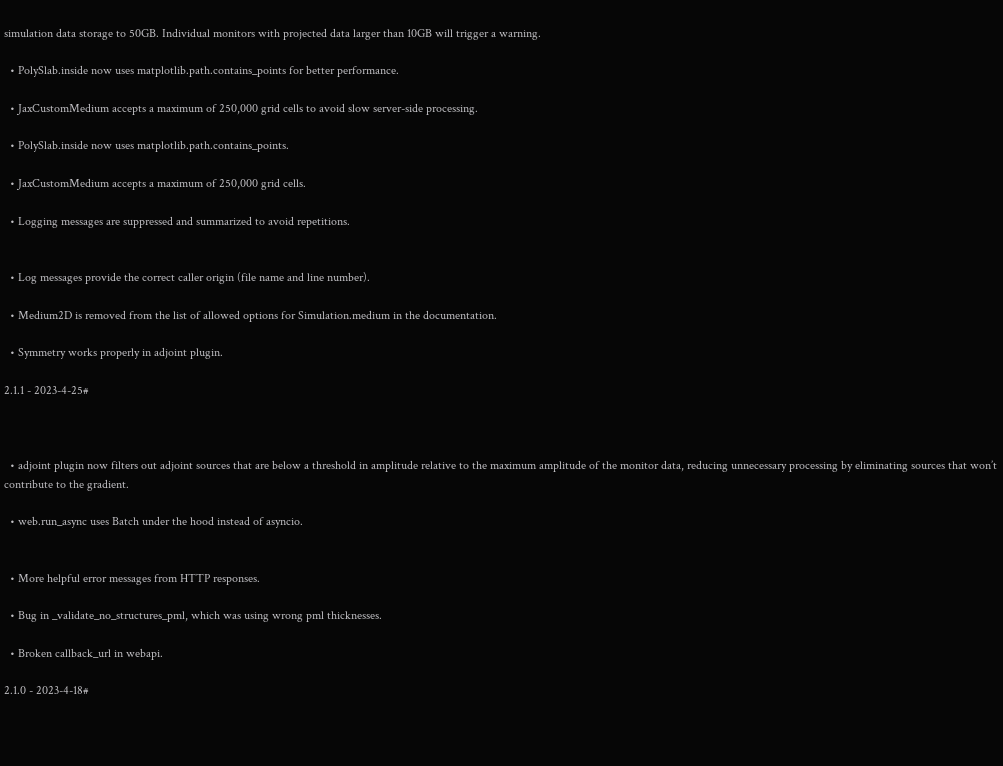simulation data storage to 50GB. Individual monitors with projected data larger than 10GB will trigger a warning.

  • PolySlab.inside now uses matplotlib.path.contains_points for better performance.

  • JaxCustomMedium accepts a maximum of 250,000 grid cells to avoid slow server-side processing.

  • PolySlab.inside now uses matplotlib.path.contains_points.

  • JaxCustomMedium accepts a maximum of 250,000 grid cells.

  • Logging messages are suppressed and summarized to avoid repetitions.


  • Log messages provide the correct caller origin (file name and line number).

  • Medium2D is removed from the list of allowed options for Simulation.medium in the documentation.

  • Symmetry works properly in adjoint plugin.

2.1.1 - 2023-4-25#



  • adjoint plugin now filters out adjoint sources that are below a threshold in amplitude relative to the maximum amplitude of the monitor data, reducing unnecessary processing by eliminating sources that won’t contribute to the gradient.

  • web.run_async uses Batch under the hood instead of asyncio.


  • More helpful error messages from HTTP responses.

  • Bug in _validate_no_structures_pml, which was using wrong pml thicknesses.

  • Broken callback_url in webapi.

2.1.0 - 2023-4-18#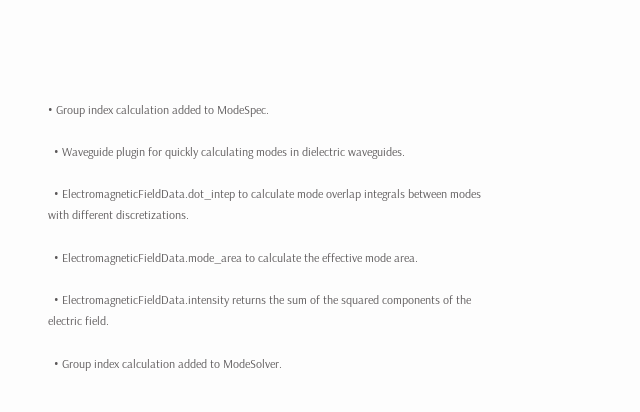• Group index calculation added to ModeSpec.

  • Waveguide plugin for quickly calculating modes in dielectric waveguides.

  • ElectromagneticFieldData.dot_intep to calculate mode overlap integrals between modes with different discretizations.

  • ElectromagneticFieldData.mode_area to calculate the effective mode area.

  • ElectromagneticFieldData.intensity returns the sum of the squared components of the electric field.

  • Group index calculation added to ModeSolver.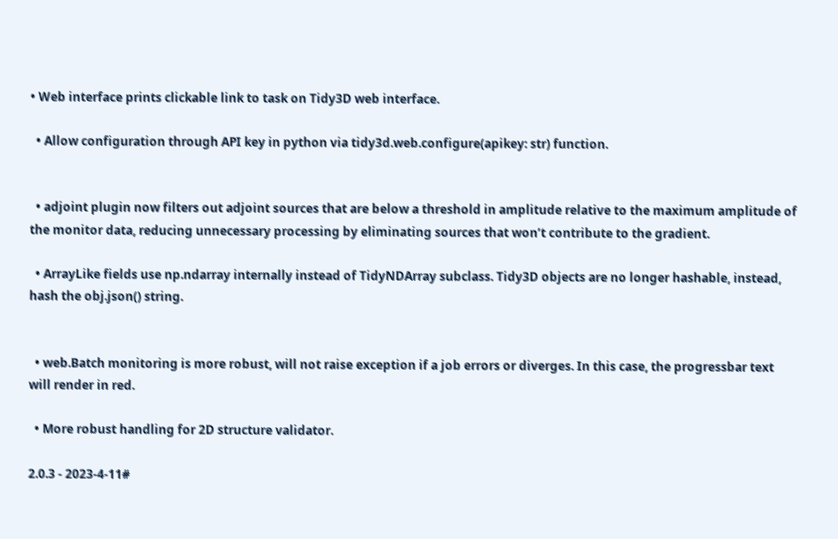• Web interface prints clickable link to task on Tidy3D web interface.

  • Allow configuration through API key in python via tidy3d.web.configure(apikey: str) function.


  • adjoint plugin now filters out adjoint sources that are below a threshold in amplitude relative to the maximum amplitude of the monitor data, reducing unnecessary processing by eliminating sources that won’t contribute to the gradient.

  • ArrayLike fields use np.ndarray internally instead of TidyNDArray subclass. Tidy3D objects are no longer hashable, instead, hash the obj.json() string.


  • web.Batch monitoring is more robust, will not raise exception if a job errors or diverges. In this case, the progressbar text will render in red.

  • More robust handling for 2D structure validator.

2.0.3 - 2023-4-11#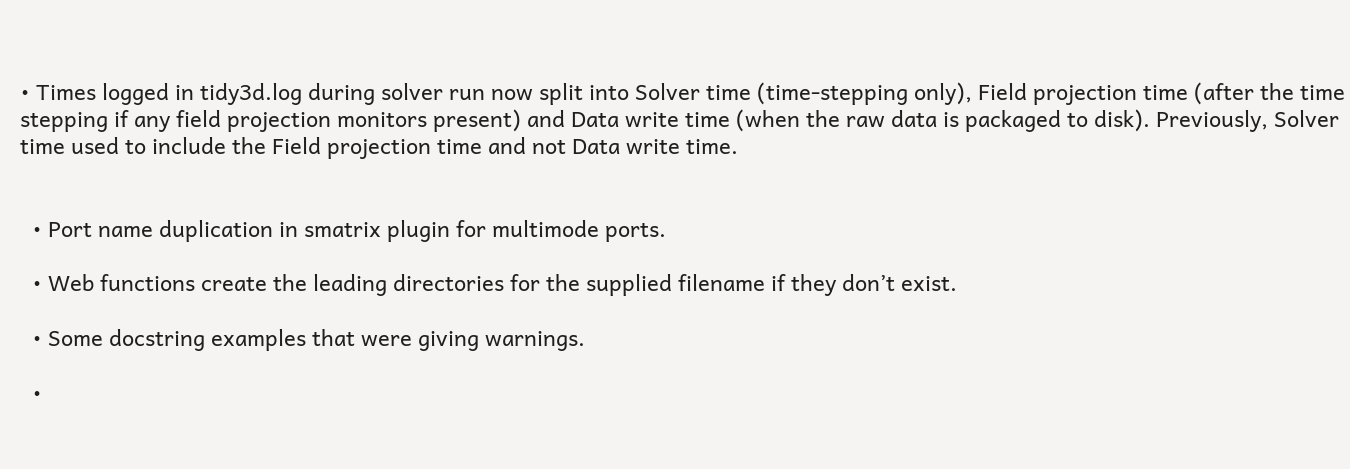• Times logged in tidy3d.log during solver run now split into Solver time (time-stepping only), Field projection time (after the time stepping if any field projection monitors present) and Data write time (when the raw data is packaged to disk). Previously, Solver time used to include the Field projection time and not Data write time.


  • Port name duplication in smatrix plugin for multimode ports.

  • Web functions create the leading directories for the supplied filename if they don’t exist.

  • Some docstring examples that were giving warnings.

  •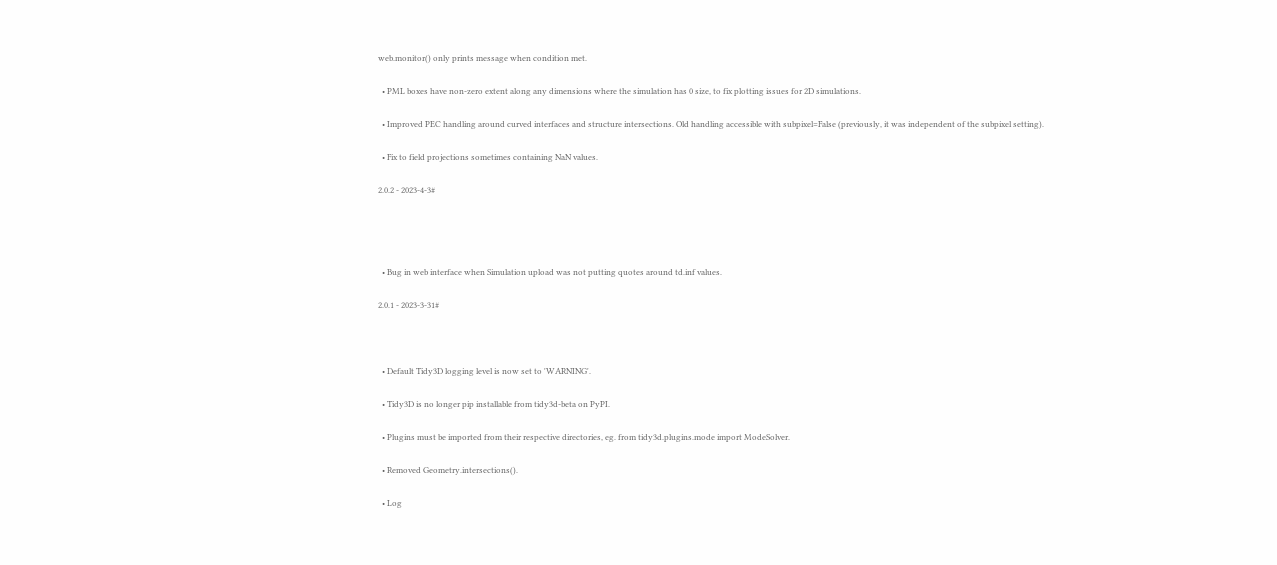web.monitor() only prints message when condition met.

  • PML boxes have non-zero extent along any dimensions where the simulation has 0 size, to fix plotting issues for 2D simulations.

  • Improved PEC handling around curved interfaces and structure intersections. Old handling accessible with subpixel=False (previously, it was independent of the subpixel setting).

  • Fix to field projections sometimes containing NaN values.

2.0.2 - 2023-4-3#




  • Bug in web interface when Simulation upload was not putting quotes around td.inf values.

2.0.1 - 2023-3-31#



  • Default Tidy3D logging level is now set to 'WARNING'.

  • Tidy3D is no longer pip installable from tidy3d-beta on PyPI.

  • Plugins must be imported from their respective directories, eg. from tidy3d.plugins.mode import ModeSolver.

  • Removed Geometry.intersections().

  • Log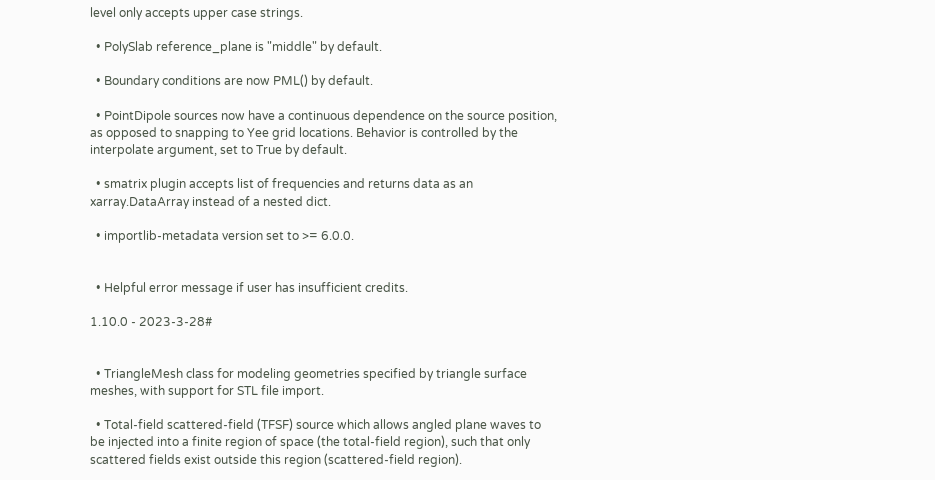level only accepts upper case strings.

  • PolySlab reference_plane is "middle" by default.

  • Boundary conditions are now PML() by default.

  • PointDipole sources now have a continuous dependence on the source position, as opposed to snapping to Yee grid locations. Behavior is controlled by the interpolate argument, set to True by default.

  • smatrix plugin accepts list of frequencies and returns data as an xarray.DataArray instead of a nested dict.

  • importlib-metadata version set to >= 6.0.0.


  • Helpful error message if user has insufficient credits.

1.10.0 - 2023-3-28#


  • TriangleMesh class for modeling geometries specified by triangle surface meshes, with support for STL file import.

  • Total-field scattered-field (TFSF) source which allows angled plane waves to be injected into a finite region of space (the total-field region), such that only scattered fields exist outside this region (scattered-field region).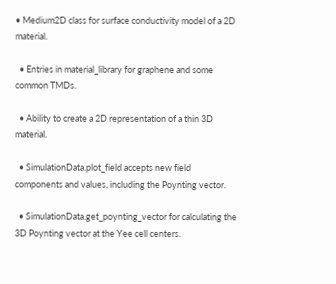• Medium2D class for surface conductivity model of a 2D material.

  • Entries in material_library for graphene and some common TMDs.

  • Ability to create a 2D representation of a thin 3D material.

  • SimulationData.plot_field accepts new field components and values, including the Poynting vector.

  • SimulationData.get_poynting_vector for calculating the 3D Poynting vector at the Yee cell centers.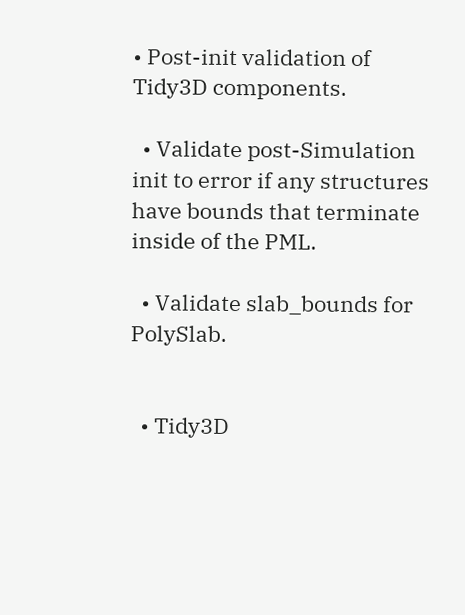• Post-init validation of Tidy3D components.

  • Validate post-Simulation init to error if any structures have bounds that terminate inside of the PML.

  • Validate slab_bounds for PolySlab.


  • Tidy3D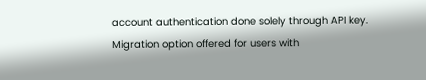account authentication done solely through API key. Migration option offered for users with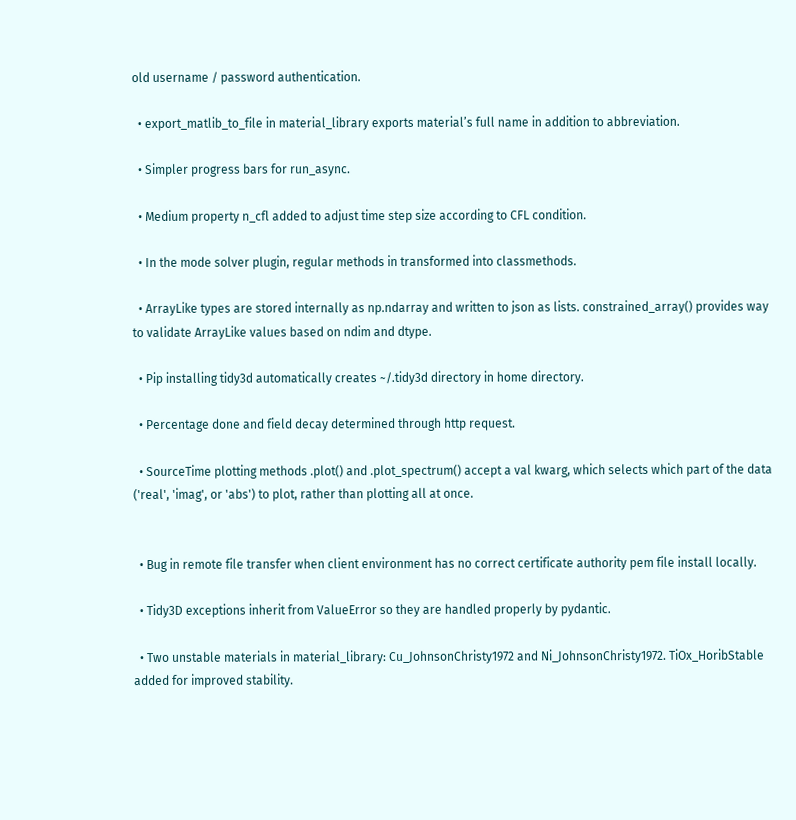old username / password authentication.

  • export_matlib_to_file in material_library exports material’s full name in addition to abbreviation.

  • Simpler progress bars for run_async.

  • Medium property n_cfl added to adjust time step size according to CFL condition.

  • In the mode solver plugin, regular methods in transformed into classmethods.

  • ArrayLike types are stored internally as np.ndarray and written to json as lists. constrained_array() provides way to validate ArrayLike values based on ndim and dtype.

  • Pip installing tidy3d automatically creates ~/.tidy3d directory in home directory.

  • Percentage done and field decay determined through http request.

  • SourceTime plotting methods .plot() and .plot_spectrum() accept a val kwarg, which selects which part of the data ('real', 'imag', or 'abs') to plot, rather than plotting all at once.


  • Bug in remote file transfer when client environment has no correct certificate authority pem file install locally.

  • Tidy3D exceptions inherit from ValueError so they are handled properly by pydantic.

  • Two unstable materials in material_library: Cu_JohnsonChristy1972 and Ni_JohnsonChristy1972. TiOx_HoribStable added for improved stability.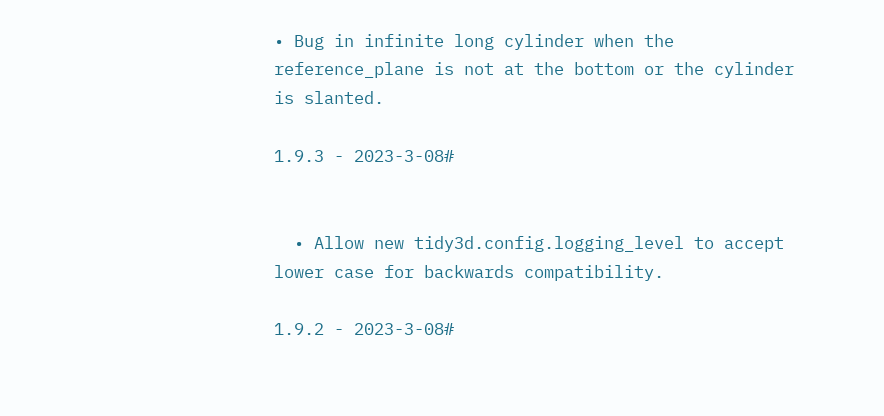• Bug in infinite long cylinder when the reference_plane is not at the bottom or the cylinder is slanted.

1.9.3 - 2023-3-08#


  • Allow new tidy3d.config.logging_level to accept lower case for backwards compatibility.

1.9.2 - 2023-3-08#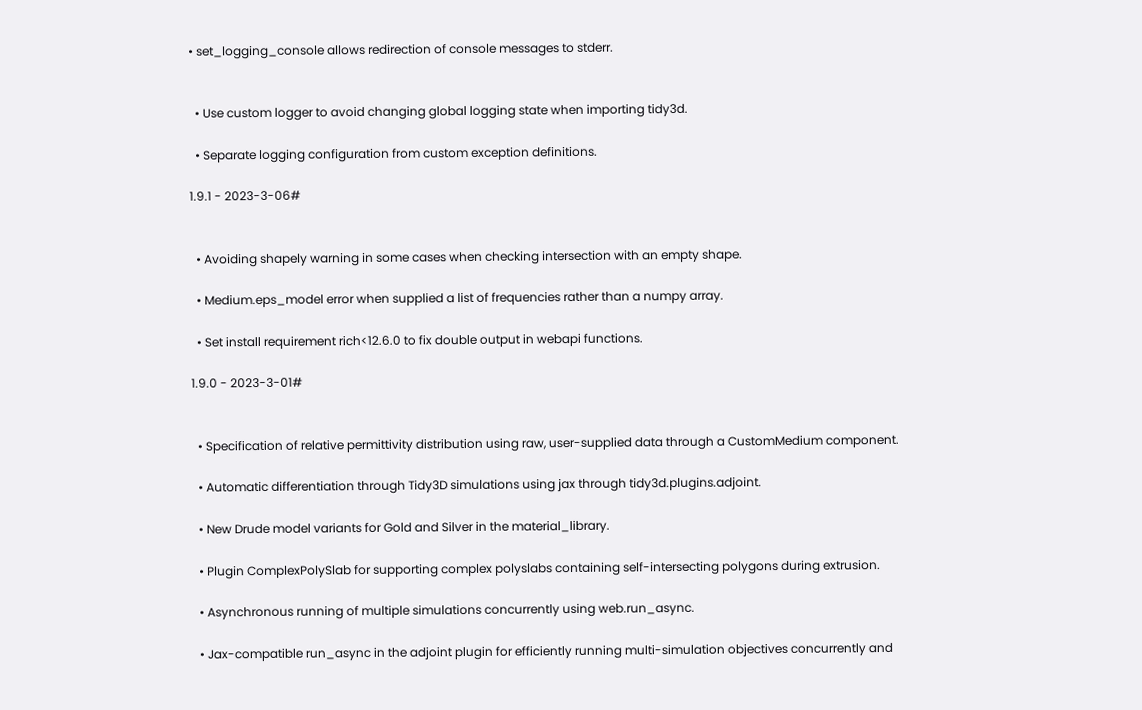• set_logging_console allows redirection of console messages to stderr.


  • Use custom logger to avoid changing global logging state when importing tidy3d.

  • Separate logging configuration from custom exception definitions.

1.9.1 - 2023-3-06#


  • Avoiding shapely warning in some cases when checking intersection with an empty shape.

  • Medium.eps_model error when supplied a list of frequencies rather than a numpy array.

  • Set install requirement rich<12.6.0 to fix double output in webapi functions.

1.9.0 - 2023-3-01#


  • Specification of relative permittivity distribution using raw, user-supplied data through a CustomMedium component.

  • Automatic differentiation through Tidy3D simulations using jax through tidy3d.plugins.adjoint.

  • New Drude model variants for Gold and Silver in the material_library.

  • Plugin ComplexPolySlab for supporting complex polyslabs containing self-intersecting polygons during extrusion.

  • Asynchronous running of multiple simulations concurrently using web.run_async.

  • Jax-compatible run_async in the adjoint plugin for efficiently running multi-simulation objectives concurrently and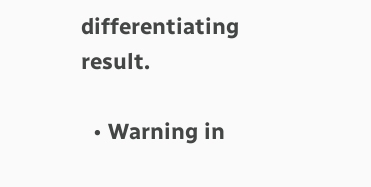differentiating result.

  • Warning in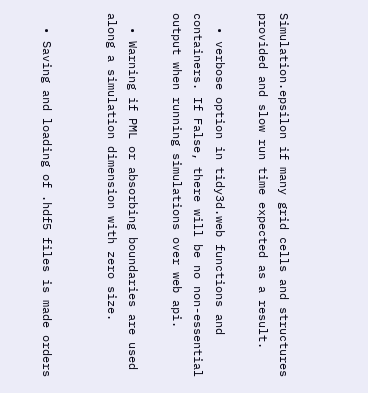Simulation.epsilon if many grid cells and structures provided and slow run time expected as a result.

  • verbose option in tidy3d.web functions and containers. If False, there will be no non-essential output when running simulations over web api.

  • Warning if PML or absorbing boundaries are used along a simulation dimension with zero size.


  • Saving and loading of .hdf5 files is made orders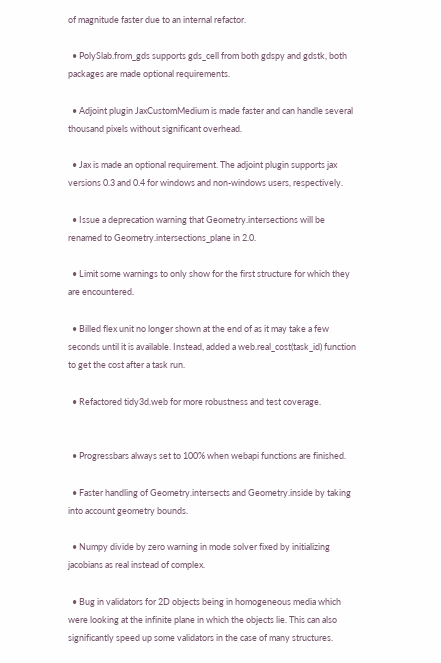of magnitude faster due to an internal refactor.

  • PolySlab.from_gds supports gds_cell from both gdspy and gdstk, both packages are made optional requirements.

  • Adjoint plugin JaxCustomMedium is made faster and can handle several thousand pixels without significant overhead.

  • Jax is made an optional requirement. The adjoint plugin supports jax versions 0.3 and 0.4 for windows and non-windows users, respectively.

  • Issue a deprecation warning that Geometry.intersections will be renamed to Geometry.intersections_plane in 2.0.

  • Limit some warnings to only show for the first structure for which they are encountered.

  • Billed flex unit no longer shown at the end of as it may take a few seconds until it is available. Instead, added a web.real_cost(task_id) function to get the cost after a task run.

  • Refactored tidy3d.web for more robustness and test coverage.


  • Progressbars always set to 100% when webapi functions are finished.

  • Faster handling of Geometry.intersects and Geometry.inside by taking into account geometry bounds.

  • Numpy divide by zero warning in mode solver fixed by initializing jacobians as real instead of complex.

  • Bug in validators for 2D objects being in homogeneous media which were looking at the infinite plane in which the objects lie. This can also significantly speed up some validators in the case of many structures.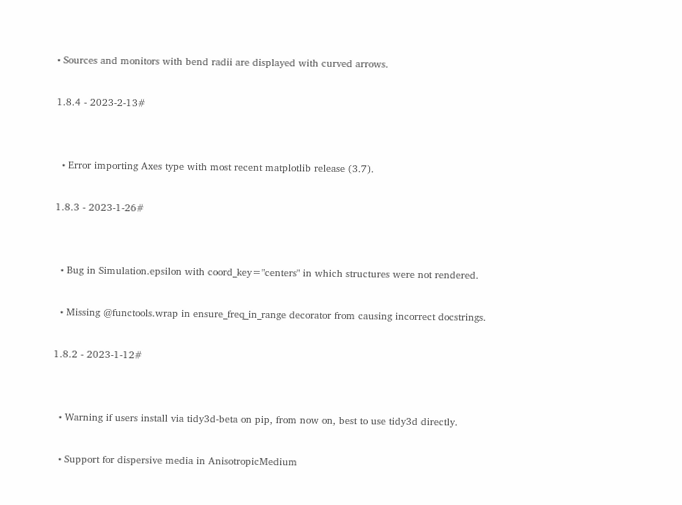• Sources and monitors with bend radii are displayed with curved arrows.

1.8.4 - 2023-2-13#


  • Error importing Axes type with most recent matplotlib release (3.7).

1.8.3 - 2023-1-26#


  • Bug in Simulation.epsilon with coord_key="centers" in which structures were not rendered.

  • Missing @functools.wrap in ensure_freq_in_range decorator from causing incorrect docstrings.

1.8.2 - 2023-1-12#


  • Warning if users install via tidy3d-beta on pip, from now on, best to use tidy3d directly.

  • Support for dispersive media in AnisotropicMedium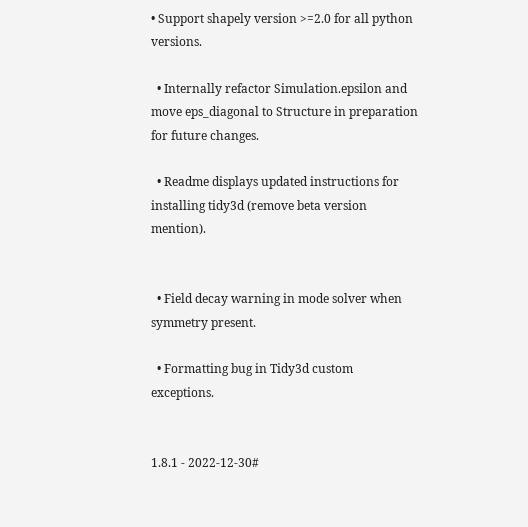• Support shapely version >=2.0 for all python versions.

  • Internally refactor Simulation.epsilon and move eps_diagonal to Structure in preparation for future changes.

  • Readme displays updated instructions for installing tidy3d (remove beta version mention).


  • Field decay warning in mode solver when symmetry present.

  • Formatting bug in Tidy3d custom exceptions.


1.8.1 - 2022-12-30#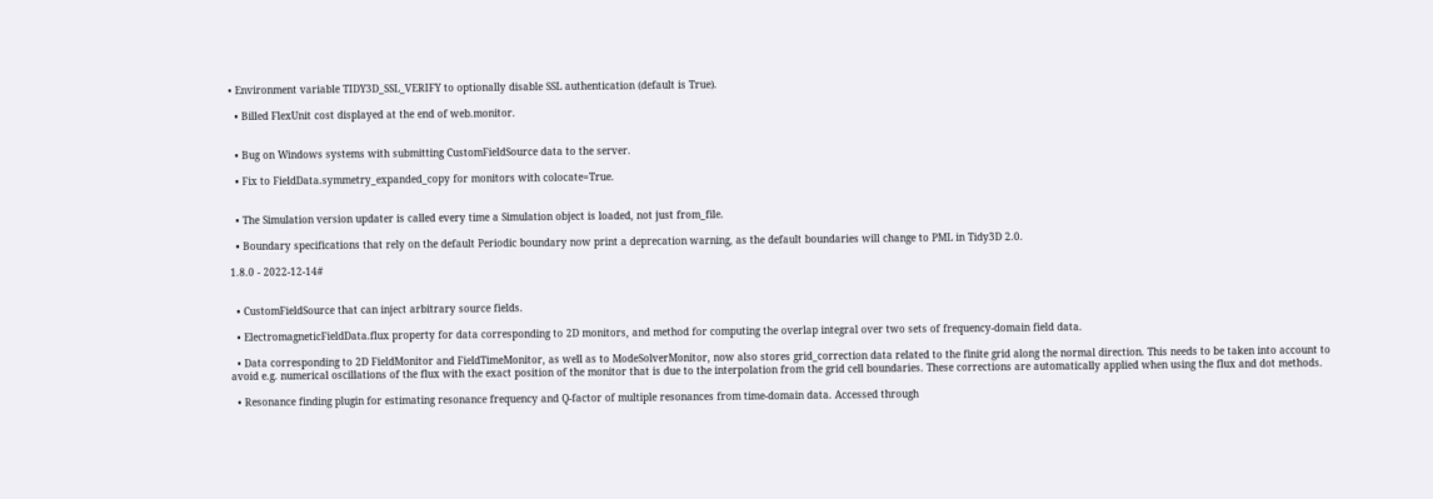• Environment variable TIDY3D_SSL_VERIFY to optionally disable SSL authentication (default is True).

  • Billed FlexUnit cost displayed at the end of web.monitor.


  • Bug on Windows systems with submitting CustomFieldSource data to the server.

  • Fix to FieldData.symmetry_expanded_copy for monitors with colocate=True.


  • The Simulation version updater is called every time a Simulation object is loaded, not just from_file.

  • Boundary specifications that rely on the default Periodic boundary now print a deprecation warning, as the default boundaries will change to PML in Tidy3D 2.0.

1.8.0 - 2022-12-14#


  • CustomFieldSource that can inject arbitrary source fields.

  • ElectromagneticFieldData.flux property for data corresponding to 2D monitors, and method for computing the overlap integral over two sets of frequency-domain field data.

  • Data corresponding to 2D FieldMonitor and FieldTimeMonitor, as well as to ModeSolverMonitor, now also stores grid_correction data related to the finite grid along the normal direction. This needs to be taken into account to avoid e.g. numerical oscillations of the flux with the exact position of the monitor that is due to the interpolation from the grid cell boundaries. These corrections are automatically applied when using the flux and dot methods.

  • Resonance finding plugin for estimating resonance frequency and Q-factor of multiple resonances from time-domain data. Accessed through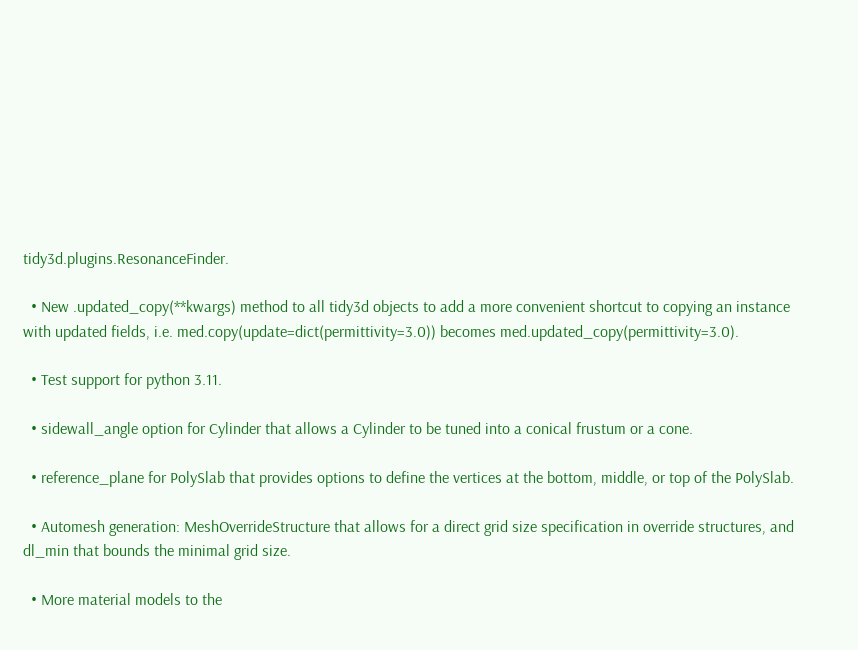tidy3d.plugins.ResonanceFinder.

  • New .updated_copy(**kwargs) method to all tidy3d objects to add a more convenient shortcut to copying an instance with updated fields, i.e. med.copy(update=dict(permittivity=3.0)) becomes med.updated_copy(permittivity=3.0).

  • Test support for python 3.11.

  • sidewall_angle option for Cylinder that allows a Cylinder to be tuned into a conical frustum or a cone.

  • reference_plane for PolySlab that provides options to define the vertices at the bottom, middle, or top of the PolySlab.

  • Automesh generation: MeshOverrideStructure that allows for a direct grid size specification in override structures, and dl_min that bounds the minimal grid size.

  • More material models to the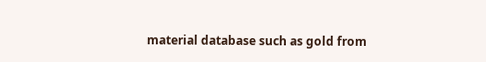material database such as gold from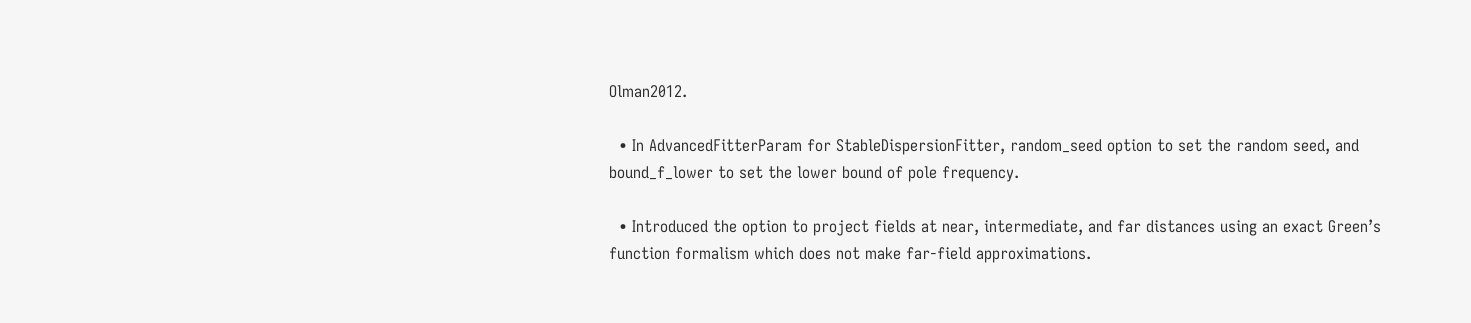Olman2012.

  • In AdvancedFitterParam for StableDispersionFitter, random_seed option to set the random seed, and bound_f_lower to set the lower bound of pole frequency.

  • Introduced the option to project fields at near, intermediate, and far distances using an exact Green’s function formalism which does not make far-field approximations.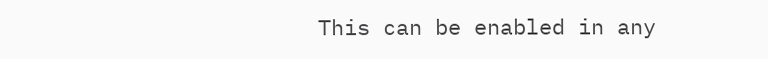This can be enabled in any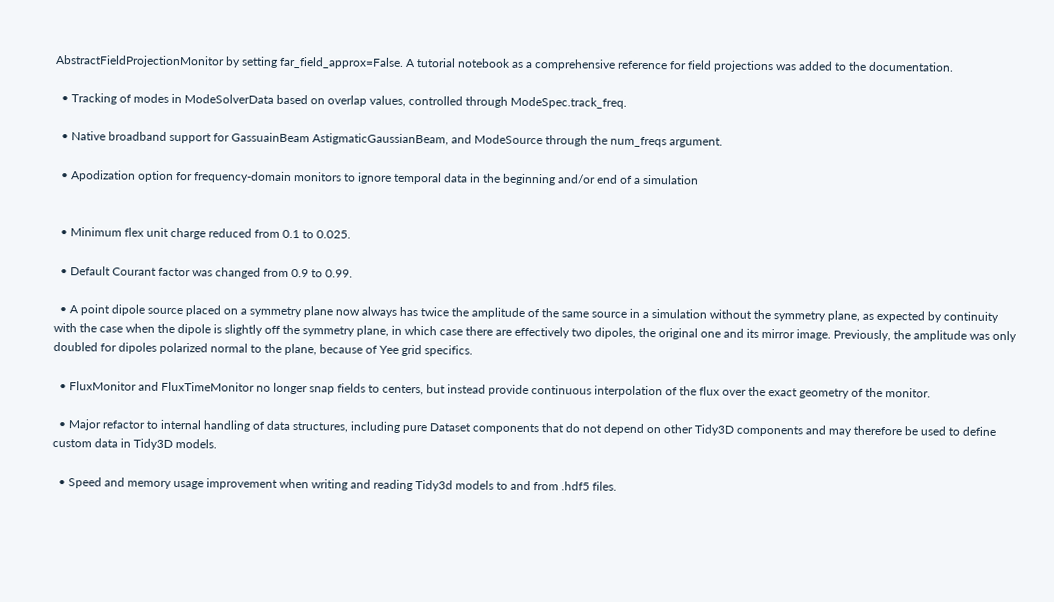AbstractFieldProjectionMonitor by setting far_field_approx=False. A tutorial notebook as a comprehensive reference for field projections was added to the documentation.

  • Tracking of modes in ModeSolverData based on overlap values, controlled through ModeSpec.track_freq.

  • Native broadband support for GassuainBeam AstigmaticGaussianBeam, and ModeSource through the num_freqs argument.

  • Apodization option for frequency-domain monitors to ignore temporal data in the beginning and/or end of a simulation


  • Minimum flex unit charge reduced from 0.1 to 0.025.

  • Default Courant factor was changed from 0.9 to 0.99.

  • A point dipole source placed on a symmetry plane now always has twice the amplitude of the same source in a simulation without the symmetry plane, as expected by continuity with the case when the dipole is slightly off the symmetry plane, in which case there are effectively two dipoles, the original one and its mirror image. Previously, the amplitude was only doubled for dipoles polarized normal to the plane, because of Yee grid specifics.

  • FluxMonitor and FluxTimeMonitor no longer snap fields to centers, but instead provide continuous interpolation of the flux over the exact geometry of the monitor.

  • Major refactor to internal handling of data structures, including pure Dataset components that do not depend on other Tidy3D components and may therefore be used to define custom data in Tidy3D models.

  • Speed and memory usage improvement when writing and reading Tidy3d models to and from .hdf5 files.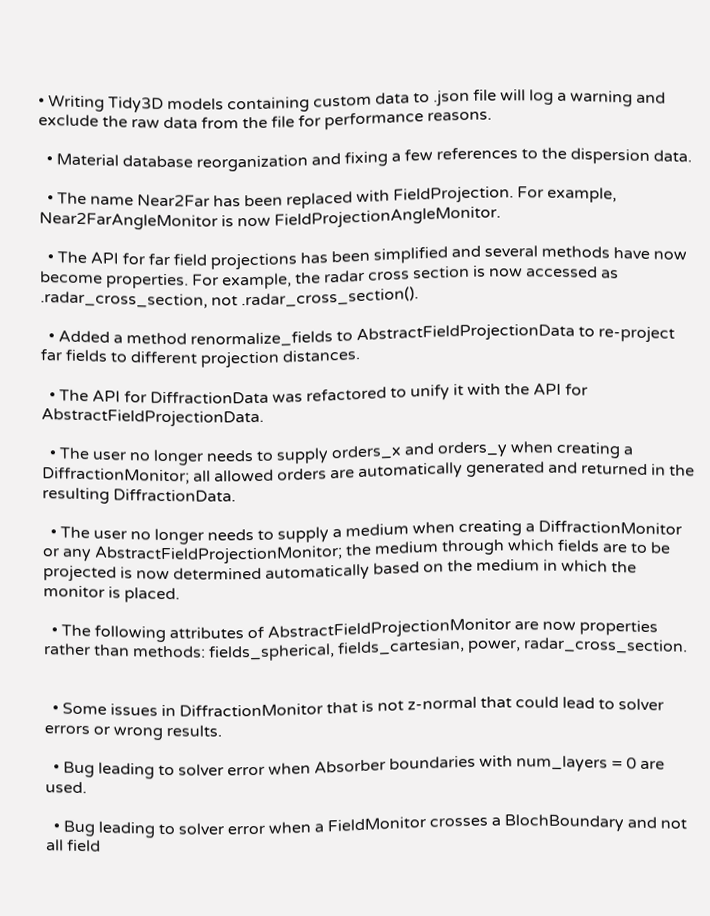• Writing Tidy3D models containing custom data to .json file will log a warning and exclude the raw data from the file for performance reasons.

  • Material database reorganization and fixing a few references to the dispersion data.

  • The name Near2Far has been replaced with FieldProjection. For example, Near2FarAngleMonitor is now FieldProjectionAngleMonitor.

  • The API for far field projections has been simplified and several methods have now become properties. For example, the radar cross section is now accessed as .radar_cross_section, not .radar_cross_section().

  • Added a method renormalize_fields to AbstractFieldProjectionData to re-project far fields to different projection distances.

  • The API for DiffractionData was refactored to unify it with the API for AbstractFieldProjectionData.

  • The user no longer needs to supply orders_x and orders_y when creating a DiffractionMonitor; all allowed orders are automatically generated and returned in the resulting DiffractionData.

  • The user no longer needs to supply a medium when creating a DiffractionMonitor or any AbstractFieldProjectionMonitor; the medium through which fields are to be projected is now determined automatically based on the medium in which the monitor is placed.

  • The following attributes of AbstractFieldProjectionMonitor are now properties rather than methods: fields_spherical, fields_cartesian, power, radar_cross_section.


  • Some issues in DiffractionMonitor that is not z-normal that could lead to solver errors or wrong results.

  • Bug leading to solver error when Absorber boundaries with num_layers = 0 are used.

  • Bug leading to solver error when a FieldMonitor crosses a BlochBoundary and not all field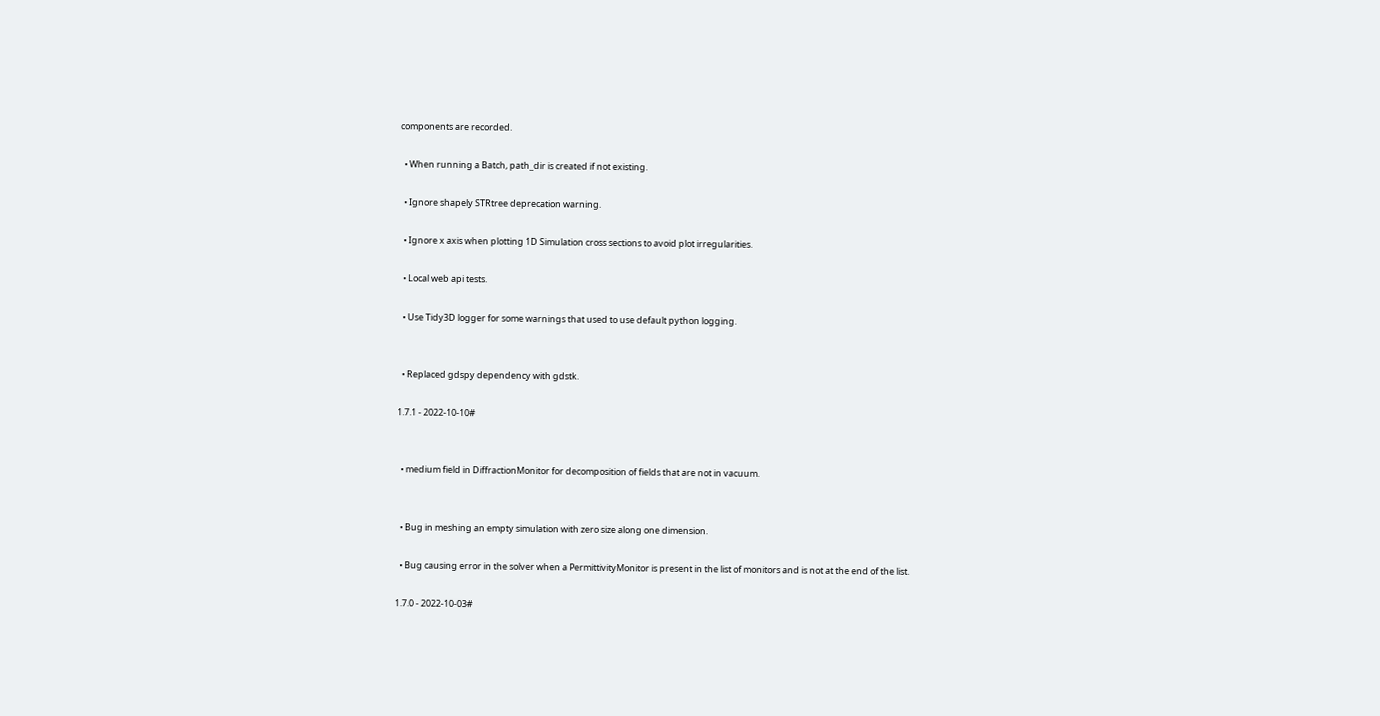components are recorded.

  • When running a Batch, path_dir is created if not existing.

  • Ignore shapely STRtree deprecation warning.

  • Ignore x axis when plotting 1D Simulation cross sections to avoid plot irregularities.

  • Local web api tests.

  • Use Tidy3D logger for some warnings that used to use default python logging.


  • Replaced gdspy dependency with gdstk.

1.7.1 - 2022-10-10#


  • medium field in DiffractionMonitor for decomposition of fields that are not in vacuum.


  • Bug in meshing an empty simulation with zero size along one dimension.

  • Bug causing error in the solver when a PermittivityMonitor is present in the list of monitors and is not at the end of the list.

1.7.0 - 2022-10-03#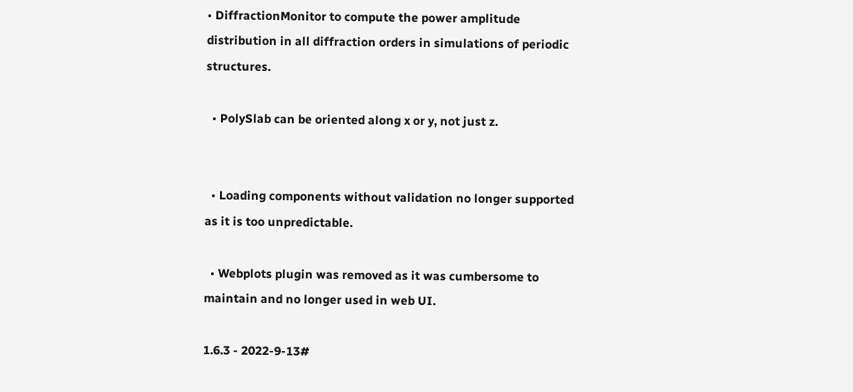• DiffractionMonitor to compute the power amplitude distribution in all diffraction orders in simulations of periodic structures.

  • PolySlab can be oriented along x or y, not just z.


  • Loading components without validation no longer supported as it is too unpredictable.

  • Webplots plugin was removed as it was cumbersome to maintain and no longer used in web UI.

1.6.3 - 2022-9-13#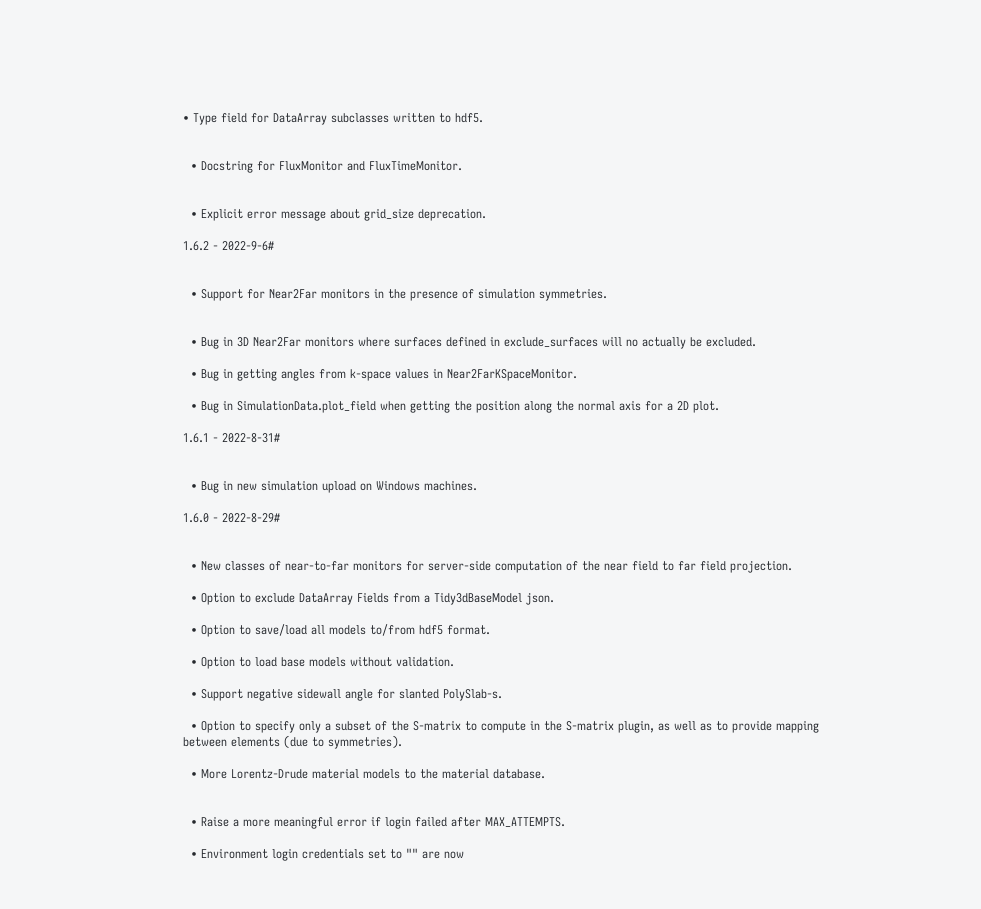• Type field for DataArray subclasses written to hdf5.


  • Docstring for FluxMonitor and FluxTimeMonitor.


  • Explicit error message about grid_size deprecation.

1.6.2 - 2022-9-6#


  • Support for Near2Far monitors in the presence of simulation symmetries.


  • Bug in 3D Near2Far monitors where surfaces defined in exclude_surfaces will no actually be excluded.

  • Bug in getting angles from k-space values in Near2FarKSpaceMonitor.

  • Bug in SimulationData.plot_field when getting the position along the normal axis for a 2D plot.

1.6.1 - 2022-8-31#


  • Bug in new simulation upload on Windows machines.

1.6.0 - 2022-8-29#


  • New classes of near-to-far monitors for server-side computation of the near field to far field projection.

  • Option to exclude DataArray Fields from a Tidy3dBaseModel json.

  • Option to save/load all models to/from hdf5 format.

  • Option to load base models without validation.

  • Support negative sidewall angle for slanted PolySlab-s.

  • Option to specify only a subset of the S-matrix to compute in the S-matrix plugin, as well as to provide mapping between elements (due to symmetries).

  • More Lorentz-Drude material models to the material database.


  • Raise a more meaningful error if login failed after MAX_ATTEMPTS.

  • Environment login credentials set to "" are now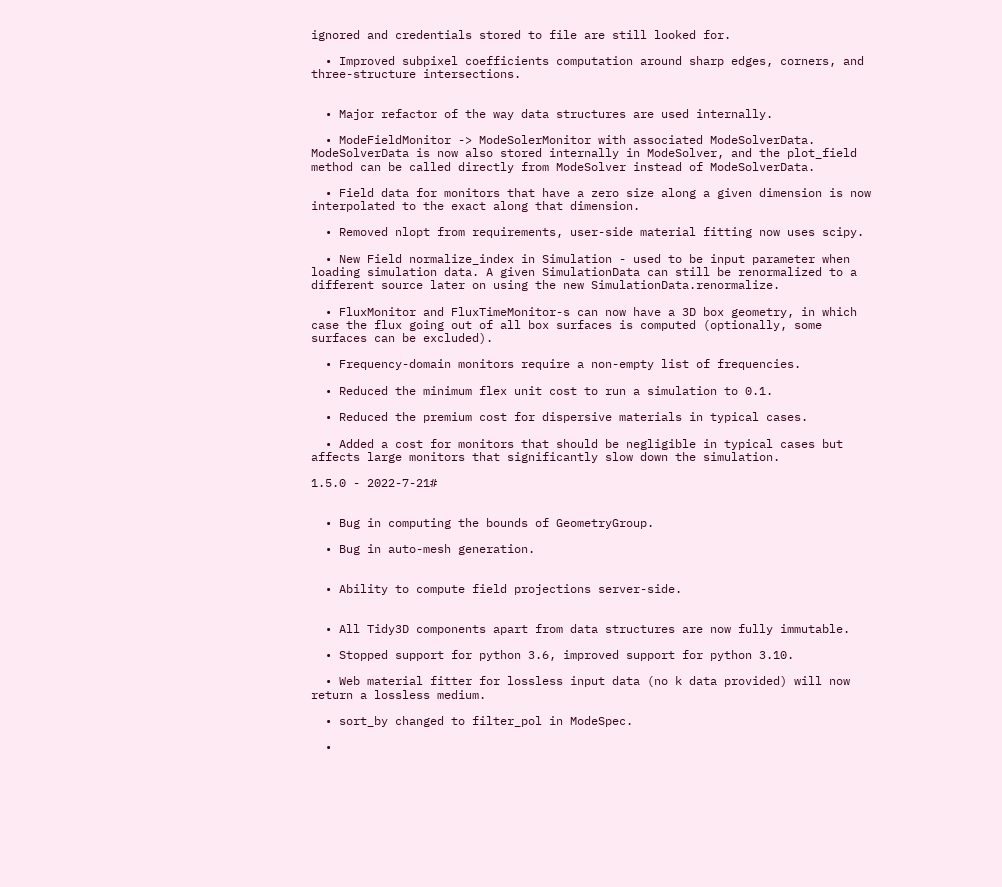ignored and credentials stored to file are still looked for.

  • Improved subpixel coefficients computation around sharp edges, corners, and three-structure intersections.


  • Major refactor of the way data structures are used internally.

  • ModeFieldMonitor -> ModeSolerMonitor with associated ModeSolverData. ModeSolverData is now also stored internally in ModeSolver, and the plot_field method can be called directly from ModeSolver instead of ModeSolverData.

  • Field data for monitors that have a zero size along a given dimension is now interpolated to the exact along that dimension.

  • Removed nlopt from requirements, user-side material fitting now uses scipy.

  • New Field normalize_index in Simulation - used to be input parameter when loading simulation data. A given SimulationData can still be renormalized to a different source later on using the new SimulationData.renormalize.

  • FluxMonitor and FluxTimeMonitor-s can now have a 3D box geometry, in which case the flux going out of all box surfaces is computed (optionally, some surfaces can be excluded).

  • Frequency-domain monitors require a non-empty list of frequencies.

  • Reduced the minimum flex unit cost to run a simulation to 0.1.

  • Reduced the premium cost for dispersive materials in typical cases.

  • Added a cost for monitors that should be negligible in typical cases but affects large monitors that significantly slow down the simulation.

1.5.0 - 2022-7-21#


  • Bug in computing the bounds of GeometryGroup.

  • Bug in auto-mesh generation.


  • Ability to compute field projections server-side.


  • All Tidy3D components apart from data structures are now fully immutable.

  • Stopped support for python 3.6, improved support for python 3.10.

  • Web material fitter for lossless input data (no k data provided) will now return a lossless medium.

  • sort_by changed to filter_pol in ModeSpec.

  •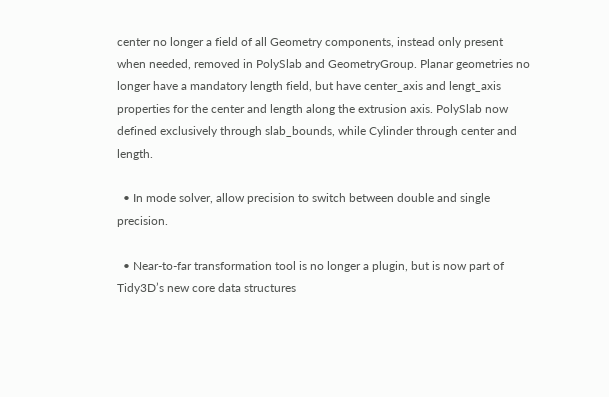center no longer a field of all Geometry components, instead only present when needed, removed in PolySlab and GeometryGroup. Planar geometries no longer have a mandatory length field, but have center_axis and lengt_axis properties for the center and length along the extrusion axis. PolySlab now defined exclusively through slab_bounds, while Cylinder through center and length.

  • In mode solver, allow precision to switch between double and single precision.

  • Near-to-far transformation tool is no longer a plugin, but is now part of Tidy3D’s new core data structures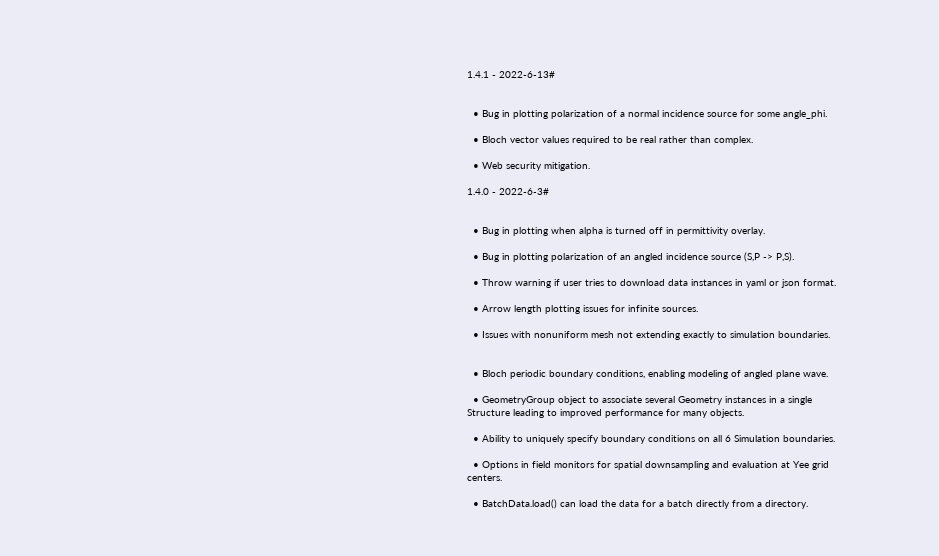1.4.1 - 2022-6-13#


  • Bug in plotting polarization of a normal incidence source for some angle_phi.

  • Bloch vector values required to be real rather than complex.

  • Web security mitigation.

1.4.0 - 2022-6-3#


  • Bug in plotting when alpha is turned off in permittivity overlay.

  • Bug in plotting polarization of an angled incidence source (S,P -> P,S).

  • Throw warning if user tries to download data instances in yaml or json format.

  • Arrow length plotting issues for infinite sources.

  • Issues with nonuniform mesh not extending exactly to simulation boundaries.


  • Bloch periodic boundary conditions, enabling modeling of angled plane wave.

  • GeometryGroup object to associate several Geometry instances in a single Structure leading to improved performance for many objects.

  • Ability to uniquely specify boundary conditions on all 6 Simulation boundaries.

  • Options in field monitors for spatial downsampling and evaluation at Yee grid centers.

  • BatchData.load() can load the data for a batch directly from a directory.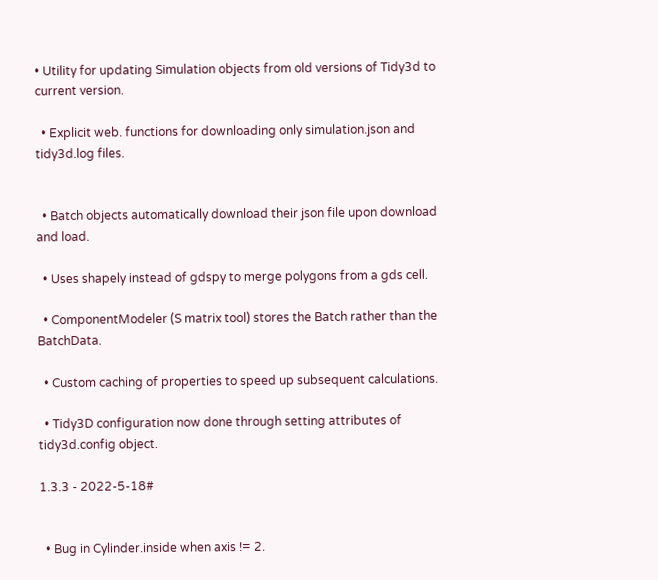• Utility for updating Simulation objects from old versions of Tidy3d to current version.

  • Explicit web. functions for downloading only simulation.json and tidy3d.log files.


  • Batch objects automatically download their json file upon download and load.

  • Uses shapely instead of gdspy to merge polygons from a gds cell.

  • ComponentModeler (S matrix tool) stores the Batch rather than the BatchData.

  • Custom caching of properties to speed up subsequent calculations.

  • Tidy3D configuration now done through setting attributes of tidy3d.config object.

1.3.3 - 2022-5-18#


  • Bug in Cylinder.inside when axis != 2.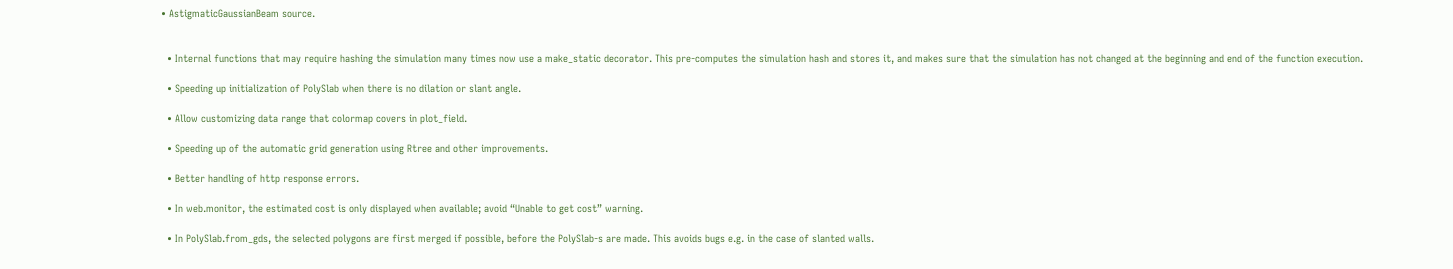• AstigmaticGaussianBeam source.


  • Internal functions that may require hashing the simulation many times now use a make_static decorator. This pre-computes the simulation hash and stores it, and makes sure that the simulation has not changed at the beginning and end of the function execution.

  • Speeding up initialization of PolySlab when there is no dilation or slant angle.

  • Allow customizing data range that colormap covers in plot_field.

  • Speeding up of the automatic grid generation using Rtree and other improvements.

  • Better handling of http response errors.

  • In web.monitor, the estimated cost is only displayed when available; avoid “Unable to get cost” warning.

  • In PolySlab.from_gds, the selected polygons are first merged if possible, before the PolySlab-s are made. This avoids bugs e.g. in the case of slanted walls.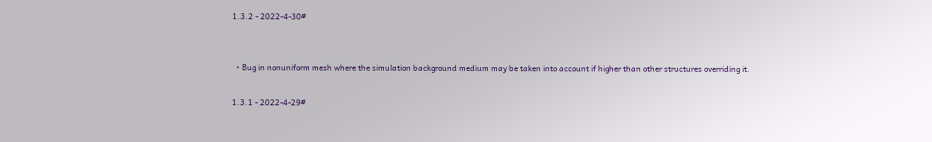1.3.2 - 2022-4-30#


  • Bug in nonuniform mesh where the simulation background medium may be taken into account if higher than other structures overriding it.

1.3.1 - 2022-4-29#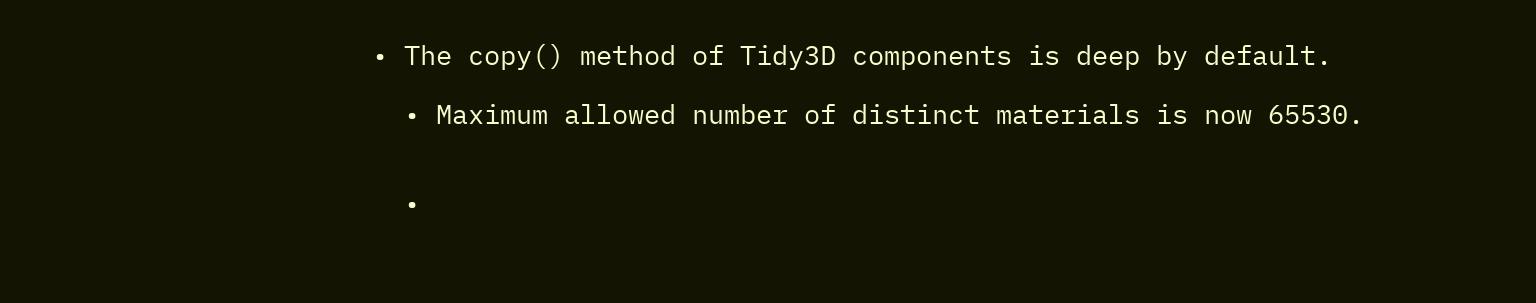• The copy() method of Tidy3D components is deep by default.

  • Maximum allowed number of distinct materials is now 65530.


  •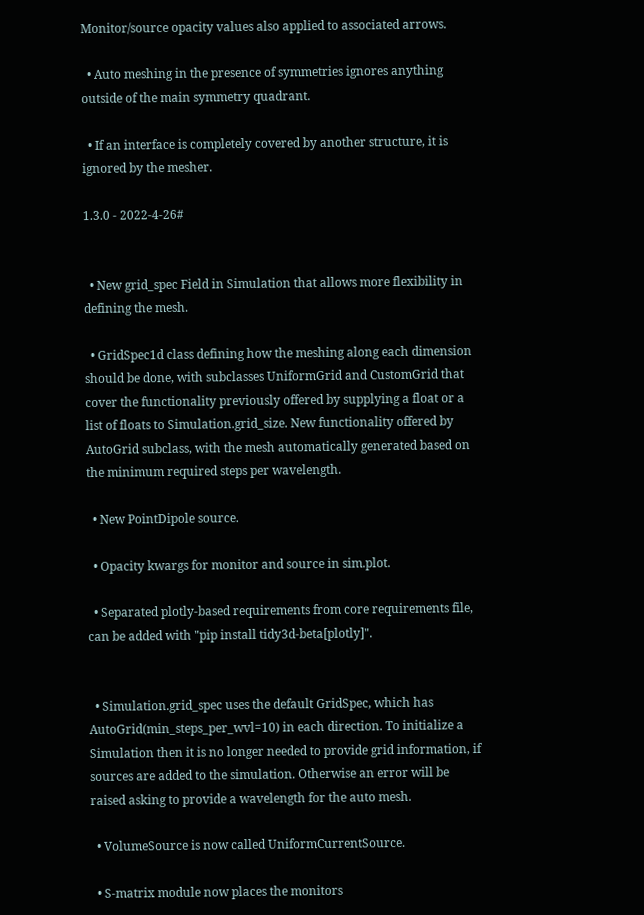Monitor/source opacity values also applied to associated arrows.

  • Auto meshing in the presence of symmetries ignores anything outside of the main symmetry quadrant.

  • If an interface is completely covered by another structure, it is ignored by the mesher.

1.3.0 - 2022-4-26#


  • New grid_spec Field in Simulation that allows more flexibility in defining the mesh.

  • GridSpec1d class defining how the meshing along each dimension should be done, with subclasses UniformGrid and CustomGrid that cover the functionality previously offered by supplying a float or a list of floats to Simulation.grid_size. New functionality offered by AutoGrid subclass, with the mesh automatically generated based on the minimum required steps per wavelength.

  • New PointDipole source.

  • Opacity kwargs for monitor and source in sim.plot.

  • Separated plotly-based requirements from core requirements file, can be added with "pip install tidy3d-beta[plotly]".


  • Simulation.grid_spec uses the default GridSpec, which has AutoGrid(min_steps_per_wvl=10) in each direction. To initialize a Simulation then it is no longer needed to provide grid information, if sources are added to the simulation. Otherwise an error will be raised asking to provide a wavelength for the auto mesh.

  • VolumeSource is now called UniformCurrentSource.

  • S-matrix module now places the monitors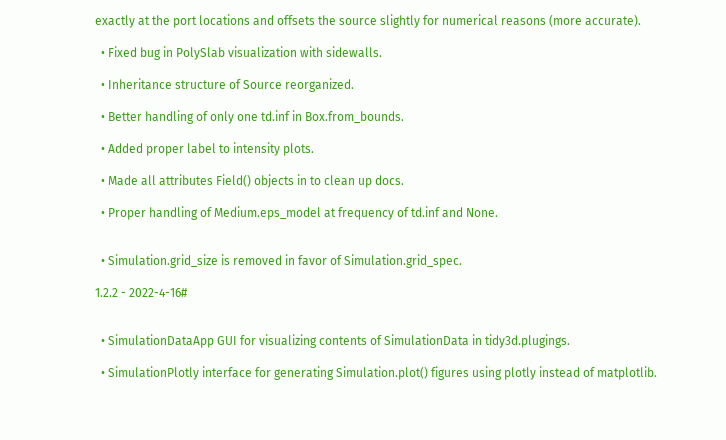exactly at the port locations and offsets the source slightly for numerical reasons (more accurate).

  • Fixed bug in PolySlab visualization with sidewalls.

  • Inheritance structure of Source reorganized.

  • Better handling of only one td.inf in Box.from_bounds.

  • Added proper label to intensity plots.

  • Made all attributes Field() objects in to clean up docs.

  • Proper handling of Medium.eps_model at frequency of td.inf and None.


  • Simulation.grid_size is removed in favor of Simulation.grid_spec.

1.2.2 - 2022-4-16#


  • SimulationDataApp GUI for visualizing contents of SimulationData in tidy3d.plugings.

  • SimulationPlotly interface for generating Simulation.plot() figures using plotly instead of matplotlib.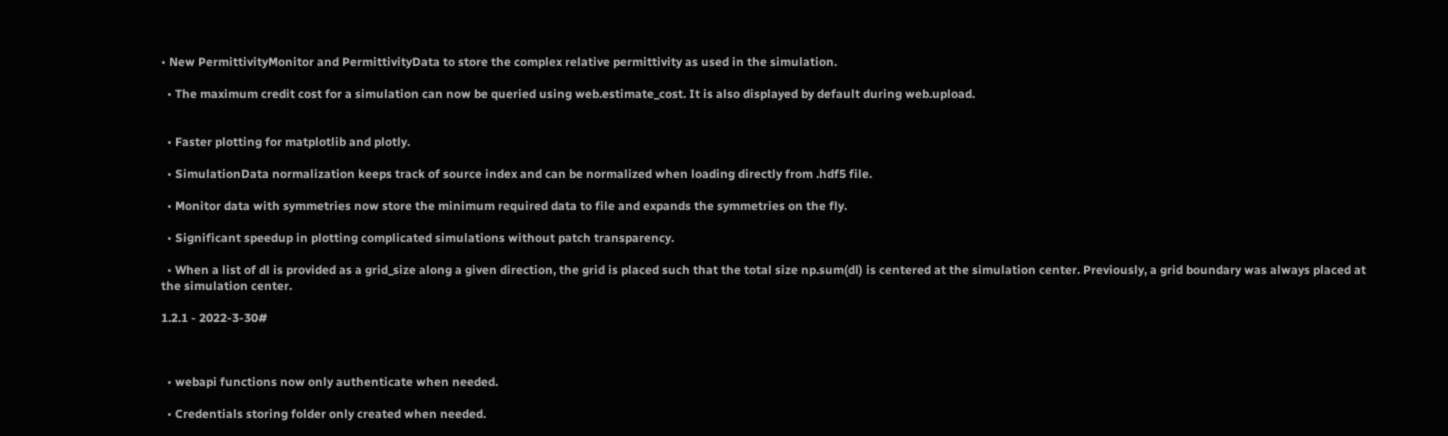• New PermittivityMonitor and PermittivityData to store the complex relative permittivity as used in the simulation.

  • The maximum credit cost for a simulation can now be queried using web.estimate_cost. It is also displayed by default during web.upload.


  • Faster plotting for matplotlib and plotly.

  • SimulationData normalization keeps track of source index and can be normalized when loading directly from .hdf5 file.

  • Monitor data with symmetries now store the minimum required data to file and expands the symmetries on the fly.

  • Significant speedup in plotting complicated simulations without patch transparency.

  • When a list of dl is provided as a grid_size along a given direction, the grid is placed such that the total size np.sum(dl) is centered at the simulation center. Previously, a grid boundary was always placed at the simulation center.

1.2.1 - 2022-3-30#



  • webapi functions now only authenticate when needed.

  • Credentials storing folder only created when needed.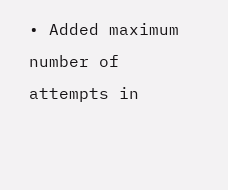• Added maximum number of attempts in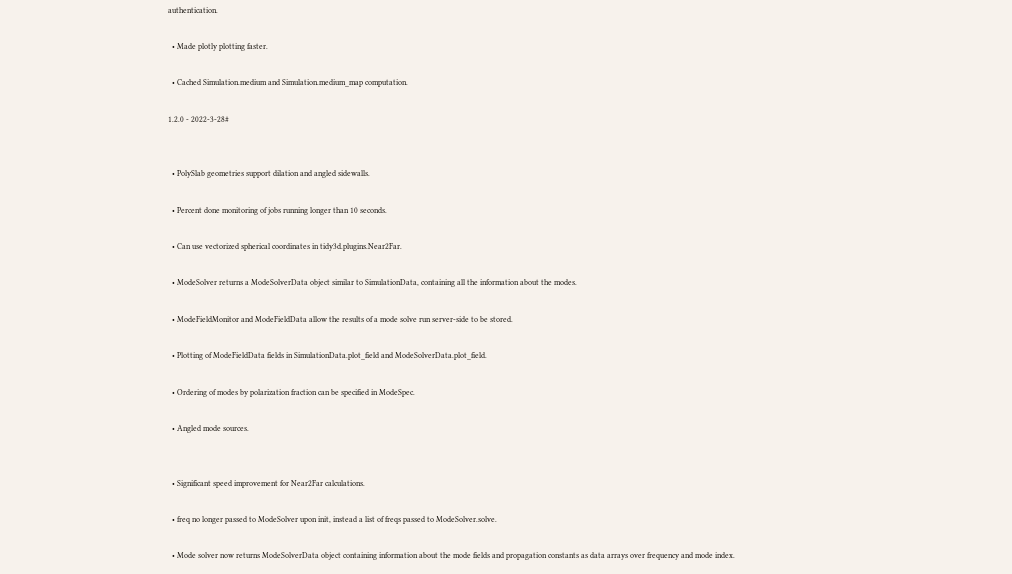authentication.

  • Made plotly plotting faster.

  • Cached Simulation.medium and Simulation.medium_map computation.

1.2.0 - 2022-3-28#


  • PolySlab geometries support dilation and angled sidewalls.

  • Percent done monitoring of jobs running longer than 10 seconds.

  • Can use vectorized spherical coordinates in tidy3d.plugins.Near2Far.

  • ModeSolver returns a ModeSolverData object similar to SimulationData, containing all the information about the modes.

  • ModeFieldMonitor and ModeFieldData allow the results of a mode solve run server-side to be stored.

  • Plotting of ModeFieldData fields in SimulationData.plot_field and ModeSolverData.plot_field.

  • Ordering of modes by polarization fraction can be specified in ModeSpec.

  • Angled mode sources.


  • Significant speed improvement for Near2Far calculations.

  • freq no longer passed to ModeSolver upon init, instead a list of freqs passed to ModeSolver.solve.

  • Mode solver now returns ModeSolverData object containing information about the mode fields and propagation constants as data arrays over frequency and mode index.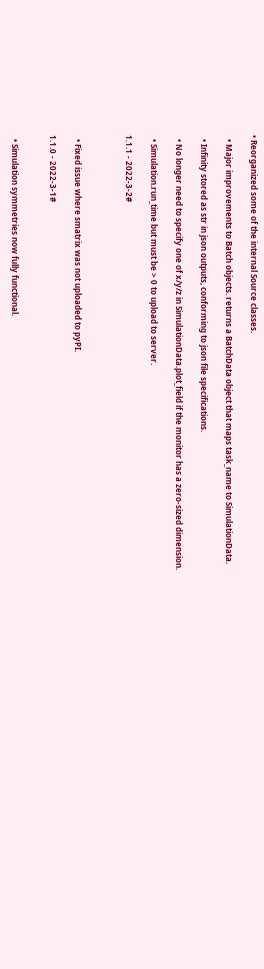• Reorganized some of the internal Source classes.

  • Major improvements to Batch objects. returns a BatchData object that maps task_name to SimulationData.

  • Infinity stored as str in json outputs, conforming to json file specifications.

  • No longer need to specify one of x/y/z in SimulationData.plot_field if the monitor has a zero-sized dimension.

  • Simulation.run_time but must be > 0 to upload to server.

1.1.1 - 2022-3-2#



  • Fixed issue where smatrix was not uploaded to pyPI.

1.1.0 - 2022-3-1#


  • Simulation symmetries now fully functional.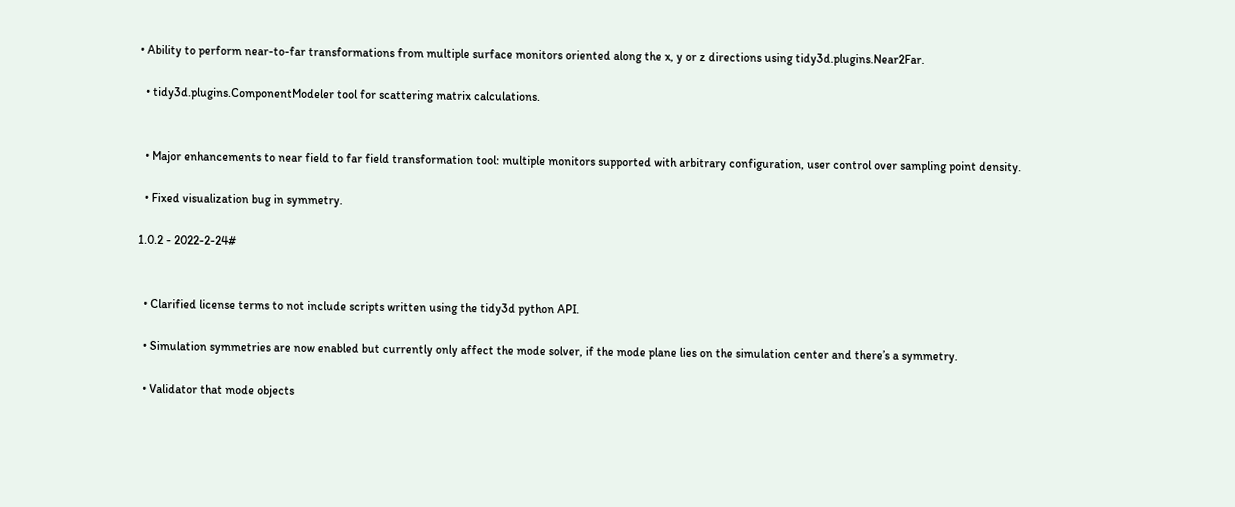• Ability to perform near-to-far transformations from multiple surface monitors oriented along the x, y or z directions using tidy3d.plugins.Near2Far.

  • tidy3d.plugins.ComponentModeler tool for scattering matrix calculations.


  • Major enhancements to near field to far field transformation tool: multiple monitors supported with arbitrary configuration, user control over sampling point density.

  • Fixed visualization bug in symmetry.

1.0.2 - 2022-2-24#


  • Clarified license terms to not include scripts written using the tidy3d python API.

  • Simulation symmetries are now enabled but currently only affect the mode solver, if the mode plane lies on the simulation center and there’s a symmetry.

  • Validator that mode objects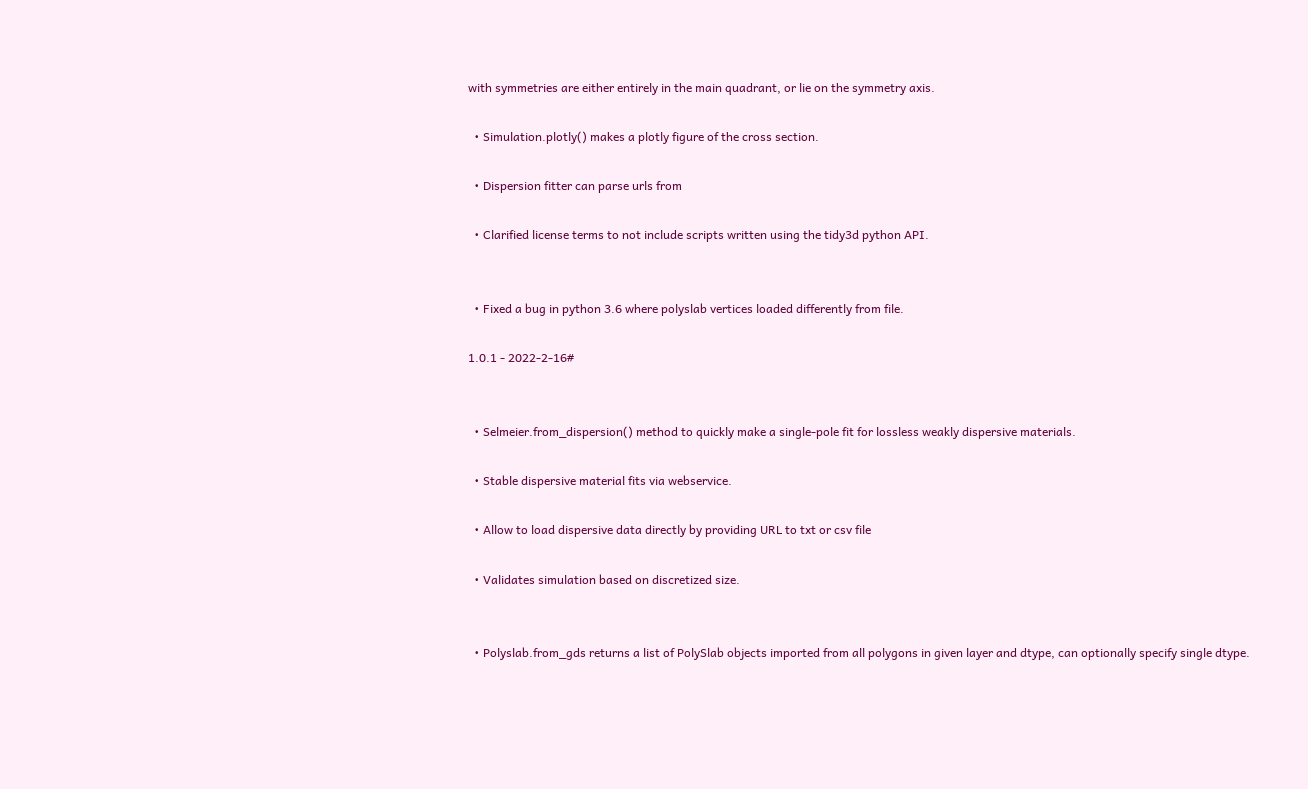with symmetries are either entirely in the main quadrant, or lie on the symmetry axis.

  • Simulation.plotly() makes a plotly figure of the cross section.

  • Dispersion fitter can parse urls from

  • Clarified license terms to not include scripts written using the tidy3d python API.


  • Fixed a bug in python 3.6 where polyslab vertices loaded differently from file.

1.0.1 - 2022-2-16#


  • Selmeier.from_dispersion() method to quickly make a single-pole fit for lossless weakly dispersive materials.

  • Stable dispersive material fits via webservice.

  • Allow to load dispersive data directly by providing URL to txt or csv file

  • Validates simulation based on discretized size.


  • Polyslab.from_gds returns a list of PolySlab objects imported from all polygons in given layer and dtype, can optionally specify single dtype.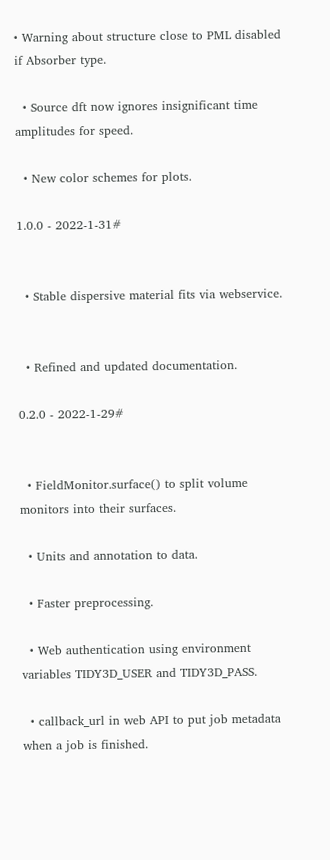• Warning about structure close to PML disabled if Absorber type.

  • Source dft now ignores insignificant time amplitudes for speed.

  • New color schemes for plots.

1.0.0 - 2022-1-31#


  • Stable dispersive material fits via webservice.


  • Refined and updated documentation.

0.2.0 - 2022-1-29#


  • FieldMonitor.surface() to split volume monitors into their surfaces.

  • Units and annotation to data.

  • Faster preprocessing.

  • Web authentication using environment variables TIDY3D_USER and TIDY3D_PASS.

  • callback_url in web API to put job metadata when a job is finished.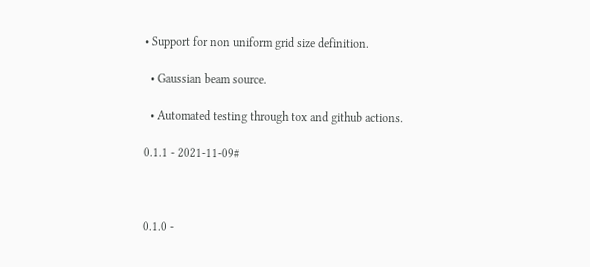• Support for non uniform grid size definition.

  • Gaussian beam source.

  • Automated testing through tox and github actions.

0.1.1 - 2021-11-09#



0.1.0 -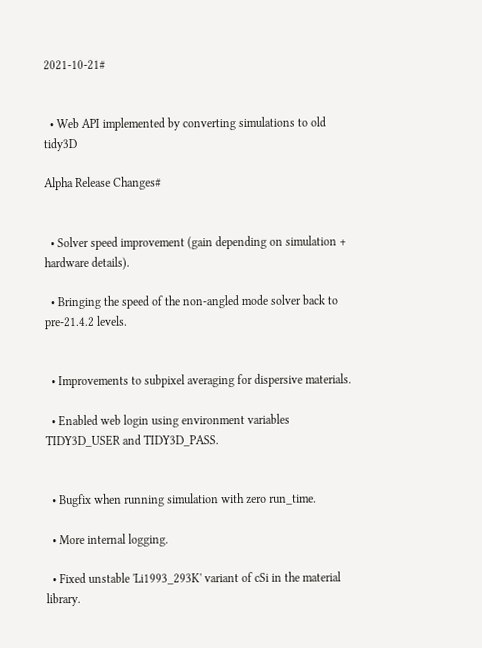2021-10-21#


  • Web API implemented by converting simulations to old tidy3D

Alpha Release Changes#


  • Solver speed improvement (gain depending on simulation + hardware details).

  • Bringing the speed of the non-angled mode solver back to pre-21.4.2 levels.


  • Improvements to subpixel averaging for dispersive materials.

  • Enabled web login using environment variables TIDY3D_USER and TIDY3D_PASS.


  • Bugfix when running simulation with zero run_time.

  • More internal logging.

  • Fixed unstable 'Li1993_293K' variant of cSi in the material library.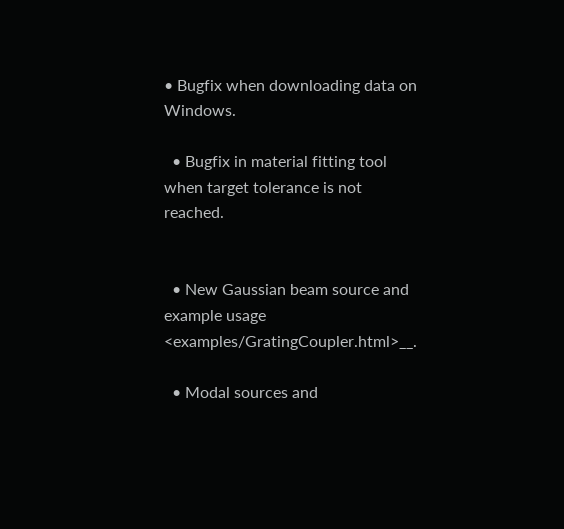• Bugfix when downloading data on Windows.

  • Bugfix in material fitting tool when target tolerance is not reached.


  • New Gaussian beam source and example usage <examples/GratingCoupler.html>__.

  • Modal sources and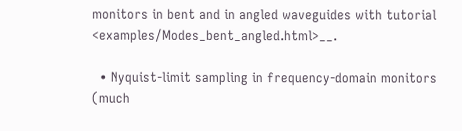monitors in bent and in angled waveguides with tutorial <examples/Modes_bent_angled.html>__.

  • Nyquist-limit sampling in frequency-domain monitors (much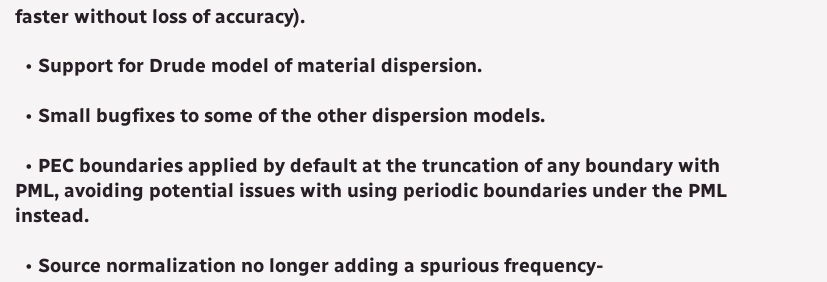faster without loss of accuracy).

  • Support for Drude model of material dispersion.

  • Small bugfixes to some of the other dispersion models.

  • PEC boundaries applied by default at the truncation of any boundary with PML, avoiding potential issues with using periodic boundaries under the PML instead.

  • Source normalization no longer adding a spurious frequency-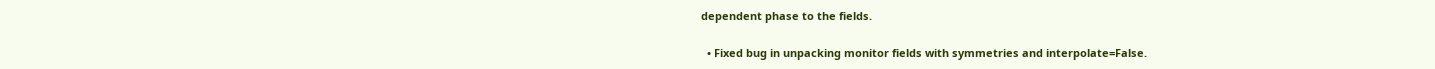dependent phase to the fields.

  • Fixed bug in unpacking monitor fields with symmetries and interpolate=False.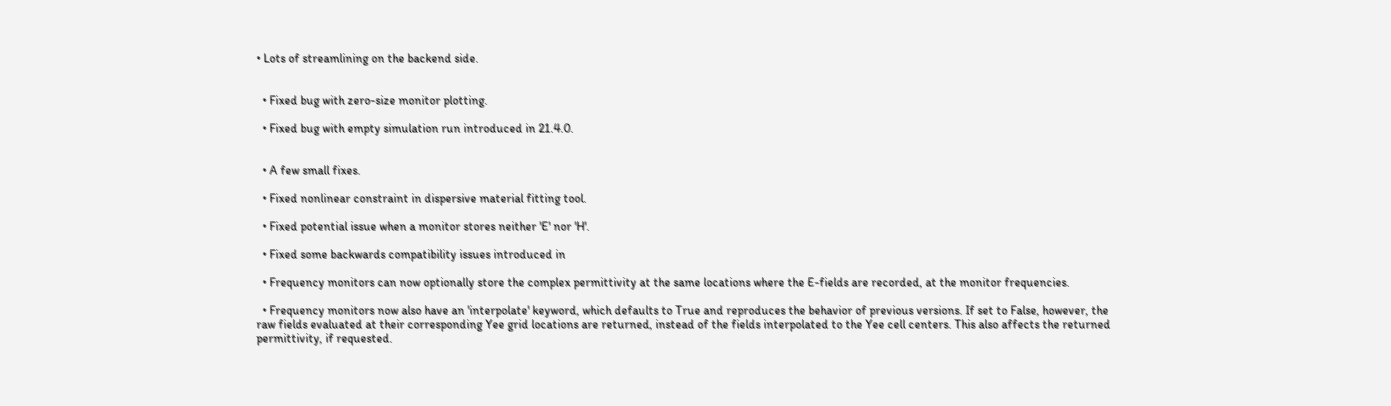• Lots of streamlining on the backend side.


  • Fixed bug with zero-size monitor plotting.

  • Fixed bug with empty simulation run introduced in 21.4.0.


  • A few small fixes.

  • Fixed nonlinear constraint in dispersive material fitting tool.

  • Fixed potential issue when a monitor stores neither 'E' nor 'H'.

  • Fixed some backwards compatibility issues introduced in

  • Frequency monitors can now optionally store the complex permittivity at the same locations where the E-fields are recorded, at the monitor frequencies.

  • Frequency monitors now also have an 'interpolate' keyword, which defaults to True and reproduces the behavior of previous versions. If set to False, however, the raw fields evaluated at their corresponding Yee grid locations are returned, instead of the fields interpolated to the Yee cell centers. This also affects the returned permittivity, if requested.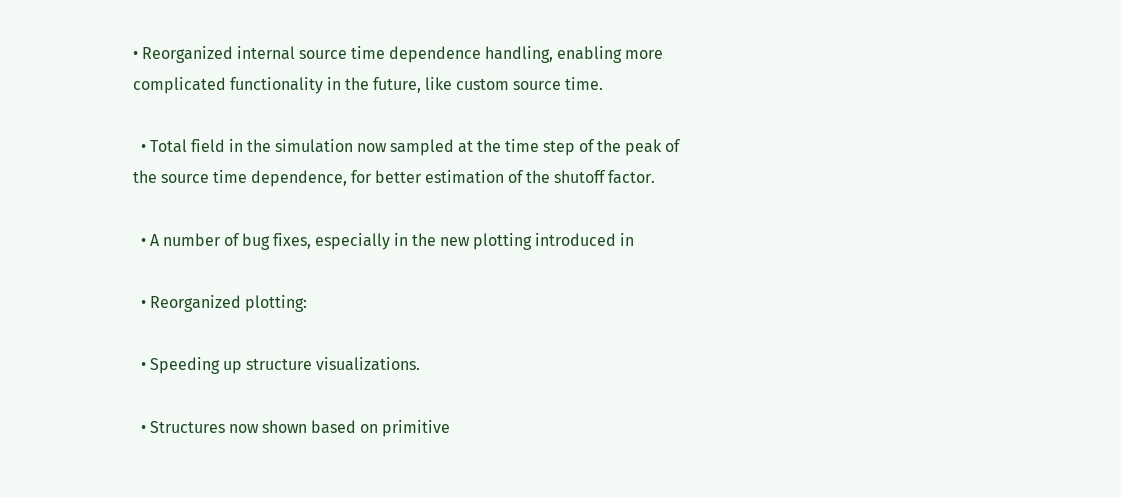• Reorganized internal source time dependence handling, enabling more complicated functionality in the future, like custom source time.

  • Total field in the simulation now sampled at the time step of the peak of the source time dependence, for better estimation of the shutoff factor.

  • A number of bug fixes, especially in the new plotting introduced in

  • Reorganized plotting:

  • Speeding up structure visualizations.

  • Structures now shown based on primitive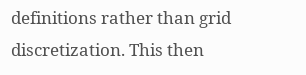definitions rather than grid discretization. This then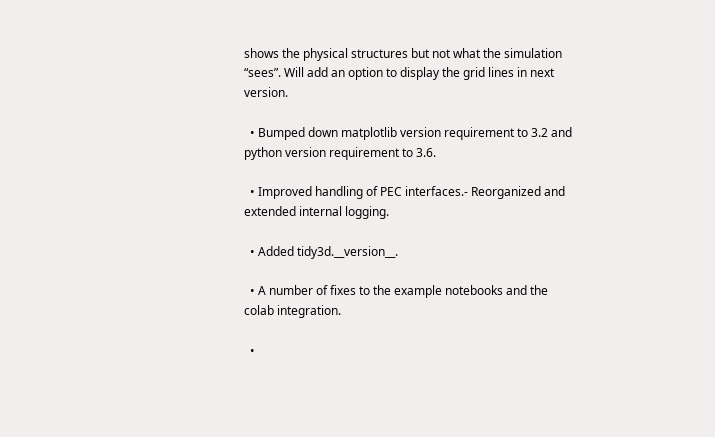shows the physical structures but not what the simulation “sees”. Will add an option to display the grid lines in next version.

  • Bumped down matplotlib version requirement to 3.2 and python version requirement to 3.6.

  • Improved handling of PEC interfaces.- Reorganized and extended internal logging.

  • Added tidy3d.__version__.

  • A number of fixes to the example notebooks and the colab integration.

  •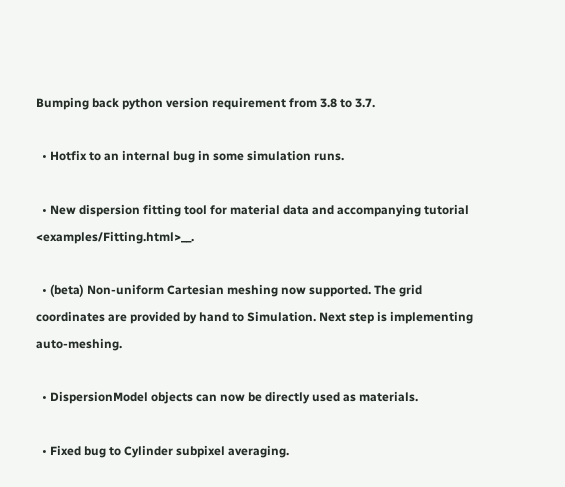Bumping back python version requirement from 3.8 to 3.7.

  • Hotfix to an internal bug in some simulation runs.

  • New dispersion fitting tool for material data and accompanying tutorial <examples/Fitting.html>__.

  • (beta) Non-uniform Cartesian meshing now supported. The grid coordinates are provided by hand to Simulation. Next step is implementing auto-meshing.

  • DispersionModel objects can now be directly used as materials.

  • Fixed bug to Cylinder subpixel averaging.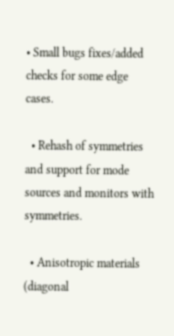• Small bugs fixes/added checks for some edge cases.

  • Rehash of symmetries and support for mode sources and monitors with symmetries.

  • Anisotropic materials (diagonal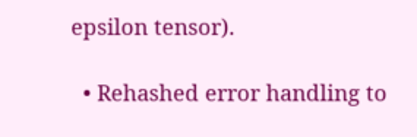epsilon tensor).

  • Rehashed error handling to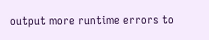output more runtime errors to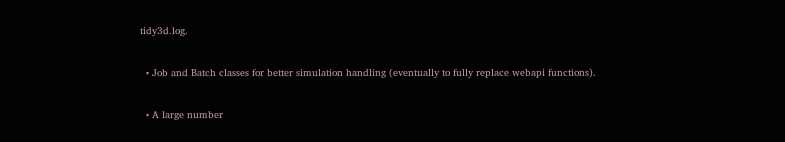tidy3d.log.

  • Job and Batch classes for better simulation handling (eventually to fully replace webapi functions).

  • A large number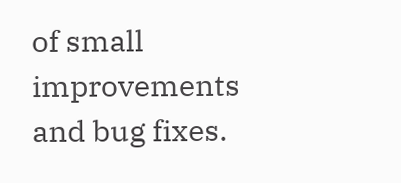of small improvements and bug fixes.